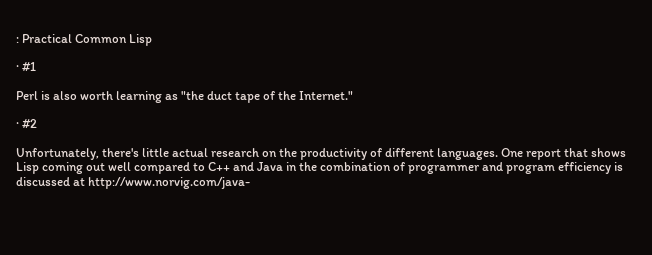: Practical Common Lisp

· #1

Perl is also worth learning as "the duct tape of the Internet."

· #2

Unfortunately, there's little actual research on the productivity of different languages. One report that shows Lisp coming out well compared to C++ and Java in the combination of programmer and program efficiency is discussed at http://www.norvig.com/java-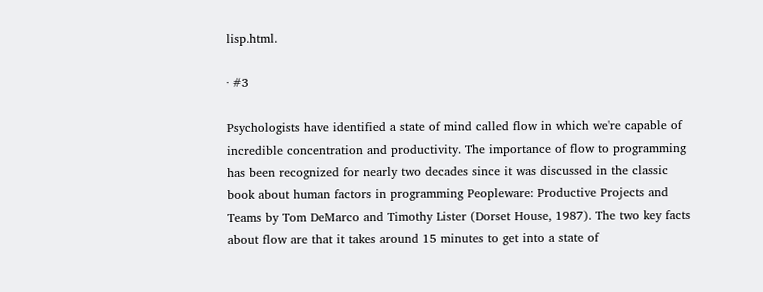lisp.html.

· #3

Psychologists have identified a state of mind called flow in which we're capable of incredible concentration and productivity. The importance of flow to programming has been recognized for nearly two decades since it was discussed in the classic book about human factors in programming Peopleware: Productive Projects and Teams by Tom DeMarco and Timothy Lister (Dorset House, 1987). The two key facts about flow are that it takes around 15 minutes to get into a state of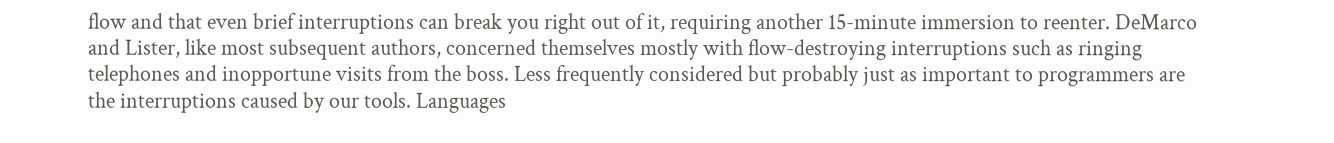flow and that even brief interruptions can break you right out of it, requiring another 15-minute immersion to reenter. DeMarco and Lister, like most subsequent authors, concerned themselves mostly with flow-destroying interruptions such as ringing telephones and inopportune visits from the boss. Less frequently considered but probably just as important to programmers are the interruptions caused by our tools. Languages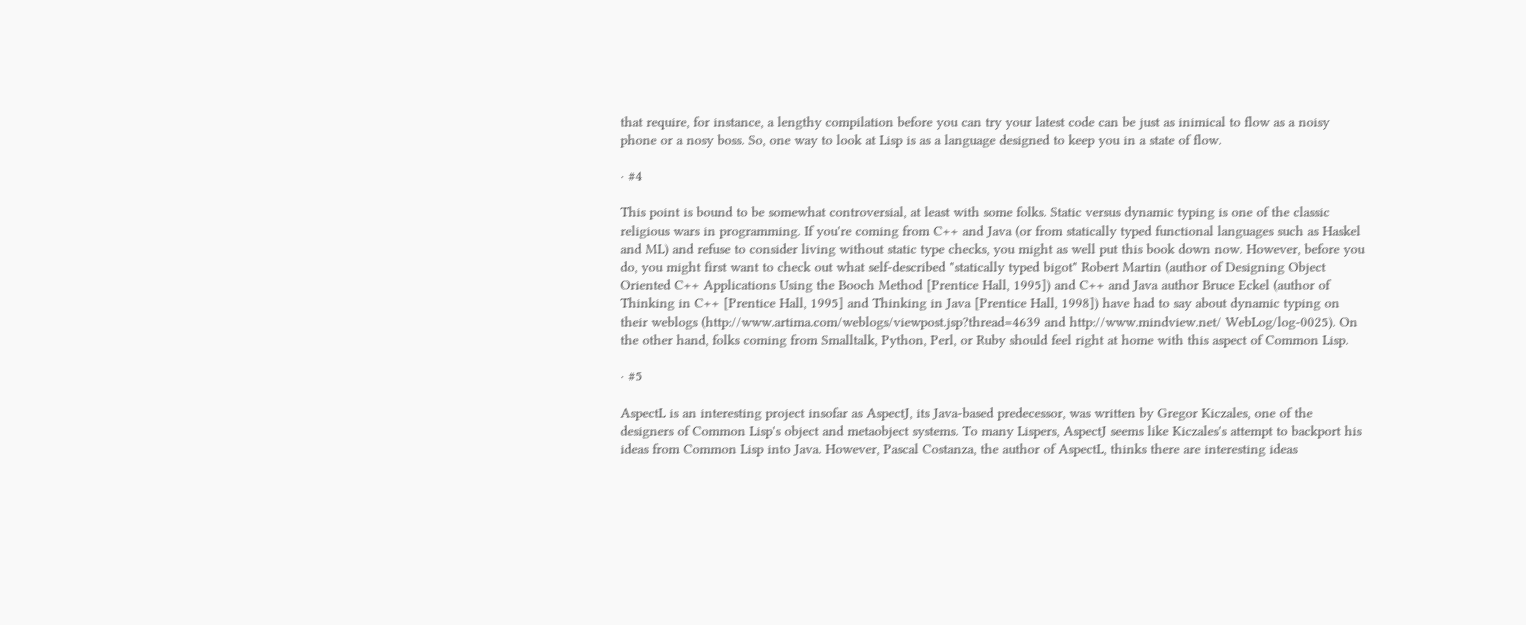that require, for instance, a lengthy compilation before you can try your latest code can be just as inimical to flow as a noisy phone or a nosy boss. So, one way to look at Lisp is as a language designed to keep you in a state of flow.

· #4

This point is bound to be somewhat controversial, at least with some folks. Static versus dynamic typing is one of the classic religious wars in programming. If you're coming from C++ and Java (or from statically typed functional languages such as Haskel and ML) and refuse to consider living without static type checks, you might as well put this book down now. However, before you do, you might first want to check out what self-described "statically typed bigot" Robert Martin (author of Designing Object Oriented C++ Applications Using the Booch Method [Prentice Hall, 1995]) and C++ and Java author Bruce Eckel (author of Thinking in C++ [Prentice Hall, 1995] and Thinking in Java [Prentice Hall, 1998]) have had to say about dynamic typing on their weblogs (http://www.artima.com/weblogs/viewpost.jsp?thread=4639 and http://www.mindview.net/ WebLog/log-0025). On the other hand, folks coming from Smalltalk, Python, Perl, or Ruby should feel right at home with this aspect of Common Lisp.

· #5

AspectL is an interesting project insofar as AspectJ, its Java-based predecessor, was written by Gregor Kiczales, one of the designers of Common Lisp's object and metaobject systems. To many Lispers, AspectJ seems like Kiczales's attempt to backport his ideas from Common Lisp into Java. However, Pascal Costanza, the author of AspectL, thinks there are interesting ideas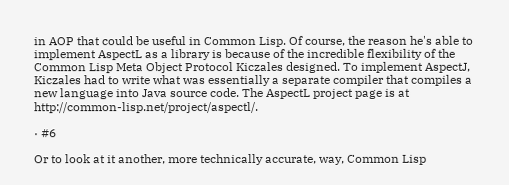in AOP that could be useful in Common Lisp. Of course, the reason he's able to implement AspectL as a library is because of the incredible flexibility of the Common Lisp Meta Object Protocol Kiczales designed. To implement AspectJ, Kiczales had to write what was essentially a separate compiler that compiles a new language into Java source code. The AspectL project page is at http://common-lisp.net/project/aspectl/.

· #6

Or to look at it another, more technically accurate, way, Common Lisp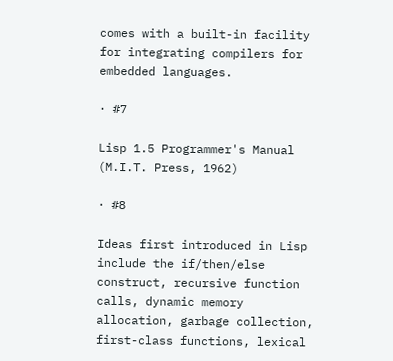comes with a built-in facility for integrating compilers for embedded languages.

· #7

Lisp 1.5 Programmer's Manual (M.I.T. Press, 1962)

· #8

Ideas first introduced in Lisp include the if/then/else construct, recursive function calls, dynamic memory allocation, garbage collection, first-class functions, lexical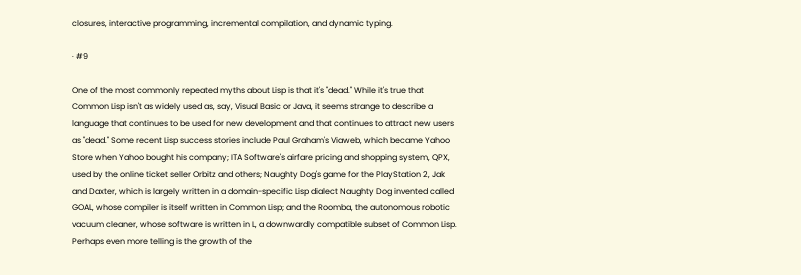closures, interactive programming, incremental compilation, and dynamic typing.

· #9

One of the most commonly repeated myths about Lisp is that it's "dead." While it's true that Common Lisp isn't as widely used as, say, Visual Basic or Java, it seems strange to describe a language that continues to be used for new development and that continues to attract new users as "dead." Some recent Lisp success stories include Paul Graham's Viaweb, which became Yahoo Store when Yahoo bought his company; ITA Software's airfare pricing and shopping system, QPX, used by the online ticket seller Orbitz and others; Naughty Dog's game for the PlayStation 2, Jak and Daxter, which is largely written in a domain-specific Lisp dialect Naughty Dog invented called GOAL, whose compiler is itself written in Common Lisp; and the Roomba, the autonomous robotic vacuum cleaner, whose software is written in L, a downwardly compatible subset of Common Lisp. Perhaps even more telling is the growth of the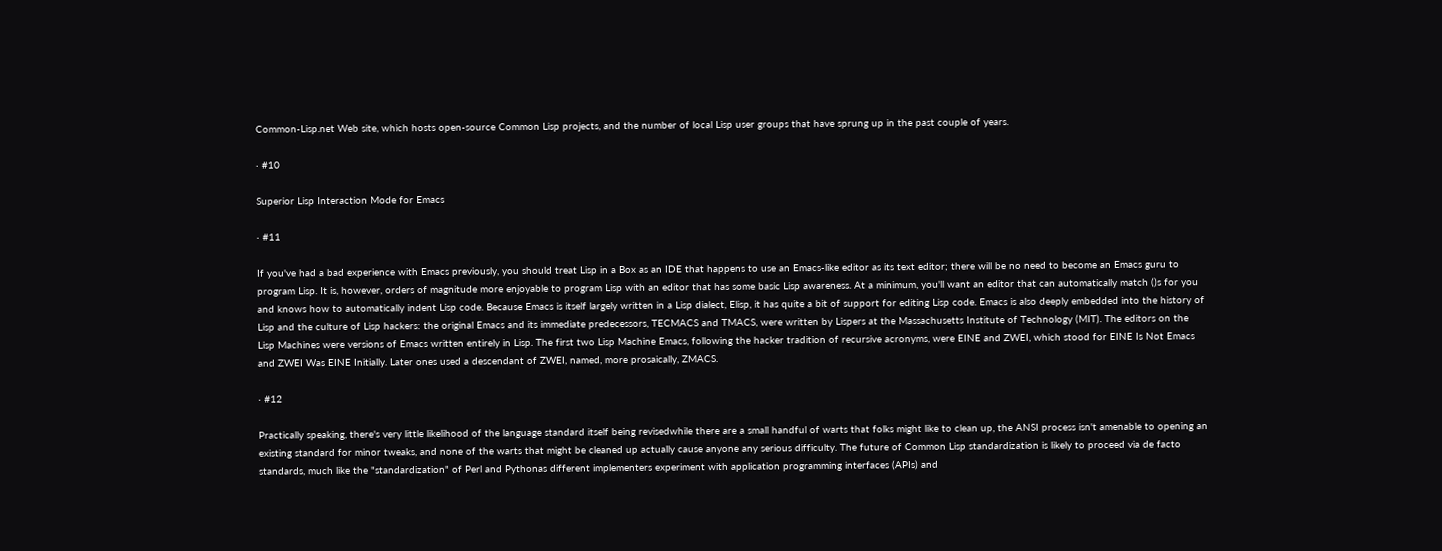Common-Lisp.net Web site, which hosts open-source Common Lisp projects, and the number of local Lisp user groups that have sprung up in the past couple of years.

· #10

Superior Lisp Interaction Mode for Emacs

· #11

If you've had a bad experience with Emacs previously, you should treat Lisp in a Box as an IDE that happens to use an Emacs-like editor as its text editor; there will be no need to become an Emacs guru to program Lisp. It is, however, orders of magnitude more enjoyable to program Lisp with an editor that has some basic Lisp awareness. At a minimum, you'll want an editor that can automatically match ()s for you and knows how to automatically indent Lisp code. Because Emacs is itself largely written in a Lisp dialect, Elisp, it has quite a bit of support for editing Lisp code. Emacs is also deeply embedded into the history of Lisp and the culture of Lisp hackers: the original Emacs and its immediate predecessors, TECMACS and TMACS, were written by Lispers at the Massachusetts Institute of Technology (MIT). The editors on the Lisp Machines were versions of Emacs written entirely in Lisp. The first two Lisp Machine Emacs, following the hacker tradition of recursive acronyms, were EINE and ZWEI, which stood for EINE Is Not Emacs and ZWEI Was EINE Initially. Later ones used a descendant of ZWEI, named, more prosaically, ZMACS.

· #12

Practically speaking, there's very little likelihood of the language standard itself being revisedwhile there are a small handful of warts that folks might like to clean up, the ANSI process isn't amenable to opening an existing standard for minor tweaks, and none of the warts that might be cleaned up actually cause anyone any serious difficulty. The future of Common Lisp standardization is likely to proceed via de facto standards, much like the "standardization" of Perl and Pythonas different implementers experiment with application programming interfaces (APIs) and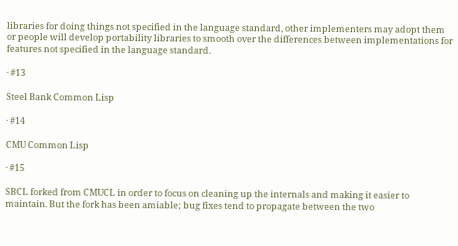libraries for doing things not specified in the language standard, other implementers may adopt them or people will develop portability libraries to smooth over the differences between implementations for features not specified in the language standard.

· #13

Steel Bank Common Lisp

· #14

CMU Common Lisp

· #15

SBCL forked from CMUCL in order to focus on cleaning up the internals and making it easier to maintain. But the fork has been amiable; bug fixes tend to propagate between the two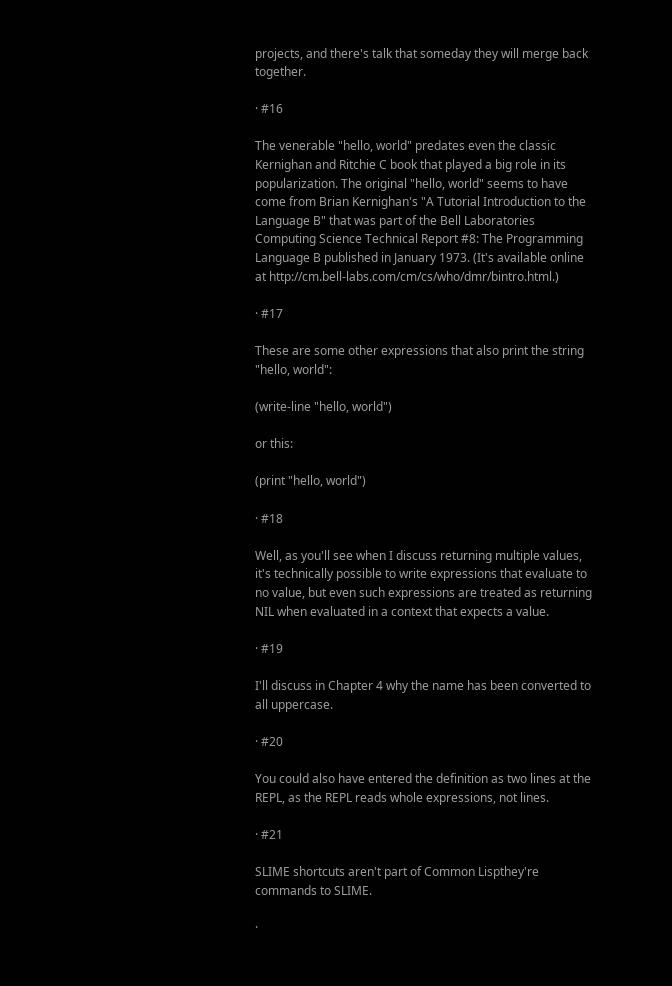projects, and there's talk that someday they will merge back together.

· #16

The venerable "hello, world" predates even the classic Kernighan and Ritchie C book that played a big role in its popularization. The original "hello, world" seems to have come from Brian Kernighan's "A Tutorial Introduction to the Language B" that was part of the Bell Laboratories Computing Science Technical Report #8: The Programming Language B published in January 1973. (It's available online at http://cm.bell-labs.com/cm/cs/who/dmr/bintro.html.)

· #17

These are some other expressions that also print the string "hello, world":

(write-line "hello, world")

or this:

(print "hello, world")

· #18

Well, as you'll see when I discuss returning multiple values, it's technically possible to write expressions that evaluate to no value, but even such expressions are treated as returning NIL when evaluated in a context that expects a value.

· #19

I'll discuss in Chapter 4 why the name has been converted to all uppercase.

· #20

You could also have entered the definition as two lines at the REPL, as the REPL reads whole expressions, not lines.

· #21

SLIME shortcuts aren't part of Common Lispthey're commands to SLIME.

·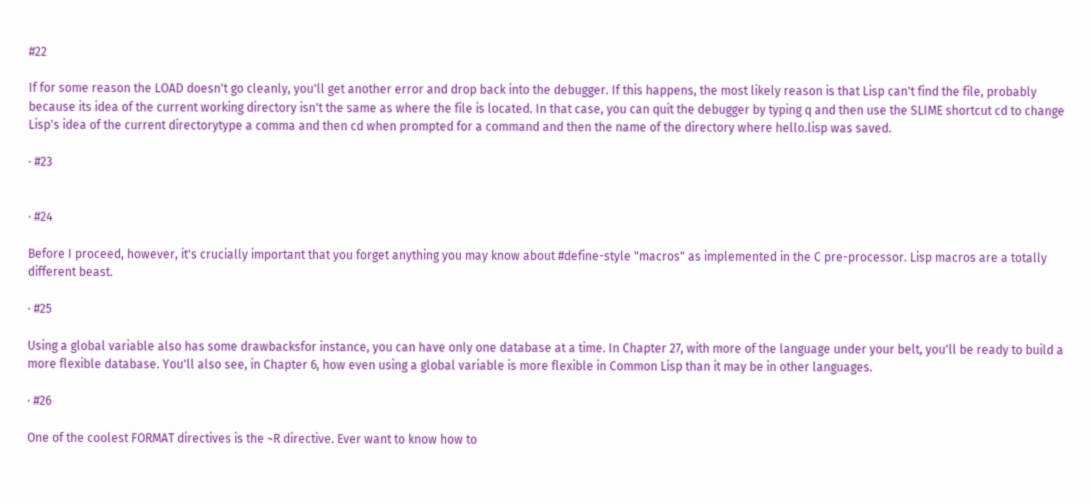#22

If for some reason the LOAD doesn't go cleanly, you'll get another error and drop back into the debugger. If this happens, the most likely reason is that Lisp can't find the file, probably because its idea of the current working directory isn't the same as where the file is located. In that case, you can quit the debugger by typing q and then use the SLIME shortcut cd to change Lisp's idea of the current directorytype a comma and then cd when prompted for a command and then the name of the directory where hello.lisp was saved.

· #23


· #24

Before I proceed, however, it's crucially important that you forget anything you may know about #define-style "macros" as implemented in the C pre-processor. Lisp macros are a totally different beast.

· #25

Using a global variable also has some drawbacksfor instance, you can have only one database at a time. In Chapter 27, with more of the language under your belt, you'll be ready to build a more flexible database. You'll also see, in Chapter 6, how even using a global variable is more flexible in Common Lisp than it may be in other languages.

· #26

One of the coolest FORMAT directives is the ~R directive. Ever want to know how to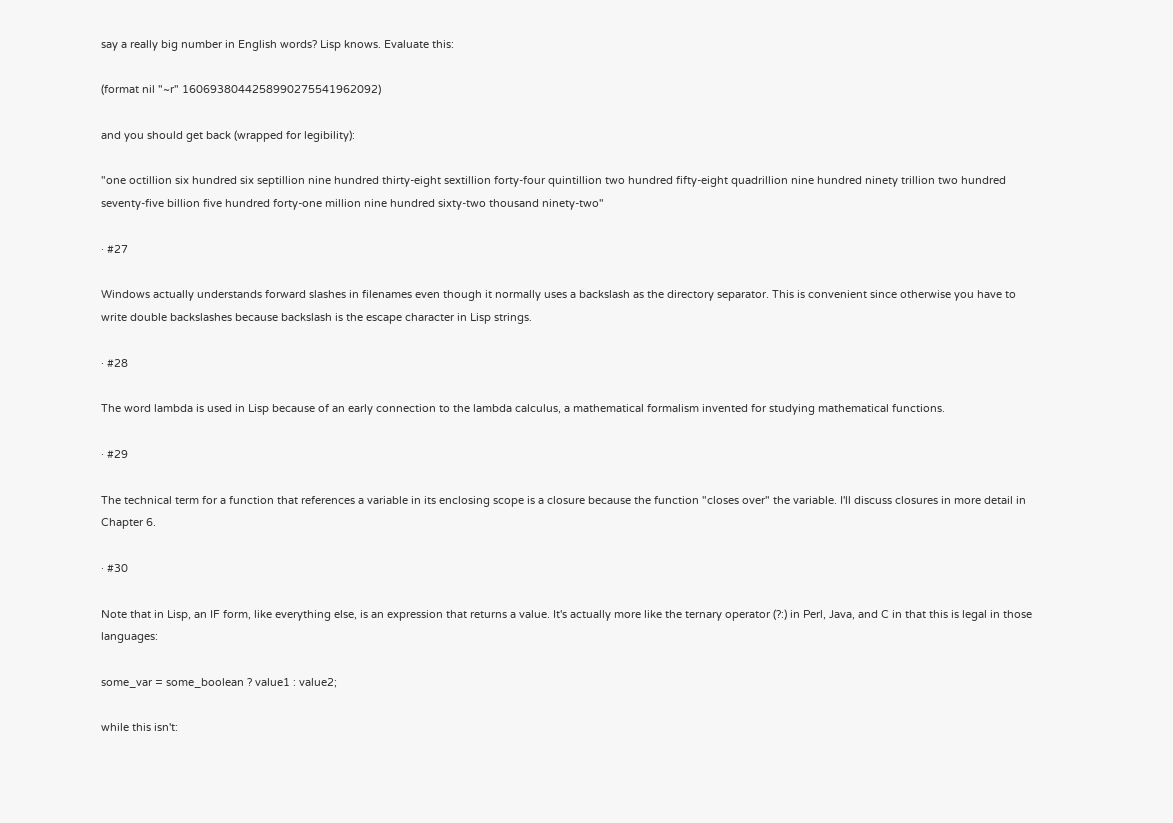say a really big number in English words? Lisp knows. Evaluate this:

(format nil "~r" 1606938044258990275541962092)

and you should get back (wrapped for legibility):

"one octillion six hundred six septillion nine hundred thirty-eight sextillion forty-four quintillion two hundred fifty-eight quadrillion nine hundred ninety trillion two hundred seventy-five billion five hundred forty-one million nine hundred sixty-two thousand ninety-two"

· #27

Windows actually understands forward slashes in filenames even though it normally uses a backslash as the directory separator. This is convenient since otherwise you have to write double backslashes because backslash is the escape character in Lisp strings.

· #28

The word lambda is used in Lisp because of an early connection to the lambda calculus, a mathematical formalism invented for studying mathematical functions.

· #29

The technical term for a function that references a variable in its enclosing scope is a closure because the function "closes over" the variable. I'll discuss closures in more detail in Chapter 6.

· #30

Note that in Lisp, an IF form, like everything else, is an expression that returns a value. It's actually more like the ternary operator (?:) in Perl, Java, and C in that this is legal in those languages:

some_var = some_boolean ? value1 : value2;

while this isn't: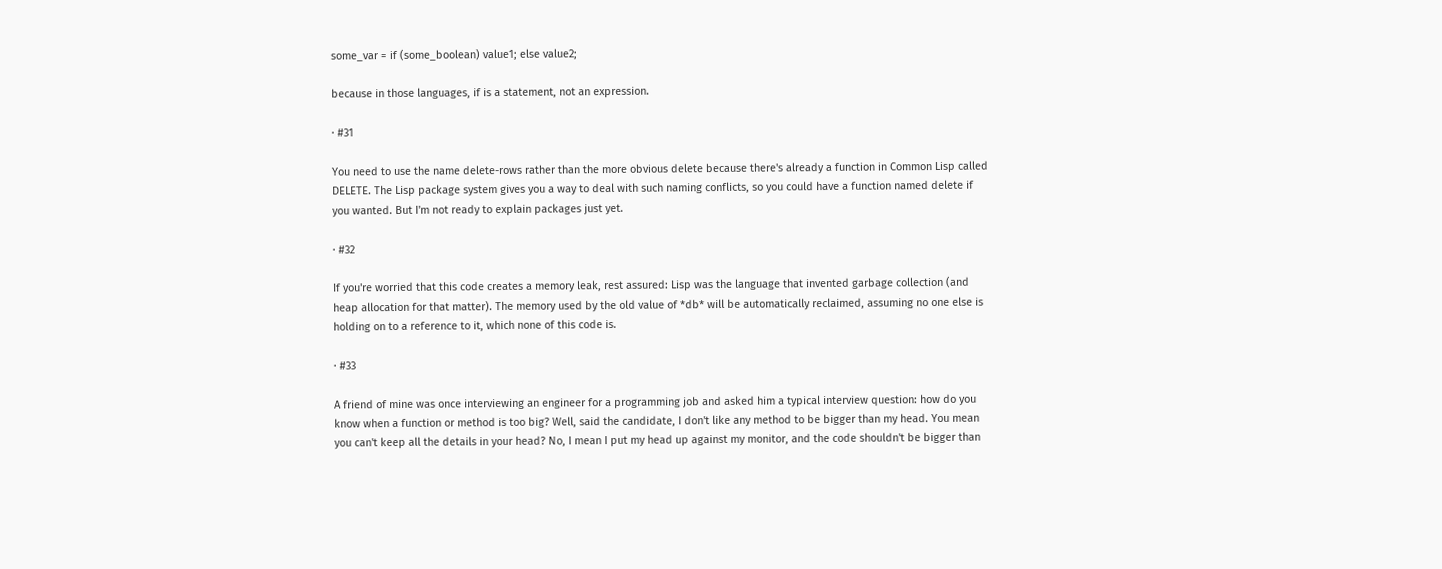some_var = if (some_boolean) value1; else value2;

because in those languages, if is a statement, not an expression.

· #31

You need to use the name delete-rows rather than the more obvious delete because there's already a function in Common Lisp called DELETE. The Lisp package system gives you a way to deal with such naming conflicts, so you could have a function named delete if you wanted. But I'm not ready to explain packages just yet.

· #32

If you're worried that this code creates a memory leak, rest assured: Lisp was the language that invented garbage collection (and heap allocation for that matter). The memory used by the old value of *db* will be automatically reclaimed, assuming no one else is holding on to a reference to it, which none of this code is.

· #33

A friend of mine was once interviewing an engineer for a programming job and asked him a typical interview question: how do you know when a function or method is too big? Well, said the candidate, I don't like any method to be bigger than my head. You mean you can't keep all the details in your head? No, I mean I put my head up against my monitor, and the code shouldn't be bigger than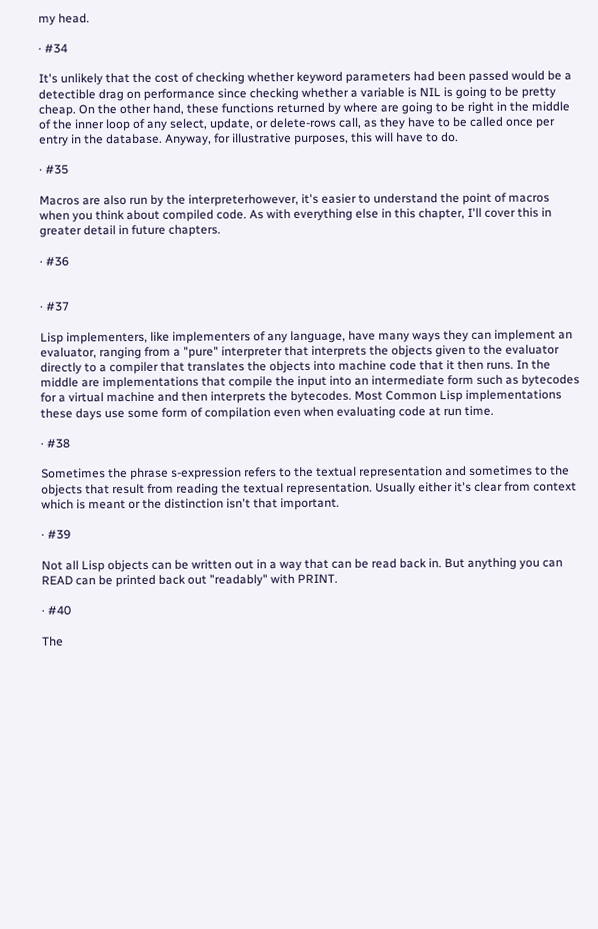my head.

· #34

It's unlikely that the cost of checking whether keyword parameters had been passed would be a detectible drag on performance since checking whether a variable is NIL is going to be pretty cheap. On the other hand, these functions returned by where are going to be right in the middle of the inner loop of any select, update, or delete-rows call, as they have to be called once per entry in the database. Anyway, for illustrative purposes, this will have to do.

· #35

Macros are also run by the interpreterhowever, it's easier to understand the point of macros when you think about compiled code. As with everything else in this chapter, I'll cover this in greater detail in future chapters.

· #36


· #37

Lisp implementers, like implementers of any language, have many ways they can implement an evaluator, ranging from a "pure" interpreter that interprets the objects given to the evaluator directly to a compiler that translates the objects into machine code that it then runs. In the middle are implementations that compile the input into an intermediate form such as bytecodes for a virtual machine and then interprets the bytecodes. Most Common Lisp implementations these days use some form of compilation even when evaluating code at run time.

· #38

Sometimes the phrase s-expression refers to the textual representation and sometimes to the objects that result from reading the textual representation. Usually either it's clear from context which is meant or the distinction isn't that important.

· #39

Not all Lisp objects can be written out in a way that can be read back in. But anything you can READ can be printed back out "readably" with PRINT.

· #40

The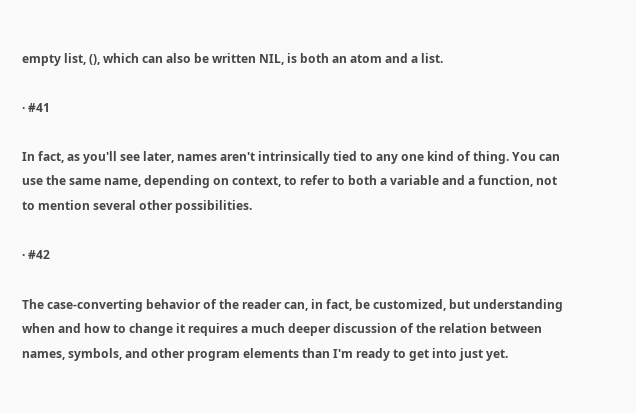empty list, (), which can also be written NIL, is both an atom and a list.

· #41

In fact, as you'll see later, names aren't intrinsically tied to any one kind of thing. You can use the same name, depending on context, to refer to both a variable and a function, not to mention several other possibilities.

· #42

The case-converting behavior of the reader can, in fact, be customized, but understanding when and how to change it requires a much deeper discussion of the relation between names, symbols, and other program elements than I'm ready to get into just yet.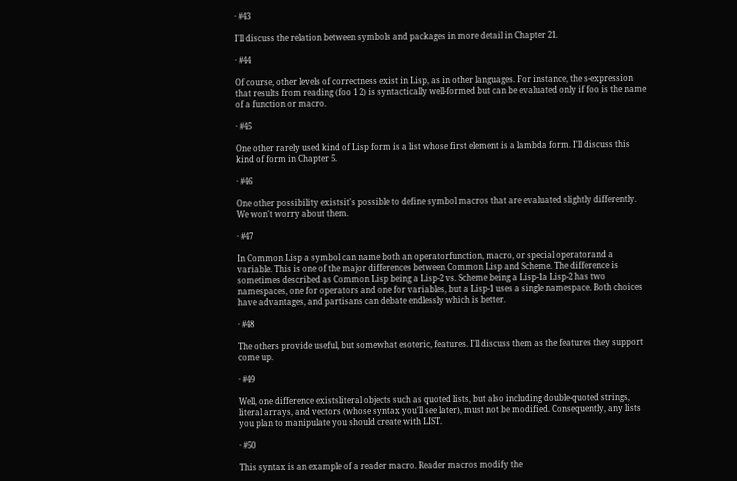· #43

I'll discuss the relation between symbols and packages in more detail in Chapter 21.

· #44

Of course, other levels of correctness exist in Lisp, as in other languages. For instance, the s-expression that results from reading (foo 1 2) is syntactically well-formed but can be evaluated only if foo is the name of a function or macro.

· #45

One other rarely used kind of Lisp form is a list whose first element is a lambda form. I'll discuss this kind of form in Chapter 5.

· #46

One other possibility existsit's possible to define symbol macros that are evaluated slightly differently. We won't worry about them.

· #47

In Common Lisp a symbol can name both an operatorfunction, macro, or special operatorand a variable. This is one of the major differences between Common Lisp and Scheme. The difference is sometimes described as Common Lisp being a Lisp-2 vs. Scheme being a Lisp-1a Lisp-2 has two namespaces, one for operators and one for variables, but a Lisp-1 uses a single namespace. Both choices have advantages, and partisans can debate endlessly which is better.

· #48

The others provide useful, but somewhat esoteric, features. I'll discuss them as the features they support come up.

· #49

Well, one difference existsliteral objects such as quoted lists, but also including double-quoted strings, literal arrays, and vectors (whose syntax you'll see later), must not be modified. Consequently, any lists you plan to manipulate you should create with LIST.

· #50

This syntax is an example of a reader macro. Reader macros modify the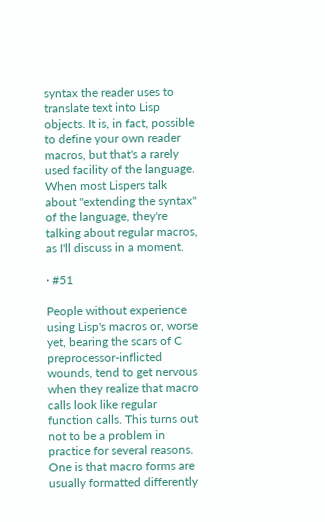syntax the reader uses to translate text into Lisp objects. It is, in fact, possible to define your own reader macros, but that's a rarely used facility of the language. When most Lispers talk about "extending the syntax" of the language, they're talking about regular macros, as I'll discuss in a moment.

· #51

People without experience using Lisp's macros or, worse yet, bearing the scars of C preprocessor-inflicted wounds, tend to get nervous when they realize that macro calls look like regular function calls. This turns out not to be a problem in practice for several reasons. One is that macro forms are usually formatted differently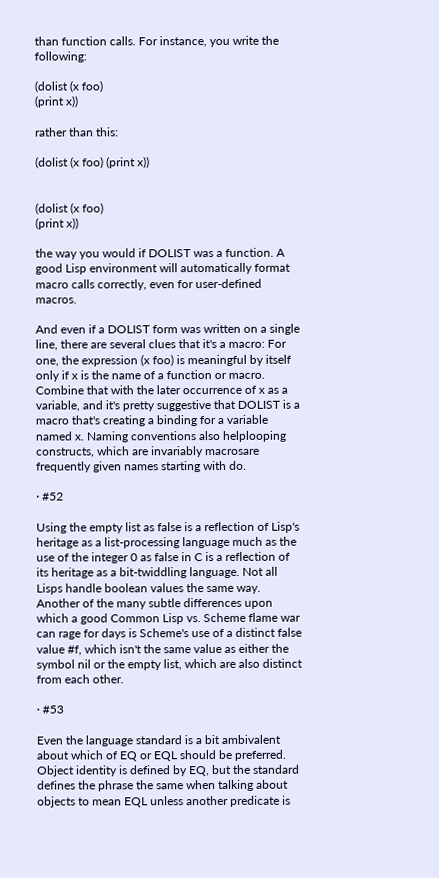than function calls. For instance, you write the following:

(dolist (x foo)
(print x))

rather than this:

(dolist (x foo) (print x))


(dolist (x foo)
(print x))

the way you would if DOLIST was a function. A good Lisp environment will automatically format macro calls correctly, even for user-defined macros.

And even if a DOLIST form was written on a single line, there are several clues that it's a macro: For one, the expression (x foo) is meaningful by itself only if x is the name of a function or macro. Combine that with the later occurrence of x as a variable, and it's pretty suggestive that DOLIST is a macro that's creating a binding for a variable named x. Naming conventions also helplooping constructs, which are invariably macrosare frequently given names starting with do.

· #52

Using the empty list as false is a reflection of Lisp's heritage as a list-processing language much as the use of the integer 0 as false in C is a reflection of its heritage as a bit-twiddling language. Not all Lisps handle boolean values the same way. Another of the many subtle differences upon which a good Common Lisp vs. Scheme flame war can rage for days is Scheme's use of a distinct false value #f, which isn't the same value as either the symbol nil or the empty list, which are also distinct from each other.

· #53

Even the language standard is a bit ambivalent about which of EQ or EQL should be preferred. Object identity is defined by EQ, but the standard defines the phrase the same when talking about objects to mean EQL unless another predicate is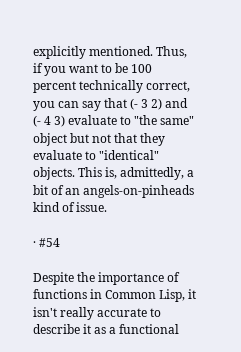explicitly mentioned. Thus, if you want to be 100 percent technically correct, you can say that (- 3 2) and (- 4 3) evaluate to "the same" object but not that they evaluate to "identical" objects. This is, admittedly, a bit of an angels-on-pinheads kind of issue.

· #54

Despite the importance of functions in Common Lisp, it isn't really accurate to describe it as a functional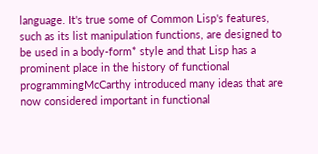language. It's true some of Common Lisp's features, such as its list manipulation functions, are designed to be used in a body-form* style and that Lisp has a prominent place in the history of functional programmingMcCarthy introduced many ideas that are now considered important in functional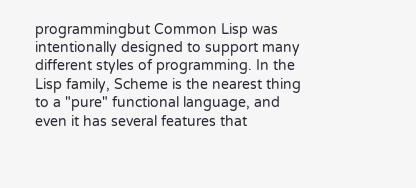programmingbut Common Lisp was intentionally designed to support many different styles of programming. In the Lisp family, Scheme is the nearest thing to a "pure" functional language, and even it has several features that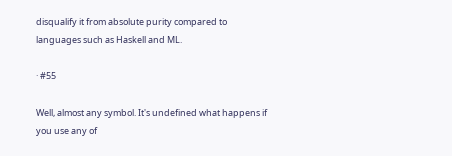disqualify it from absolute purity compared to languages such as Haskell and ML.

· #55

Well, almost any symbol. It's undefined what happens if you use any of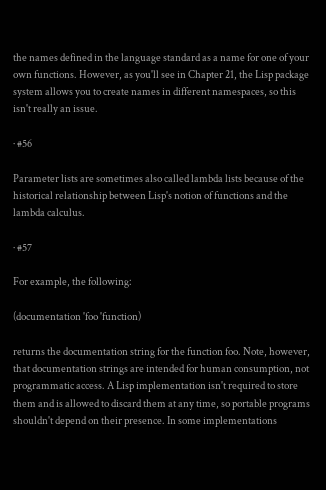the names defined in the language standard as a name for one of your own functions. However, as you'll see in Chapter 21, the Lisp package system allows you to create names in different namespaces, so this isn't really an issue.

· #56

Parameter lists are sometimes also called lambda lists because of the historical relationship between Lisp's notion of functions and the lambda calculus.

· #57

For example, the following:

(documentation 'foo 'function)

returns the documentation string for the function foo. Note, however, that documentation strings are intended for human consumption, not programmatic access. A Lisp implementation isn't required to store them and is allowed to discard them at any time, so portable programs shouldn't depend on their presence. In some implementations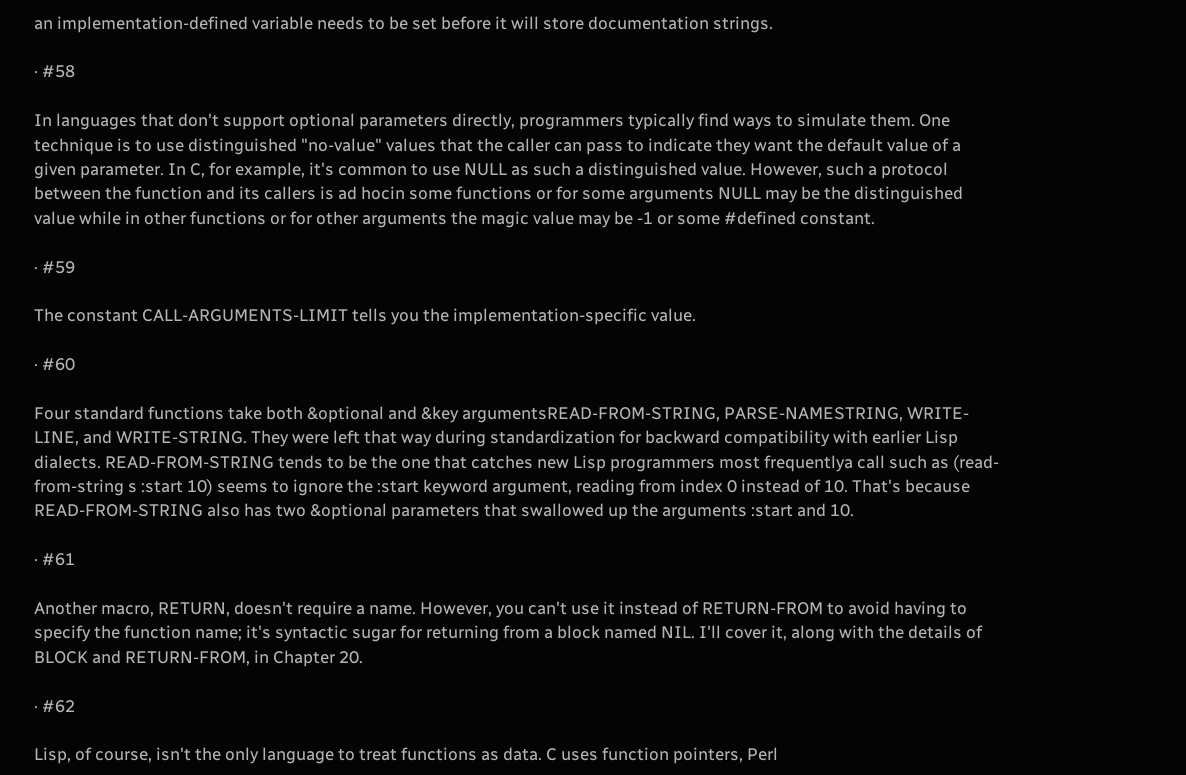an implementation-defined variable needs to be set before it will store documentation strings.

· #58

In languages that don't support optional parameters directly, programmers typically find ways to simulate them. One technique is to use distinguished "no-value" values that the caller can pass to indicate they want the default value of a given parameter. In C, for example, it's common to use NULL as such a distinguished value. However, such a protocol between the function and its callers is ad hocin some functions or for some arguments NULL may be the distinguished value while in other functions or for other arguments the magic value may be -1 or some #defined constant.

· #59

The constant CALL-ARGUMENTS-LIMIT tells you the implementation-specific value.

· #60

Four standard functions take both &optional and &key argumentsREAD-FROM-STRING, PARSE-NAMESTRING, WRITE-LINE, and WRITE-STRING. They were left that way during standardization for backward compatibility with earlier Lisp dialects. READ-FROM-STRING tends to be the one that catches new Lisp programmers most frequentlya call such as (read-from-string s :start 10) seems to ignore the :start keyword argument, reading from index 0 instead of 10. That's because READ-FROM-STRING also has two &optional parameters that swallowed up the arguments :start and 10.

· #61

Another macro, RETURN, doesn't require a name. However, you can't use it instead of RETURN-FROM to avoid having to specify the function name; it's syntactic sugar for returning from a block named NIL. I'll cover it, along with the details of BLOCK and RETURN-FROM, in Chapter 20.

· #62

Lisp, of course, isn't the only language to treat functions as data. C uses function pointers, Perl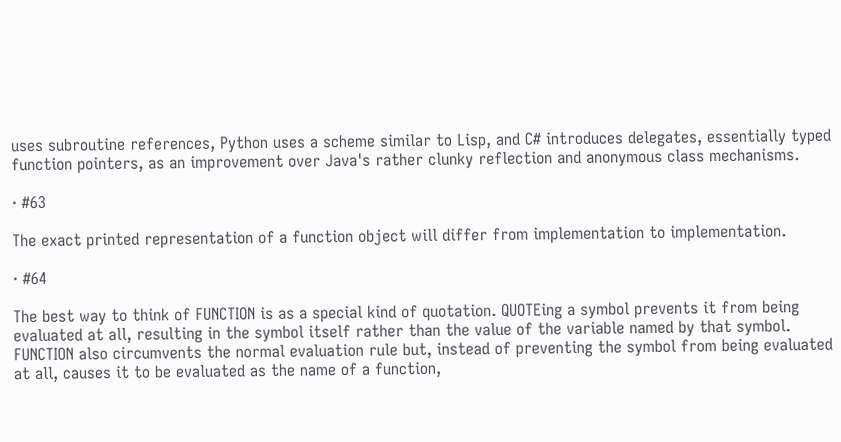uses subroutine references, Python uses a scheme similar to Lisp, and C# introduces delegates, essentially typed function pointers, as an improvement over Java's rather clunky reflection and anonymous class mechanisms.

· #63

The exact printed representation of a function object will differ from implementation to implementation.

· #64

The best way to think of FUNCTION is as a special kind of quotation. QUOTEing a symbol prevents it from being evaluated at all, resulting in the symbol itself rather than the value of the variable named by that symbol. FUNCTION also circumvents the normal evaluation rule but, instead of preventing the symbol from being evaluated at all, causes it to be evaluated as the name of a function,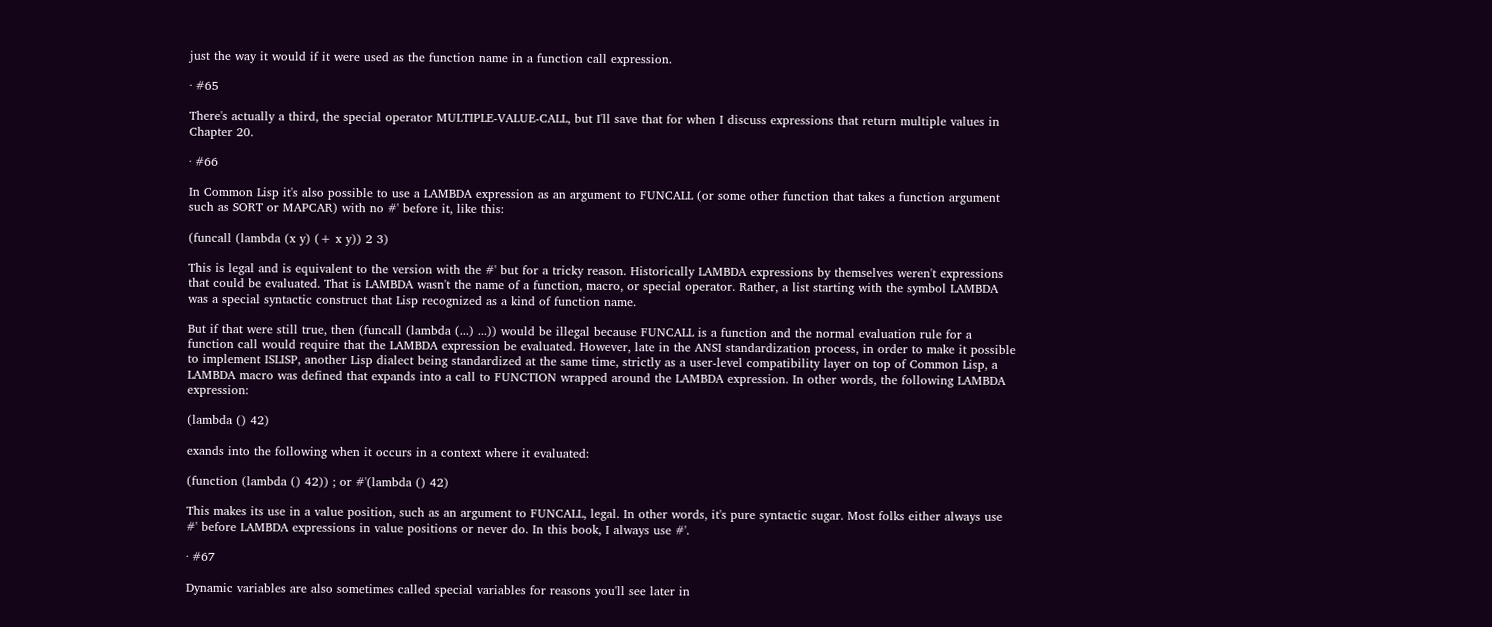just the way it would if it were used as the function name in a function call expression.

· #65

There's actually a third, the special operator MULTIPLE-VALUE-CALL, but I'll save that for when I discuss expressions that return multiple values in Chapter 20.

· #66

In Common Lisp it's also possible to use a LAMBDA expression as an argument to FUNCALL (or some other function that takes a function argument such as SORT or MAPCAR) with no #' before it, like this:

(funcall (lambda (x y) (+ x y)) 2 3)

This is legal and is equivalent to the version with the #' but for a tricky reason. Historically LAMBDA expressions by themselves weren't expressions that could be evaluated. That is LAMBDA wasn't the name of a function, macro, or special operator. Rather, a list starting with the symbol LAMBDA was a special syntactic construct that Lisp recognized as a kind of function name.

But if that were still true, then (funcall (lambda (...) ...)) would be illegal because FUNCALL is a function and the normal evaluation rule for a function call would require that the LAMBDA expression be evaluated. However, late in the ANSI standardization process, in order to make it possible to implement ISLISP, another Lisp dialect being standardized at the same time, strictly as a user-level compatibility layer on top of Common Lisp, a LAMBDA macro was defined that expands into a call to FUNCTION wrapped around the LAMBDA expression. In other words, the following LAMBDA expression:

(lambda () 42)

exands into the following when it occurs in a context where it evaluated:

(function (lambda () 42)) ; or #'(lambda () 42)

This makes its use in a value position, such as an argument to FUNCALL, legal. In other words, it's pure syntactic sugar. Most folks either always use #' before LAMBDA expressions in value positions or never do. In this book, I always use #'.

· #67

Dynamic variables are also sometimes called special variables for reasons you'll see later in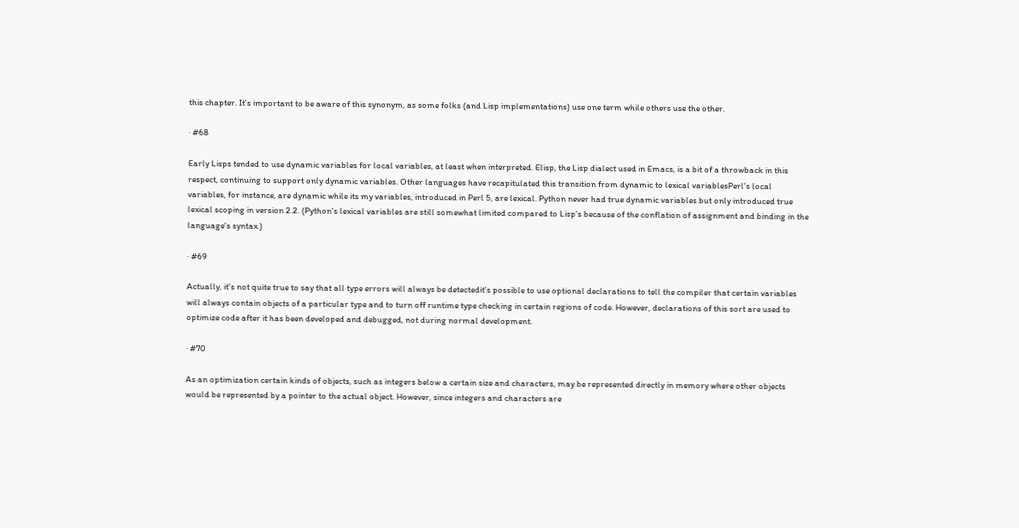this chapter. It's important to be aware of this synonym, as some folks (and Lisp implementations) use one term while others use the other.

· #68

Early Lisps tended to use dynamic variables for local variables, at least when interpreted. Elisp, the Lisp dialect used in Emacs, is a bit of a throwback in this respect, continuing to support only dynamic variables. Other languages have recapitulated this transition from dynamic to lexical variablesPerl's local variables, for instance, are dynamic while its my variables, introduced in Perl 5, are lexical. Python never had true dynamic variables but only introduced true lexical scoping in version 2.2. (Python's lexical variables are still somewhat limited compared to Lisp's because of the conflation of assignment and binding in the language's syntax.)

· #69

Actually, it's not quite true to say that all type errors will always be detectedit's possible to use optional declarations to tell the compiler that certain variables will always contain objects of a particular type and to turn off runtime type checking in certain regions of code. However, declarations of this sort are used to optimize code after it has been developed and debugged, not during normal development.

· #70

As an optimization certain kinds of objects, such as integers below a certain size and characters, may be represented directly in memory where other objects would be represented by a pointer to the actual object. However, since integers and characters are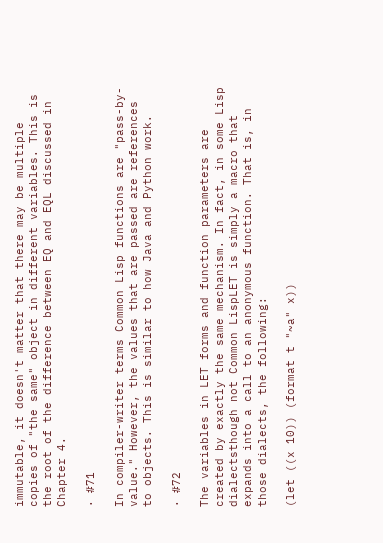immutable, it doesn't matter that there may be multiple copies of "the same" object in different variables. This is the root of the difference between EQ and EQL discussed in Chapter 4.

· #71

In compiler-writer terms Common Lisp functions are "pass-by-value." However, the values that are passed are references to objects. This is similar to how Java and Python work.

· #72

The variables in LET forms and function parameters are created by exactly the same mechanism. In fact, in some Lisp dialectsthough not Common LispLET is simply a macro that expands into a call to an anonymous function. That is, in those dialects, the following:

(let ((x 10)) (format t "~a" x))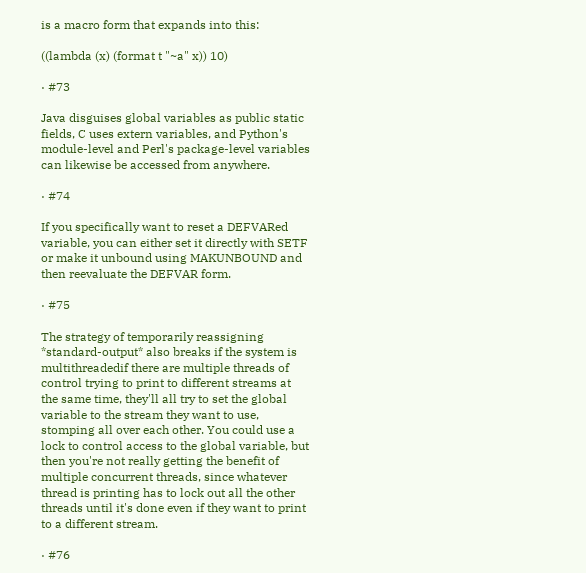is a macro form that expands into this:

((lambda (x) (format t "~a" x)) 10)

· #73

Java disguises global variables as public static fields, C uses extern variables, and Python's module-level and Perl's package-level variables can likewise be accessed from anywhere.

· #74

If you specifically want to reset a DEFVARed variable, you can either set it directly with SETF or make it unbound using MAKUNBOUND and then reevaluate the DEFVAR form.

· #75

The strategy of temporarily reassigning *standard-output* also breaks if the system is multithreadedif there are multiple threads of control trying to print to different streams at the same time, they'll all try to set the global variable to the stream they want to use, stomping all over each other. You could use a lock to control access to the global variable, but then you're not really getting the benefit of multiple concurrent threads, since whatever thread is printing has to lock out all the other threads until it's done even if they want to print to a different stream.

· #76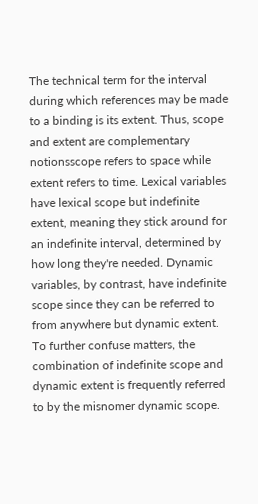The technical term for the interval during which references may be made to a binding is its extent. Thus, scope and extent are complementary notionsscope refers to space while extent refers to time. Lexical variables have lexical scope but indefinite extent, meaning they stick around for an indefinite interval, determined by how long they're needed. Dynamic variables, by contrast, have indefinite scope since they can be referred to from anywhere but dynamic extent. To further confuse matters, the combination of indefinite scope and dynamic extent is frequently referred to by the misnomer dynamic scope.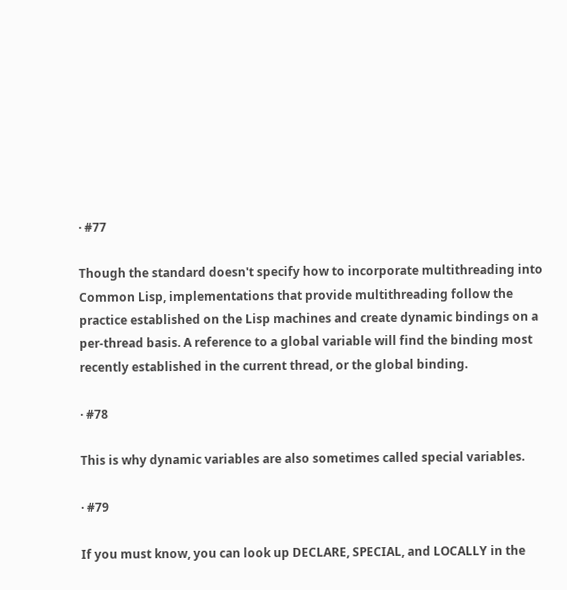· #77

Though the standard doesn't specify how to incorporate multithreading into Common Lisp, implementations that provide multithreading follow the practice established on the Lisp machines and create dynamic bindings on a per-thread basis. A reference to a global variable will find the binding most recently established in the current thread, or the global binding.

· #78

This is why dynamic variables are also sometimes called special variables.

· #79

If you must know, you can look up DECLARE, SPECIAL, and LOCALLY in the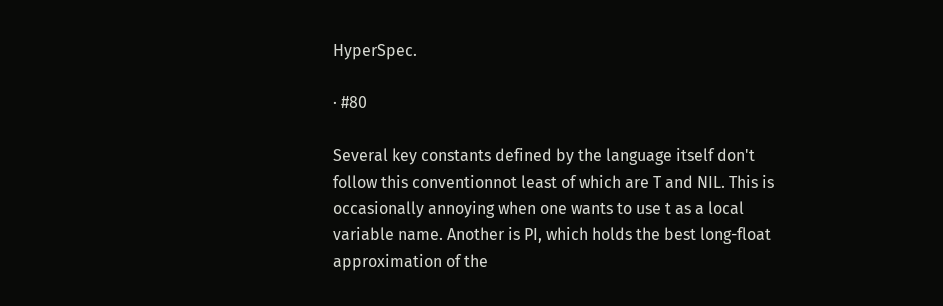HyperSpec.

· #80

Several key constants defined by the language itself don't follow this conventionnot least of which are T and NIL. This is occasionally annoying when one wants to use t as a local variable name. Another is PI, which holds the best long-float approximation of the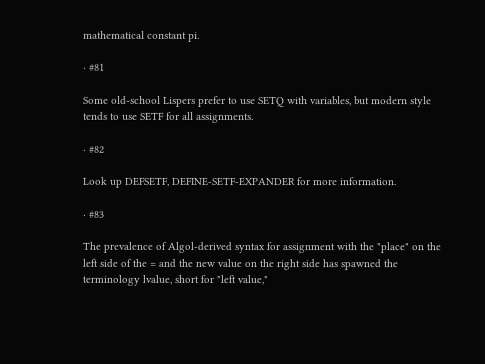mathematical constant pi.

· #81

Some old-school Lispers prefer to use SETQ with variables, but modern style tends to use SETF for all assignments.

· #82

Look up DEFSETF, DEFINE-SETF-EXPANDER for more information.

· #83

The prevalence of Algol-derived syntax for assignment with the "place" on the left side of the = and the new value on the right side has spawned the terminology lvalue, short for "left value,"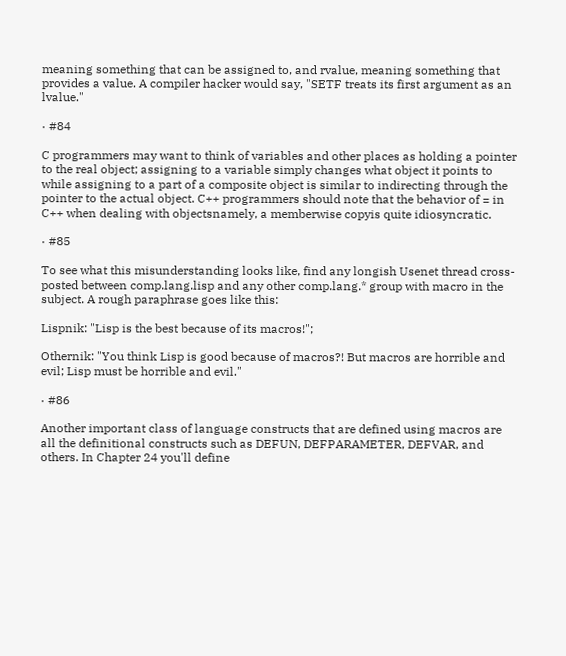meaning something that can be assigned to, and rvalue, meaning something that provides a value. A compiler hacker would say, "SETF treats its first argument as an lvalue."

· #84

C programmers may want to think of variables and other places as holding a pointer to the real object; assigning to a variable simply changes what object it points to while assigning to a part of a composite object is similar to indirecting through the pointer to the actual object. C++ programmers should note that the behavior of = in C++ when dealing with objectsnamely, a memberwise copyis quite idiosyncratic.

· #85

To see what this misunderstanding looks like, find any longish Usenet thread cross-posted between comp.lang.lisp and any other comp.lang.* group with macro in the subject. A rough paraphrase goes like this:

Lispnik: "Lisp is the best because of its macros!";

Othernik: "You think Lisp is good because of macros?! But macros are horrible and evil; Lisp must be horrible and evil."

· #86

Another important class of language constructs that are defined using macros are all the definitional constructs such as DEFUN, DEFPARAMETER, DEFVAR, and others. In Chapter 24 you'll define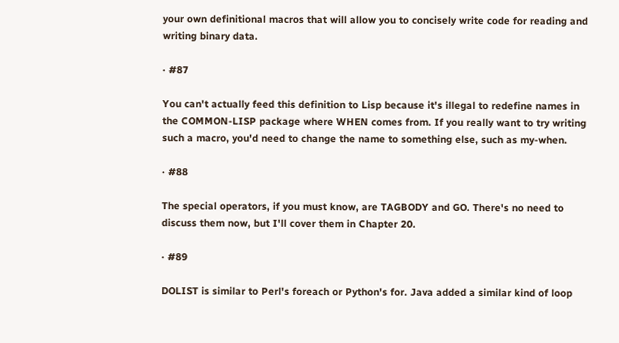your own definitional macros that will allow you to concisely write code for reading and writing binary data.

· #87

You can't actually feed this definition to Lisp because it's illegal to redefine names in the COMMON-LISP package where WHEN comes from. If you really want to try writing such a macro, you'd need to change the name to something else, such as my-when.

· #88

The special operators, if you must know, are TAGBODY and GO. There's no need to discuss them now, but I'll cover them in Chapter 20.

· #89

DOLIST is similar to Perl's foreach or Python's for. Java added a similar kind of loop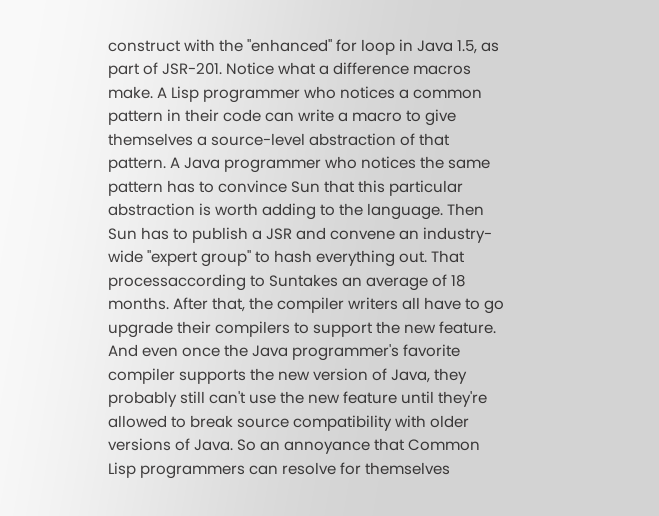construct with the "enhanced" for loop in Java 1.5, as part of JSR-201. Notice what a difference macros make. A Lisp programmer who notices a common pattern in their code can write a macro to give themselves a source-level abstraction of that pattern. A Java programmer who notices the same pattern has to convince Sun that this particular abstraction is worth adding to the language. Then Sun has to publish a JSR and convene an industry-wide "expert group" to hash everything out. That processaccording to Suntakes an average of 18 months. After that, the compiler writers all have to go upgrade their compilers to support the new feature. And even once the Java programmer's favorite compiler supports the new version of Java, they probably still can't use the new feature until they're allowed to break source compatibility with older versions of Java. So an annoyance that Common Lisp programmers can resolve for themselves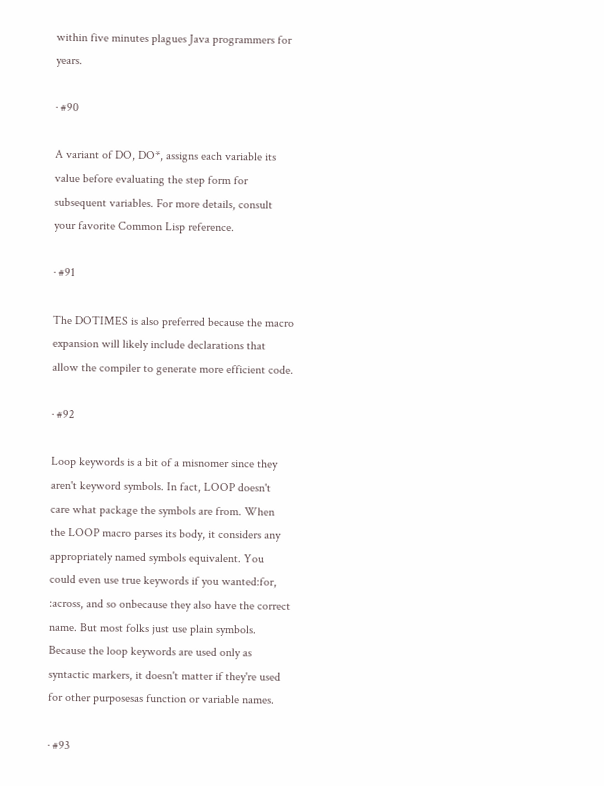within five minutes plagues Java programmers for years.

· #90

A variant of DO, DO*, assigns each variable its value before evaluating the step form for subsequent variables. For more details, consult your favorite Common Lisp reference.

· #91

The DOTIMES is also preferred because the macro expansion will likely include declarations that allow the compiler to generate more efficient code.

· #92

Loop keywords is a bit of a misnomer since they aren't keyword symbols. In fact, LOOP doesn't care what package the symbols are from. When the LOOP macro parses its body, it considers any appropriately named symbols equivalent. You could even use true keywords if you wanted:for, :across, and so onbecause they also have the correct name. But most folks just use plain symbols. Because the loop keywords are used only as syntactic markers, it doesn't matter if they're used for other purposesas function or variable names.

· #93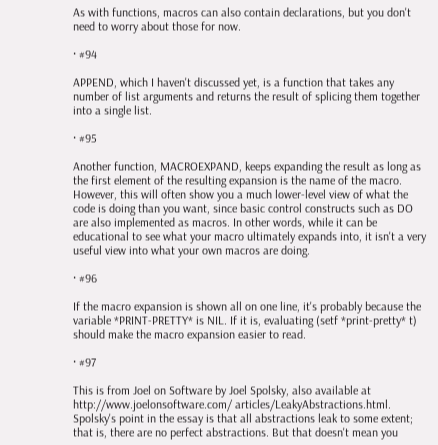As with functions, macros can also contain declarations, but you don't need to worry about those for now.

· #94

APPEND, which I haven't discussed yet, is a function that takes any number of list arguments and returns the result of splicing them together into a single list.

· #95

Another function, MACROEXPAND, keeps expanding the result as long as the first element of the resulting expansion is the name of the macro. However, this will often show you a much lower-level view of what the code is doing than you want, since basic control constructs such as DO are also implemented as macros. In other words, while it can be educational to see what your macro ultimately expands into, it isn't a very useful view into what your own macros are doing.

· #96

If the macro expansion is shown all on one line, it's probably because the variable *PRINT-PRETTY* is NIL. If it is, evaluating (setf *print-pretty* t) should make the macro expansion easier to read.

· #97

This is from Joel on Software by Joel Spolsky, also available at http://www.joelonsoftware.com/ articles/LeakyAbstractions.html. Spolsky's point in the essay is that all abstractions leak to some extent; that is, there are no perfect abstractions. But that doesn't mean you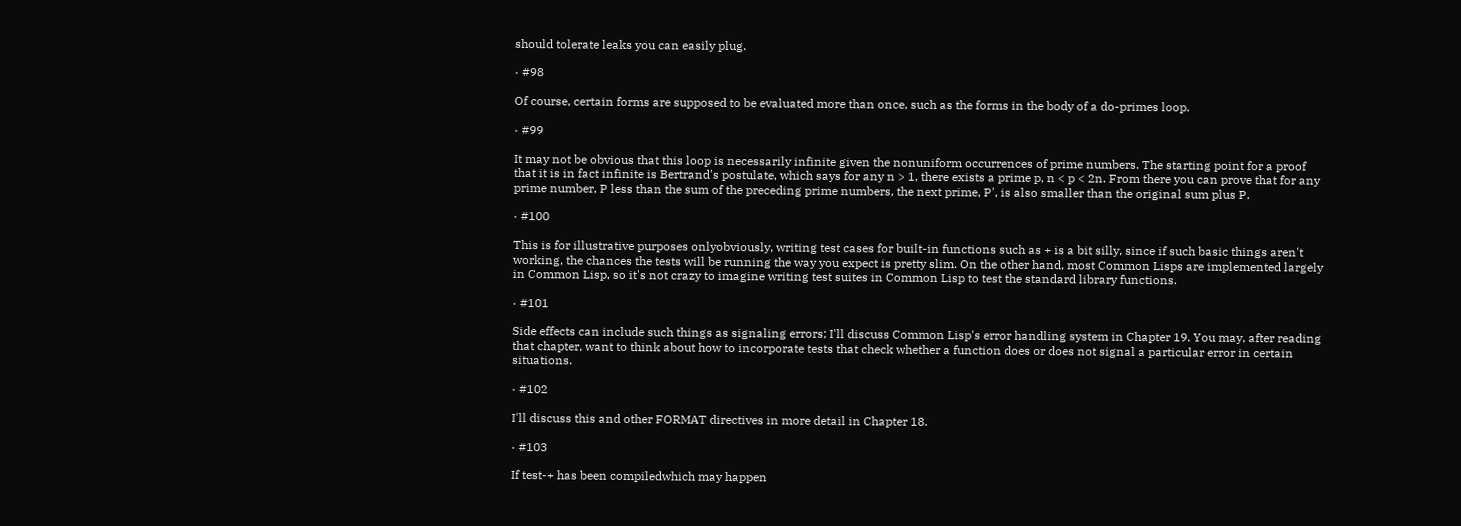should tolerate leaks you can easily plug.

· #98

Of course, certain forms are supposed to be evaluated more than once, such as the forms in the body of a do-primes loop.

· #99

It may not be obvious that this loop is necessarily infinite given the nonuniform occurrences of prime numbers. The starting point for a proof that it is in fact infinite is Bertrand's postulate, which says for any n > 1, there exists a prime p, n < p < 2n. From there you can prove that for any prime number, P less than the sum of the preceding prime numbers, the next prime, P', is also smaller than the original sum plus P.

· #100

This is for illustrative purposes onlyobviously, writing test cases for built-in functions such as + is a bit silly, since if such basic things aren't working, the chances the tests will be running the way you expect is pretty slim. On the other hand, most Common Lisps are implemented largely in Common Lisp, so it's not crazy to imagine writing test suites in Common Lisp to test the standard library functions.

· #101

Side effects can include such things as signaling errors; I'll discuss Common Lisp's error handling system in Chapter 19. You may, after reading that chapter, want to think about how to incorporate tests that check whether a function does or does not signal a particular error in certain situations.

· #102

I'll discuss this and other FORMAT directives in more detail in Chapter 18.

· #103

If test-+ has been compiledwhich may happen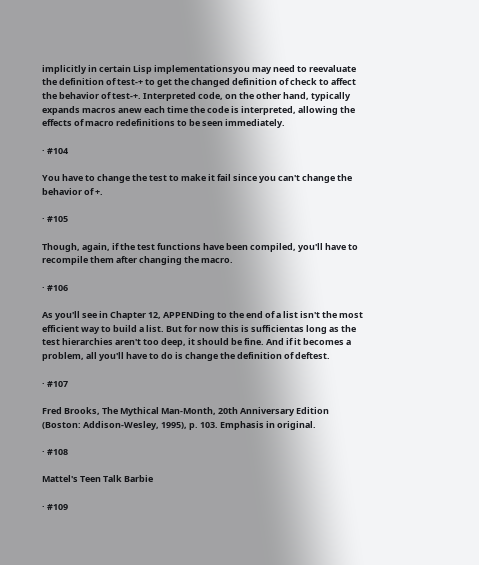implicitly in certain Lisp implementationsyou may need to reevaluate the definition of test-+ to get the changed definition of check to affect the behavior of test-+. Interpreted code, on the other hand, typically expands macros anew each time the code is interpreted, allowing the effects of macro redefinitions to be seen immediately.

· #104

You have to change the test to make it fail since you can't change the behavior of +.

· #105

Though, again, if the test functions have been compiled, you'll have to recompile them after changing the macro.

· #106

As you'll see in Chapter 12, APPENDing to the end of a list isn't the most efficient way to build a list. But for now this is sufficientas long as the test hierarchies aren't too deep, it should be fine. And if it becomes a problem, all you'll have to do is change the definition of deftest.

· #107

Fred Brooks, The Mythical Man-Month, 20th Anniversary Edition (Boston: Addison-Wesley, 1995), p. 103. Emphasis in original.

· #108

Mattel's Teen Talk Barbie

· #109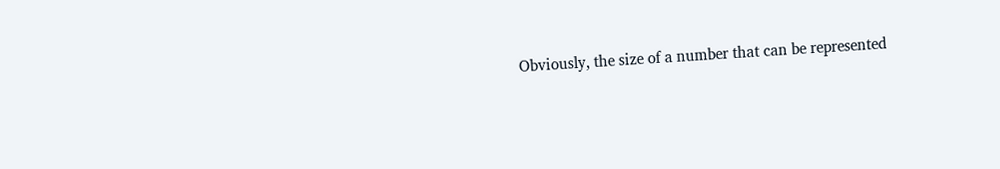Obviously, the size of a number that can be represented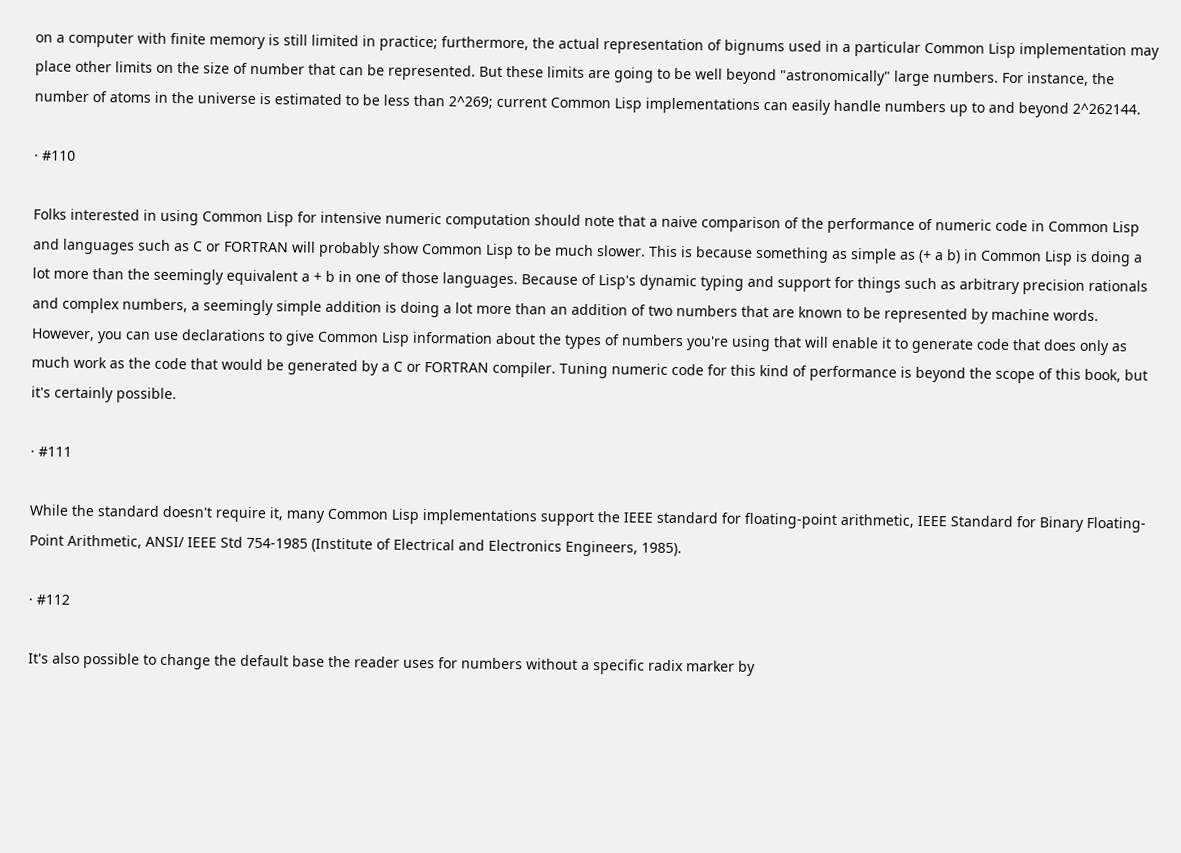on a computer with finite memory is still limited in practice; furthermore, the actual representation of bignums used in a particular Common Lisp implementation may place other limits on the size of number that can be represented. But these limits are going to be well beyond "astronomically" large numbers. For instance, the number of atoms in the universe is estimated to be less than 2^269; current Common Lisp implementations can easily handle numbers up to and beyond 2^262144.

· #110

Folks interested in using Common Lisp for intensive numeric computation should note that a naive comparison of the performance of numeric code in Common Lisp and languages such as C or FORTRAN will probably show Common Lisp to be much slower. This is because something as simple as (+ a b) in Common Lisp is doing a lot more than the seemingly equivalent a + b in one of those languages. Because of Lisp's dynamic typing and support for things such as arbitrary precision rationals and complex numbers, a seemingly simple addition is doing a lot more than an addition of two numbers that are known to be represented by machine words. However, you can use declarations to give Common Lisp information about the types of numbers you're using that will enable it to generate code that does only as much work as the code that would be generated by a C or FORTRAN compiler. Tuning numeric code for this kind of performance is beyond the scope of this book, but it's certainly possible.

· #111

While the standard doesn't require it, many Common Lisp implementations support the IEEE standard for floating-point arithmetic, IEEE Standard for Binary Floating-Point Arithmetic, ANSI/ IEEE Std 754-1985 (Institute of Electrical and Electronics Engineers, 1985).

· #112

It's also possible to change the default base the reader uses for numbers without a specific radix marker by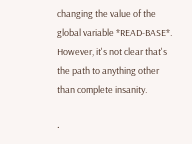changing the value of the global variable *READ-BASE*. However, it's not clear that's the path to anything other than complete insanity.

·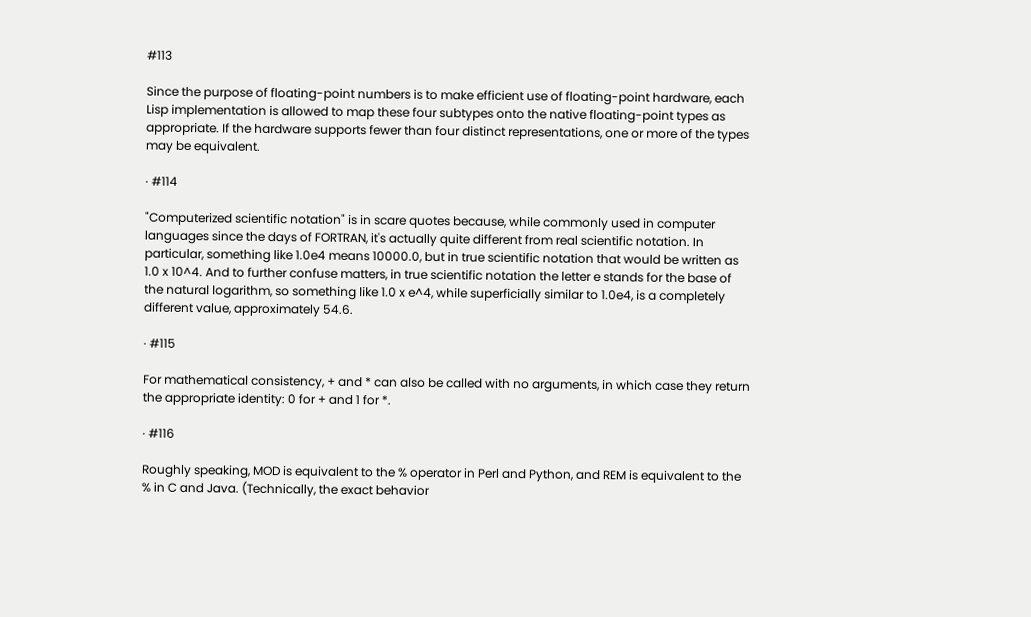#113

Since the purpose of floating-point numbers is to make efficient use of floating-point hardware, each Lisp implementation is allowed to map these four subtypes onto the native floating-point types as appropriate. If the hardware supports fewer than four distinct representations, one or more of the types may be equivalent.

· #114

"Computerized scientific notation" is in scare quotes because, while commonly used in computer languages since the days of FORTRAN, it's actually quite different from real scientific notation. In particular, something like 1.0e4 means 10000.0, but in true scientific notation that would be written as 1.0 x 10^4. And to further confuse matters, in true scientific notation the letter e stands for the base of the natural logarithm, so something like 1.0 x e^4, while superficially similar to 1.0e4, is a completely different value, approximately 54.6.

· #115

For mathematical consistency, + and * can also be called with no arguments, in which case they return the appropriate identity: 0 for + and 1 for *.

· #116

Roughly speaking, MOD is equivalent to the % operator in Perl and Python, and REM is equivalent to the % in C and Java. (Technically, the exact behavior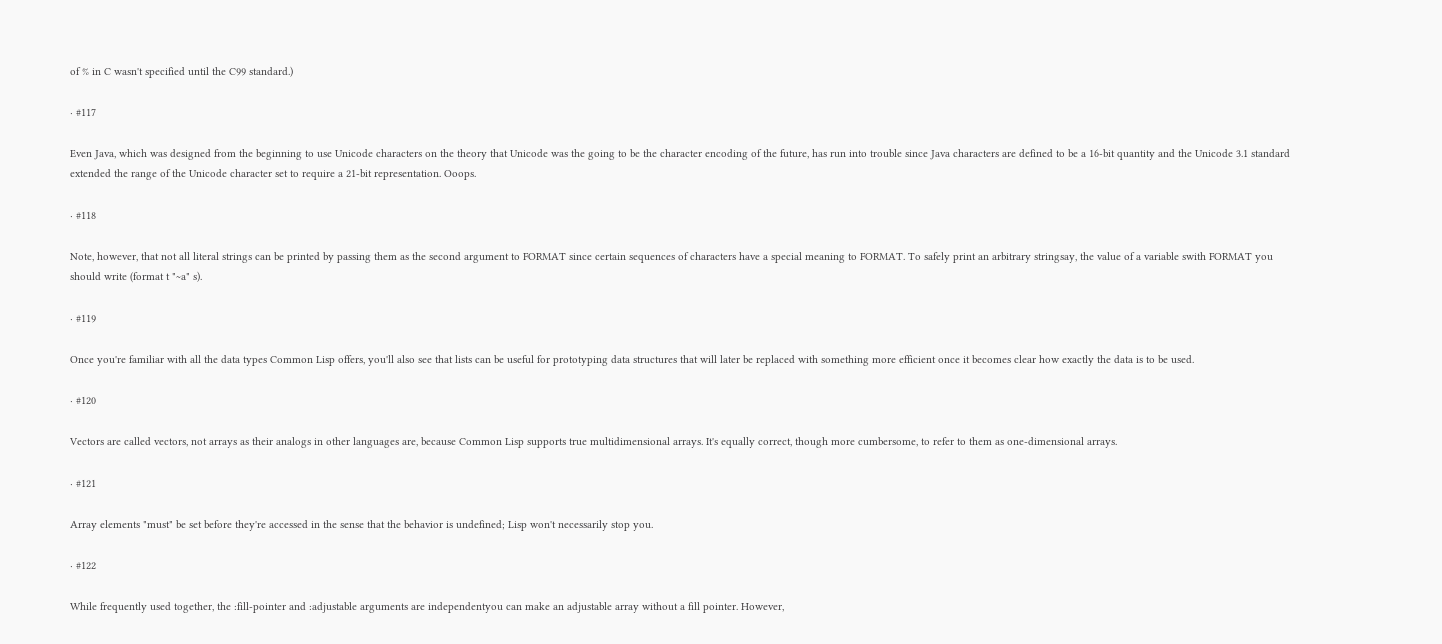of % in C wasn't specified until the C99 standard.)

· #117

Even Java, which was designed from the beginning to use Unicode characters on the theory that Unicode was the going to be the character encoding of the future, has run into trouble since Java characters are defined to be a 16-bit quantity and the Unicode 3.1 standard extended the range of the Unicode character set to require a 21-bit representation. Ooops.

· #118

Note, however, that not all literal strings can be printed by passing them as the second argument to FORMAT since certain sequences of characters have a special meaning to FORMAT. To safely print an arbitrary stringsay, the value of a variable swith FORMAT you should write (format t "~a" s).

· #119

Once you're familiar with all the data types Common Lisp offers, you'll also see that lists can be useful for prototyping data structures that will later be replaced with something more efficient once it becomes clear how exactly the data is to be used.

· #120

Vectors are called vectors, not arrays as their analogs in other languages are, because Common Lisp supports true multidimensional arrays. It's equally correct, though more cumbersome, to refer to them as one-dimensional arrays.

· #121

Array elements "must" be set before they're accessed in the sense that the behavior is undefined; Lisp won't necessarily stop you.

· #122

While frequently used together, the :fill-pointer and :adjustable arguments are independentyou can make an adjustable array without a fill pointer. However,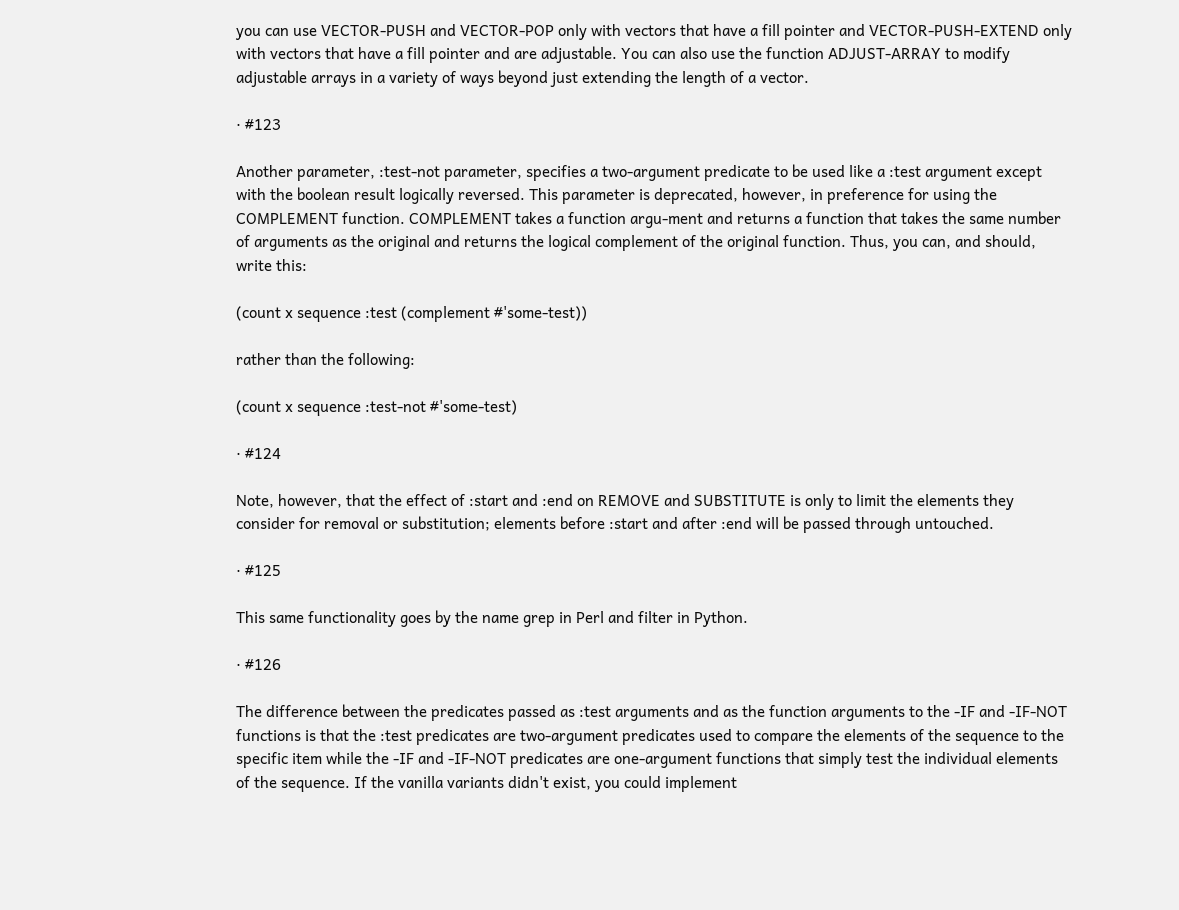you can use VECTOR-PUSH and VECTOR-POP only with vectors that have a fill pointer and VECTOR-PUSH-EXTEND only with vectors that have a fill pointer and are adjustable. You can also use the function ADJUST-ARRAY to modify adjustable arrays in a variety of ways beyond just extending the length of a vector.

· #123

Another parameter, :test-not parameter, specifies a two-argument predicate to be used like a :test argument except with the boolean result logically reversed. This parameter is deprecated, however, in preference for using the COMPLEMENT function. COMPLEMENT takes a function argu-ment and returns a function that takes the same number of arguments as the original and returns the logical complement of the original function. Thus, you can, and should, write this:

(count x sequence :test (complement #'some-test))

rather than the following:

(count x sequence :test-not #'some-test)

· #124

Note, however, that the effect of :start and :end on REMOVE and SUBSTITUTE is only to limit the elements they consider for removal or substitution; elements before :start and after :end will be passed through untouched.

· #125

This same functionality goes by the name grep in Perl and filter in Python.

· #126

The difference between the predicates passed as :test arguments and as the function arguments to the -IF and -IF-NOT functions is that the :test predicates are two-argument predicates used to compare the elements of the sequence to the specific item while the -IF and -IF-NOT predicates are one-argument functions that simply test the individual elements of the sequence. If the vanilla variants didn't exist, you could implement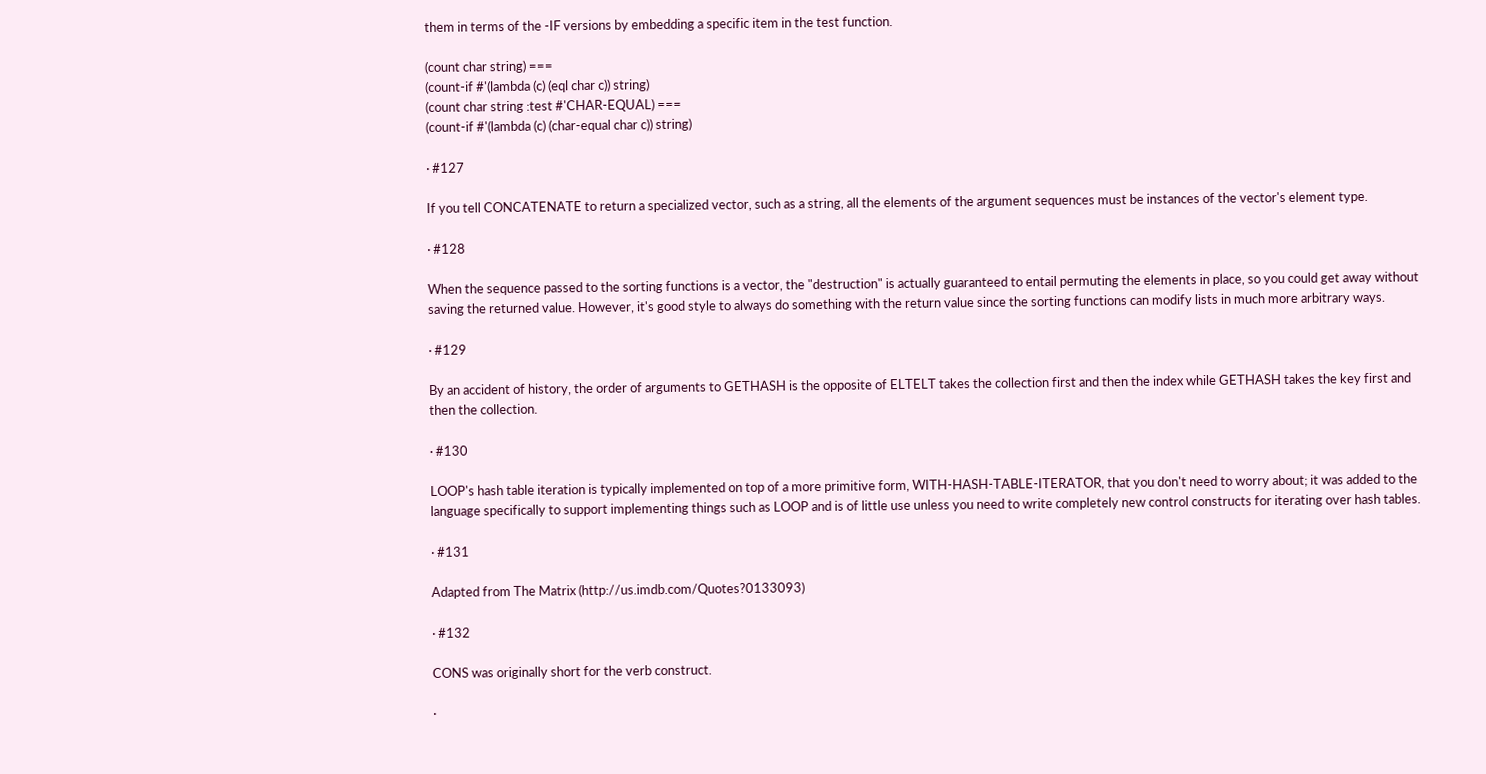them in terms of the -IF versions by embedding a specific item in the test function.

(count char string) ===
(count-if #'(lambda (c) (eql char c)) string)
(count char string :test #'CHAR-EQUAL) ===
(count-if #'(lambda (c) (char-equal char c)) string)

· #127

If you tell CONCATENATE to return a specialized vector, such as a string, all the elements of the argument sequences must be instances of the vector's element type.

· #128

When the sequence passed to the sorting functions is a vector, the "destruction" is actually guaranteed to entail permuting the elements in place, so you could get away without saving the returned value. However, it's good style to always do something with the return value since the sorting functions can modify lists in much more arbitrary ways.

· #129

By an accident of history, the order of arguments to GETHASH is the opposite of ELTELT takes the collection first and then the index while GETHASH takes the key first and then the collection.

· #130

LOOP's hash table iteration is typically implemented on top of a more primitive form, WITH-HASH-TABLE-ITERATOR, that you don't need to worry about; it was added to the language specifically to support implementing things such as LOOP and is of little use unless you need to write completely new control constructs for iterating over hash tables.

· #131

Adapted from The Matrix (http://us.imdb.com/Quotes?0133093)

· #132

CONS was originally short for the verb construct.

·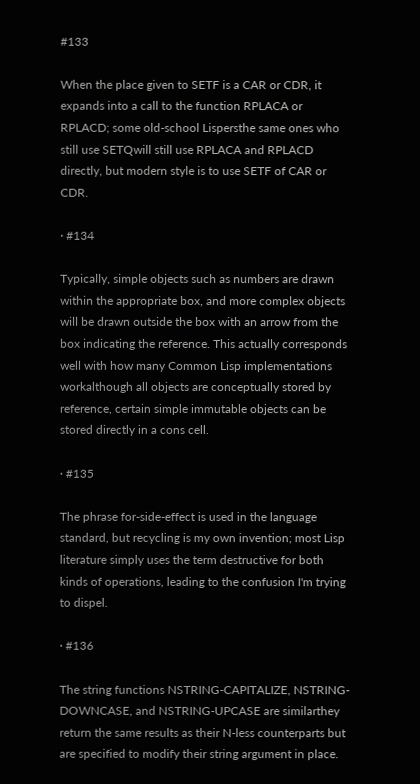#133

When the place given to SETF is a CAR or CDR, it expands into a call to the function RPLACA or RPLACD; some old-school Lispersthe same ones who still use SETQwill still use RPLACA and RPLACD directly, but modern style is to use SETF of CAR or CDR.

· #134

Typically, simple objects such as numbers are drawn within the appropriate box, and more complex objects will be drawn outside the box with an arrow from the box indicating the reference. This actually corresponds well with how many Common Lisp implementations workalthough all objects are conceptually stored by reference, certain simple immutable objects can be stored directly in a cons cell.

· #135

The phrase for-side-effect is used in the language standard, but recycling is my own invention; most Lisp literature simply uses the term destructive for both kinds of operations, leading to the confusion I'm trying to dispel.

· #136

The string functions NSTRING-CAPITALIZE, NSTRING-DOWNCASE, and NSTRING-UPCASE are similarthey return the same results as their N-less counterparts but are specified to modify their string argument in place.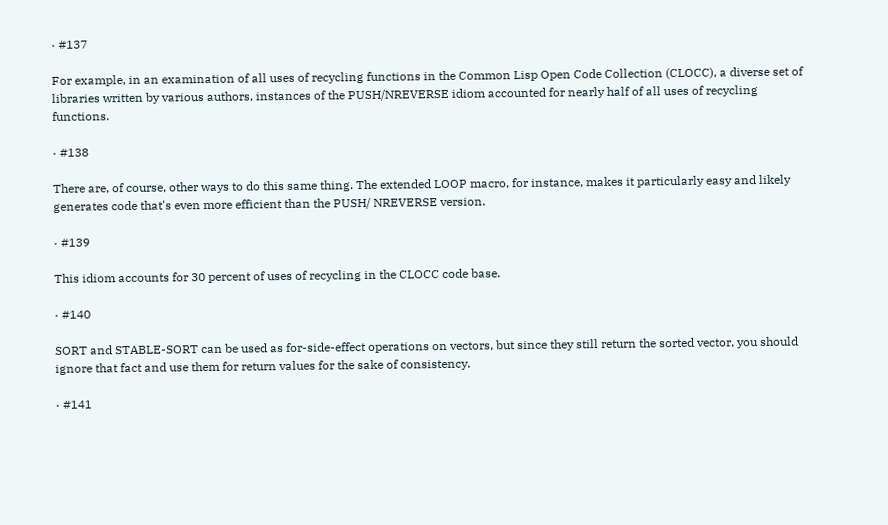· #137

For example, in an examination of all uses of recycling functions in the Common Lisp Open Code Collection (CLOCC), a diverse set of libraries written by various authors, instances of the PUSH/NREVERSE idiom accounted for nearly half of all uses of recycling functions.

· #138

There are, of course, other ways to do this same thing. The extended LOOP macro, for instance, makes it particularly easy and likely generates code that's even more efficient than the PUSH/ NREVERSE version.

· #139

This idiom accounts for 30 percent of uses of recycling in the CLOCC code base.

· #140

SORT and STABLE-SORT can be used as for-side-effect operations on vectors, but since they still return the sorted vector, you should ignore that fact and use them for return values for the sake of consistency.

· #141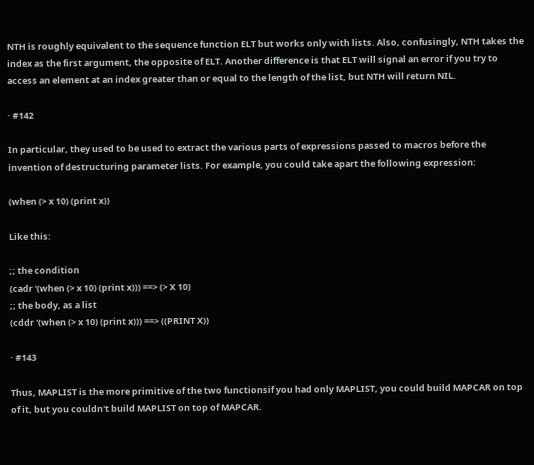NTH is roughly equivalent to the sequence function ELT but works only with lists. Also, confusingly, NTH takes the index as the first argument, the opposite of ELT. Another difference is that ELT will signal an error if you try to access an element at an index greater than or equal to the length of the list, but NTH will return NIL.

· #142

In particular, they used to be used to extract the various parts of expressions passed to macros before the invention of destructuring parameter lists. For example, you could take apart the following expression:

(when (> x 10) (print x))

Like this:

;; the condition
(cadr '(when (> x 10) (print x))) ==> (> X 10)
;; the body, as a list
(cddr '(when (> x 10) (print x))) ==> ((PRINT X))

· #143

Thus, MAPLIST is the more primitive of the two functionsif you had only MAPLIST, you could build MAPCAR on top of it, but you couldn't build MAPLIST on top of MAPCAR.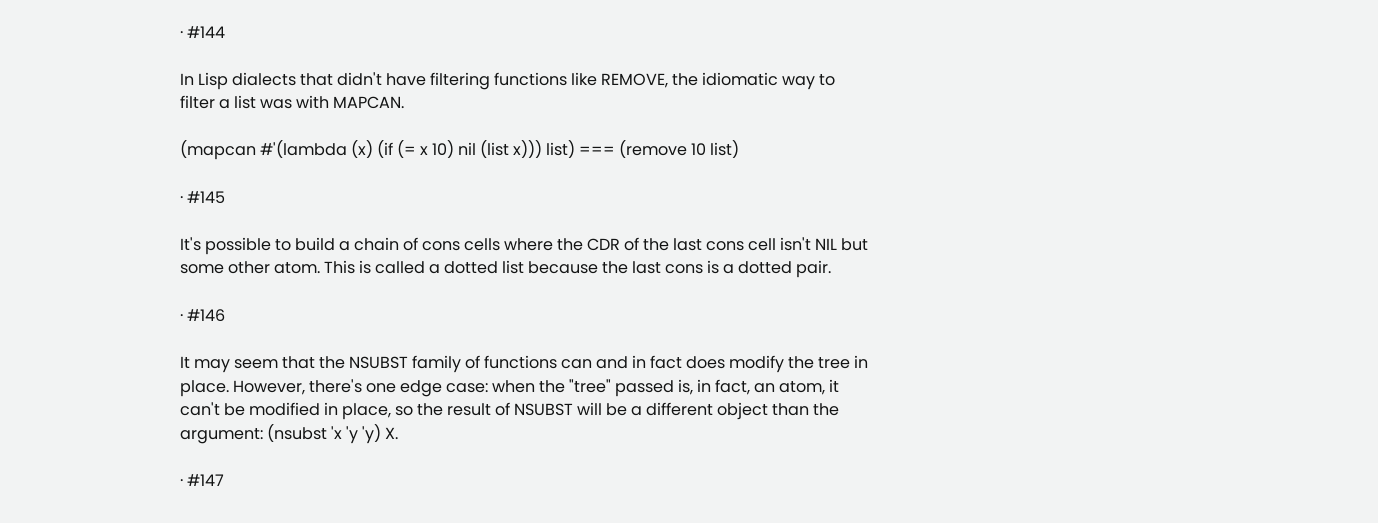· #144

In Lisp dialects that didn't have filtering functions like REMOVE, the idiomatic way to filter a list was with MAPCAN.

(mapcan #'(lambda (x) (if (= x 10) nil (list x))) list) === (remove 10 list)

· #145

It's possible to build a chain of cons cells where the CDR of the last cons cell isn't NIL but some other atom. This is called a dotted list because the last cons is a dotted pair.

· #146

It may seem that the NSUBST family of functions can and in fact does modify the tree in place. However, there's one edge case: when the "tree" passed is, in fact, an atom, it can't be modified in place, so the result of NSUBST will be a different object than the argument: (nsubst 'x 'y 'y) X.

· #147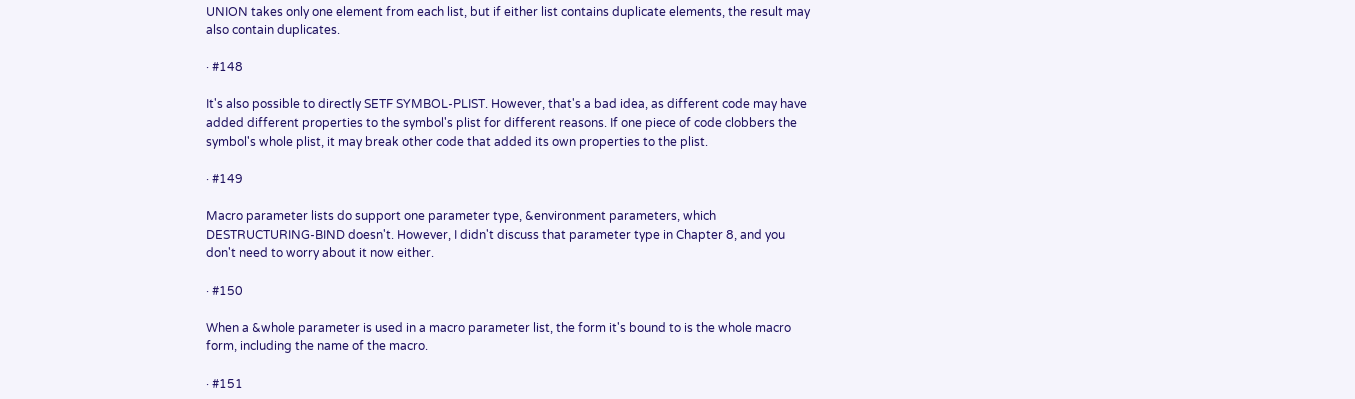UNION takes only one element from each list, but if either list contains duplicate elements, the result may also contain duplicates.

· #148

It's also possible to directly SETF SYMBOL-PLIST. However, that's a bad idea, as different code may have added different properties to the symbol's plist for different reasons. If one piece of code clobbers the symbol's whole plist, it may break other code that added its own properties to the plist.

· #149

Macro parameter lists do support one parameter type, &environment parameters, which DESTRUCTURING-BIND doesn't. However, I didn't discuss that parameter type in Chapter 8, and you don't need to worry about it now either.

· #150

When a &whole parameter is used in a macro parameter list, the form it's bound to is the whole macro form, including the name of the macro.

· #151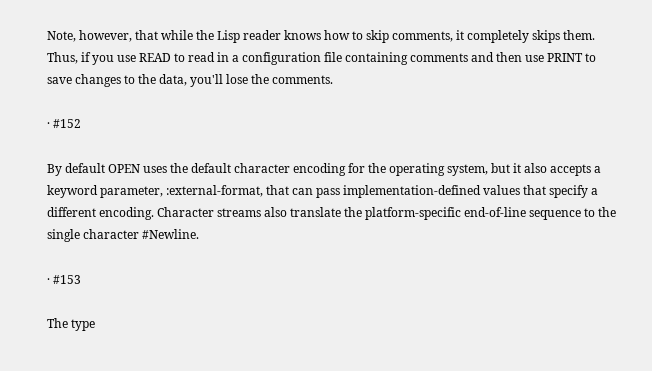Note, however, that while the Lisp reader knows how to skip comments, it completely skips them. Thus, if you use READ to read in a configuration file containing comments and then use PRINT to save changes to the data, you'll lose the comments.

· #152

By default OPEN uses the default character encoding for the operating system, but it also accepts a keyword parameter, :external-format, that can pass implementation-defined values that specify a different encoding. Character streams also translate the platform-specific end-of-line sequence to the single character #Newline.

· #153

The type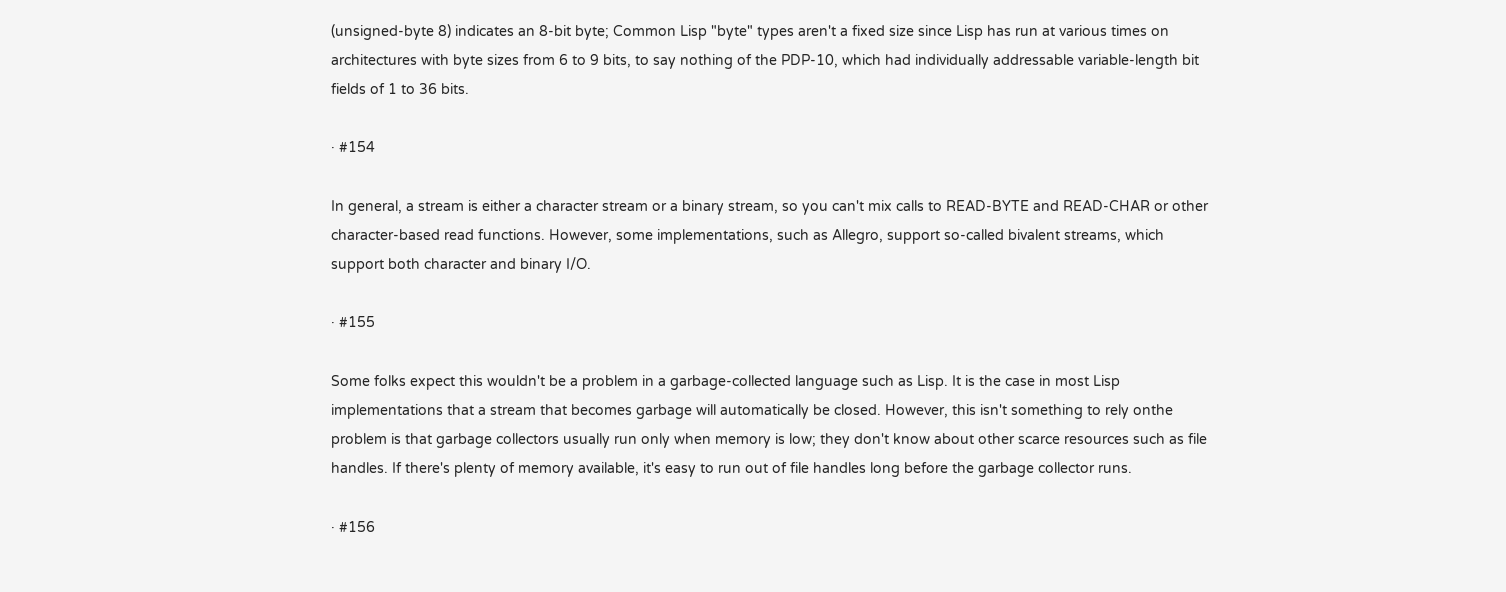(unsigned-byte 8) indicates an 8-bit byte; Common Lisp "byte" types aren't a fixed size since Lisp has run at various times on architectures with byte sizes from 6 to 9 bits, to say nothing of the PDP-10, which had individually addressable variable-length bit fields of 1 to 36 bits.

· #154

In general, a stream is either a character stream or a binary stream, so you can't mix calls to READ-BYTE and READ-CHAR or other character-based read functions. However, some implementations, such as Allegro, support so-called bivalent streams, which support both character and binary I/O.

· #155

Some folks expect this wouldn't be a problem in a garbage-collected language such as Lisp. It is the case in most Lisp implementations that a stream that becomes garbage will automatically be closed. However, this isn't something to rely onthe problem is that garbage collectors usually run only when memory is low; they don't know about other scarce resources such as file handles. If there's plenty of memory available, it's easy to run out of file handles long before the garbage collector runs.

· #156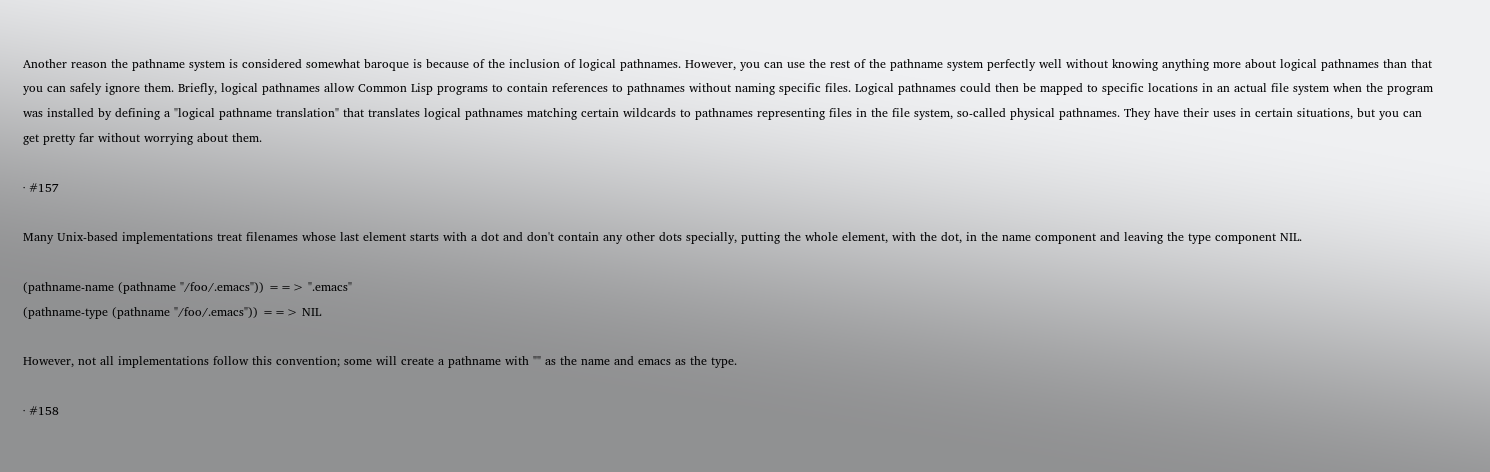Another reason the pathname system is considered somewhat baroque is because of the inclusion of logical pathnames. However, you can use the rest of the pathname system perfectly well without knowing anything more about logical pathnames than that you can safely ignore them. Briefly, logical pathnames allow Common Lisp programs to contain references to pathnames without naming specific files. Logical pathnames could then be mapped to specific locations in an actual file system when the program was installed by defining a "logical pathname translation" that translates logical pathnames matching certain wildcards to pathnames representing files in the file system, so-called physical pathnames. They have their uses in certain situations, but you can get pretty far without worrying about them.

· #157

Many Unix-based implementations treat filenames whose last element starts with a dot and don't contain any other dots specially, putting the whole element, with the dot, in the name component and leaving the type component NIL.

(pathname-name (pathname "/foo/.emacs")) ==> ".emacs"
(pathname-type (pathname "/foo/.emacs")) ==> NIL

However, not all implementations follow this convention; some will create a pathname with "" as the name and emacs as the type.

· #158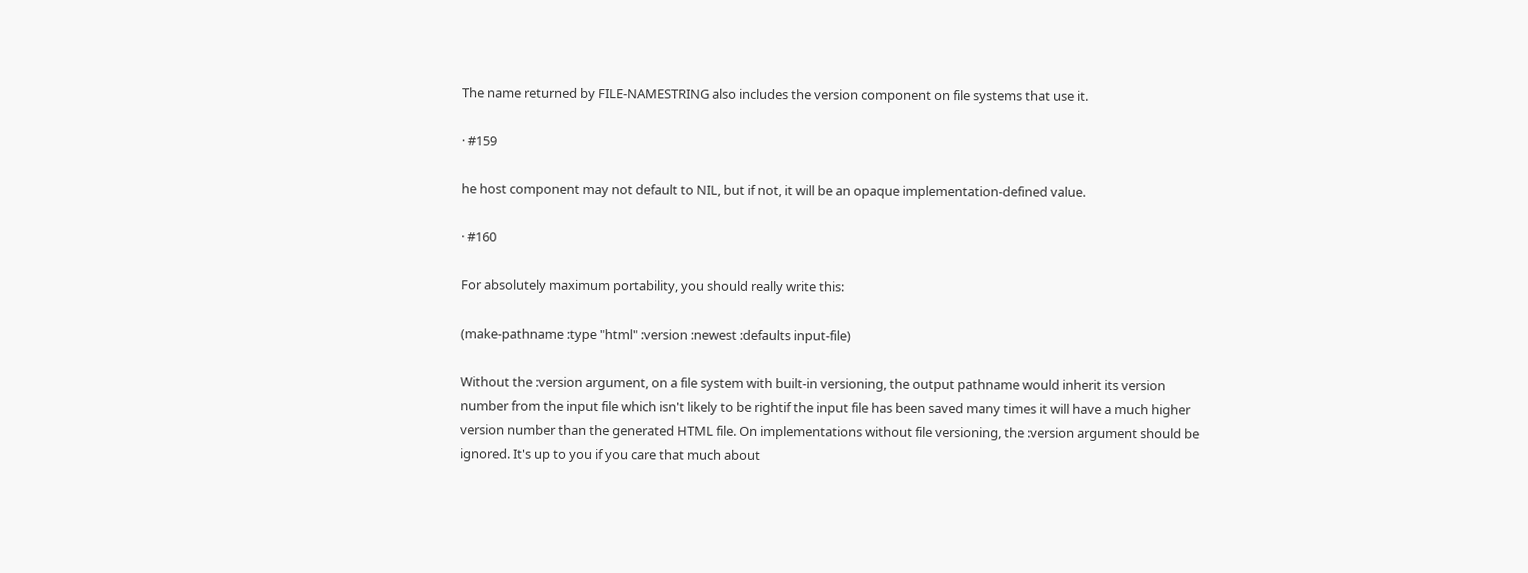The name returned by FILE-NAMESTRING also includes the version component on file systems that use it.

· #159

he host component may not default to NIL, but if not, it will be an opaque implementation-defined value.

· #160

For absolutely maximum portability, you should really write this:

(make-pathname :type "html" :version :newest :defaults input-file)

Without the :version argument, on a file system with built-in versioning, the output pathname would inherit its version number from the input file which isn't likely to be rightif the input file has been saved many times it will have a much higher version number than the generated HTML file. On implementations without file versioning, the :version argument should be ignored. It's up to you if you care that much about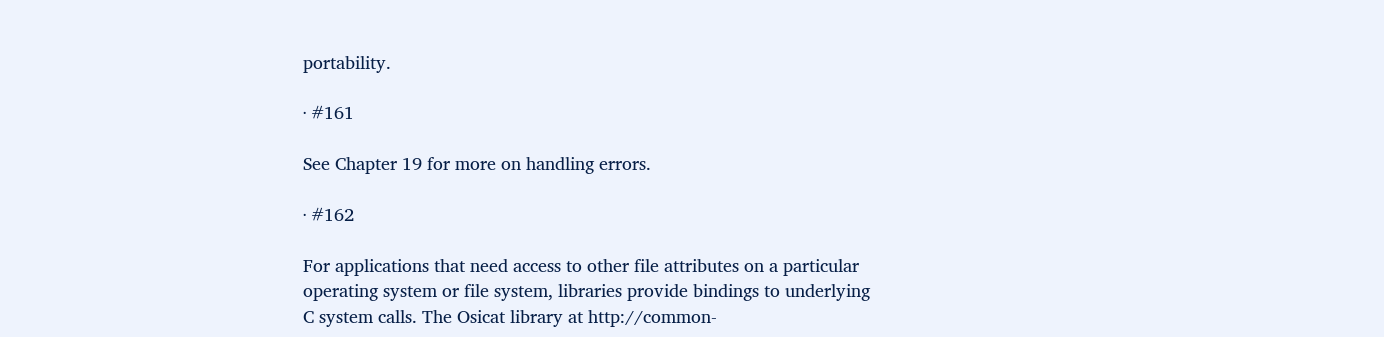portability.

· #161

See Chapter 19 for more on handling errors.

· #162

For applications that need access to other file attributes on a particular operating system or file system, libraries provide bindings to underlying C system calls. The Osicat library at http://common-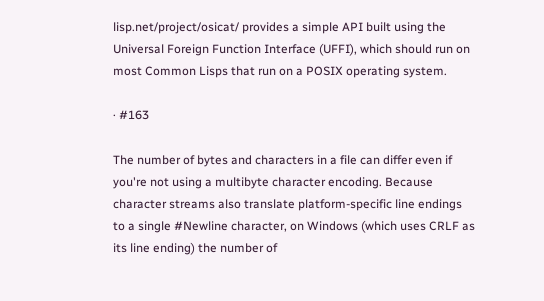lisp.net/project/osicat/ provides a simple API built using the Universal Foreign Function Interface (UFFI), which should run on most Common Lisps that run on a POSIX operating system.

· #163

The number of bytes and characters in a file can differ even if you're not using a multibyte character encoding. Because character streams also translate platform-specific line endings to a single #Newline character, on Windows (which uses CRLF as its line ending) the number of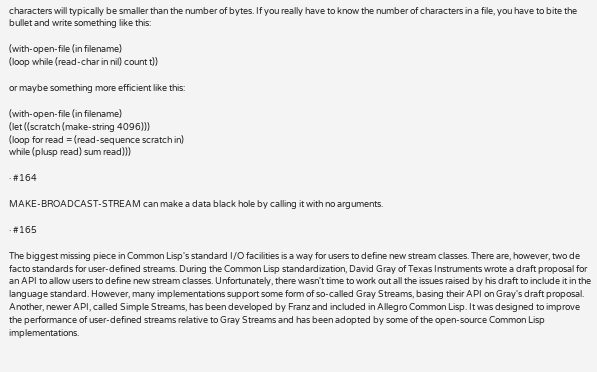characters will typically be smaller than the number of bytes. If you really have to know the number of characters in a file, you have to bite the bullet and write something like this:

(with-open-file (in filename)
(loop while (read-char in nil) count t))

or maybe something more efficient like this:

(with-open-file (in filename)
(let ((scratch (make-string 4096)))
(loop for read = (read-sequence scratch in)
while (plusp read) sum read)))

· #164

MAKE-BROADCAST-STREAM can make a data black hole by calling it with no arguments.

· #165

The biggest missing piece in Common Lisp's standard I/O facilities is a way for users to define new stream classes. There are, however, two de facto standards for user-defined streams. During the Common Lisp standardization, David Gray of Texas Instruments wrote a draft proposal for an API to allow users to define new stream classes. Unfortunately, there wasn't time to work out all the issues raised by his draft to include it in the language standard. However, many implementations support some form of so-called Gray Streams, basing their API on Gray's draft proposal. Another, newer API, called Simple Streams, has been developed by Franz and included in Allegro Common Lisp. It was designed to improve the performance of user-defined streams relative to Gray Streams and has been adopted by some of the open-source Common Lisp implementations.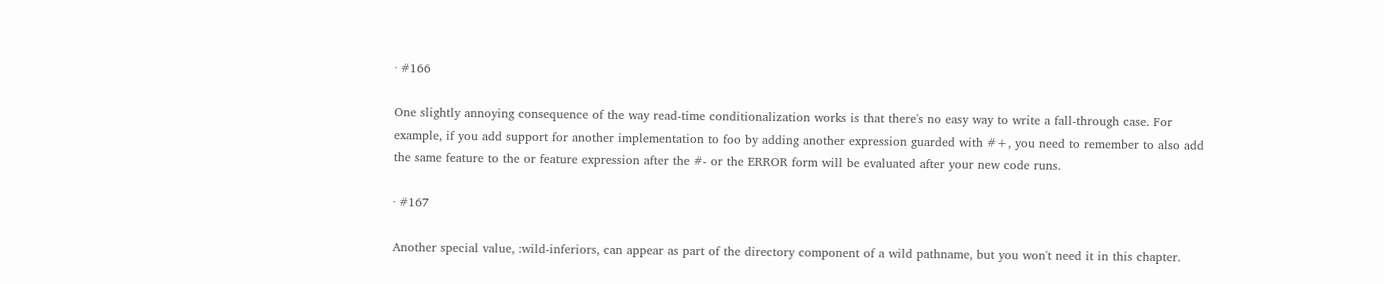· #166

One slightly annoying consequence of the way read-time conditionalization works is that there's no easy way to write a fall-through case. For example, if you add support for another implementation to foo by adding another expression guarded with #+, you need to remember to also add the same feature to the or feature expression after the #- or the ERROR form will be evaluated after your new code runs.

· #167

Another special value, :wild-inferiors, can appear as part of the directory component of a wild pathname, but you won't need it in this chapter.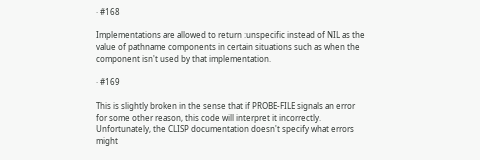· #168

Implementations are allowed to return :unspecific instead of NIL as the value of pathname components in certain situations such as when the component isn't used by that implementation.

· #169

This is slightly broken in the sense that if PROBE-FILE signals an error for some other reason, this code will interpret it incorrectly. Unfortunately, the CLISP documentation doesn't specify what errors might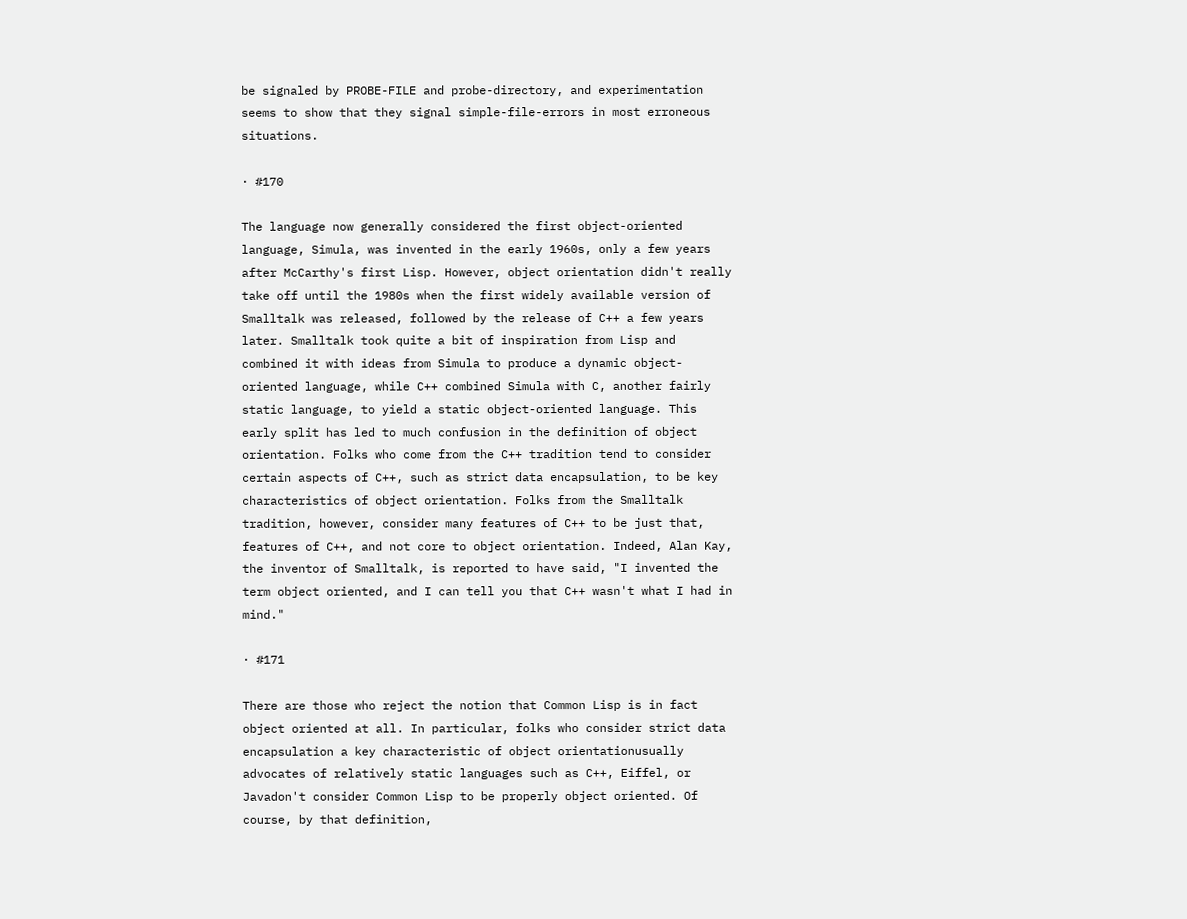be signaled by PROBE-FILE and probe-directory, and experimentation seems to show that they signal simple-file-errors in most erroneous situations.

· #170

The language now generally considered the first object-oriented language, Simula, was invented in the early 1960s, only a few years after McCarthy's first Lisp. However, object orientation didn't really take off until the 1980s when the first widely available version of Smalltalk was released, followed by the release of C++ a few years later. Smalltalk took quite a bit of inspiration from Lisp and combined it with ideas from Simula to produce a dynamic object-oriented language, while C++ combined Simula with C, another fairly static language, to yield a static object-oriented language. This early split has led to much confusion in the definition of object orientation. Folks who come from the C++ tradition tend to consider certain aspects of C++, such as strict data encapsulation, to be key characteristics of object orientation. Folks from the Smalltalk tradition, however, consider many features of C++ to be just that, features of C++, and not core to object orientation. Indeed, Alan Kay, the inventor of Smalltalk, is reported to have said, "I invented the term object oriented, and I can tell you that C++ wasn't what I had in mind."

· #171

There are those who reject the notion that Common Lisp is in fact object oriented at all. In particular, folks who consider strict data encapsulation a key characteristic of object orientationusually advocates of relatively static languages such as C++, Eiffel, or Javadon't consider Common Lisp to be properly object oriented. Of course, by that definition,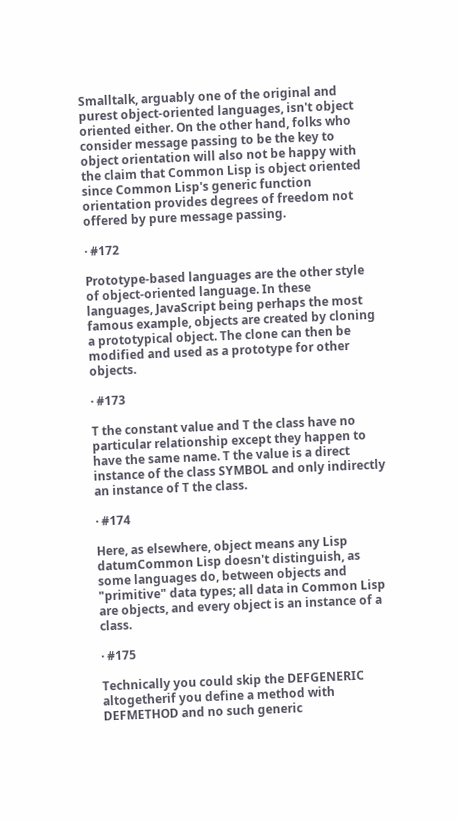Smalltalk, arguably one of the original and purest object-oriented languages, isn't object oriented either. On the other hand, folks who consider message passing to be the key to object orientation will also not be happy with the claim that Common Lisp is object oriented since Common Lisp's generic function orientation provides degrees of freedom not offered by pure message passing.

· #172

Prototype-based languages are the other style of object-oriented language. In these languages, JavaScript being perhaps the most famous example, objects are created by cloning a prototypical object. The clone can then be modified and used as a prototype for other objects.

· #173

T the constant value and T the class have no particular relationship except they happen to have the same name. T the value is a direct instance of the class SYMBOL and only indirectly an instance of T the class.

· #174

Here, as elsewhere, object means any Lisp datumCommon Lisp doesn't distinguish, as some languages do, between objects and "primitive" data types; all data in Common Lisp are objects, and every object is an instance of a class.

· #175

Technically you could skip the DEFGENERIC altogetherif you define a method with DEFMETHOD and no such generic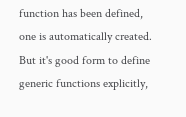function has been defined, one is automatically created. But it's good form to define generic functions explicitly,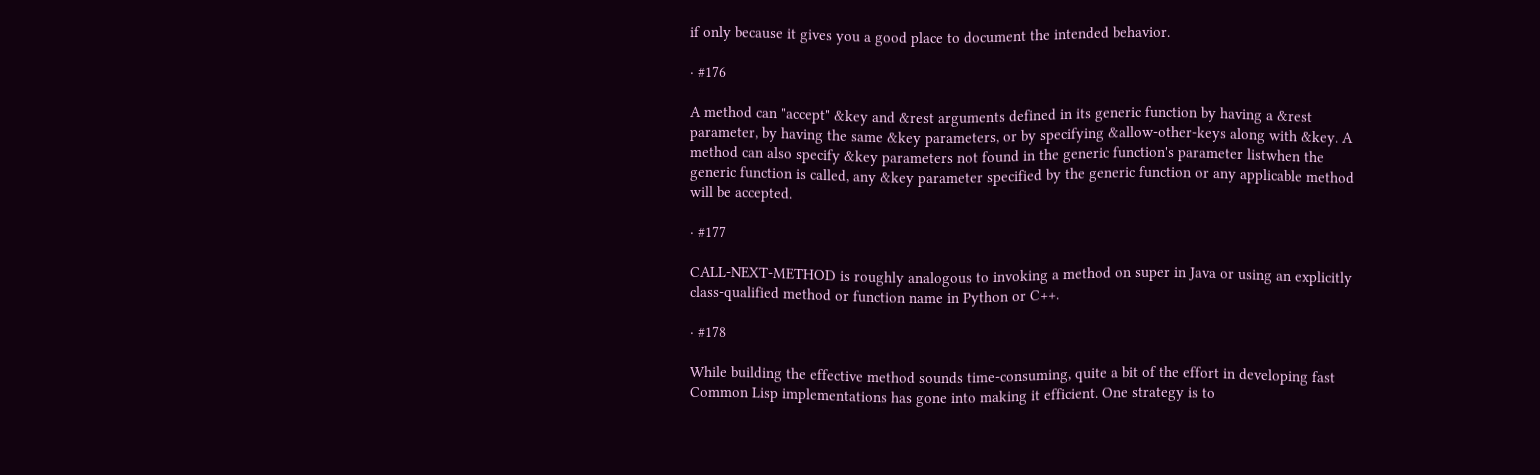if only because it gives you a good place to document the intended behavior.

· #176

A method can "accept" &key and &rest arguments defined in its generic function by having a &rest parameter, by having the same &key parameters, or by specifying &allow-other-keys along with &key. A method can also specify &key parameters not found in the generic function's parameter listwhen the generic function is called, any &key parameter specified by the generic function or any applicable method will be accepted.

· #177

CALL-NEXT-METHOD is roughly analogous to invoking a method on super in Java or using an explicitly class-qualified method or function name in Python or C++.

· #178

While building the effective method sounds time-consuming, quite a bit of the effort in developing fast Common Lisp implementations has gone into making it efficient. One strategy is to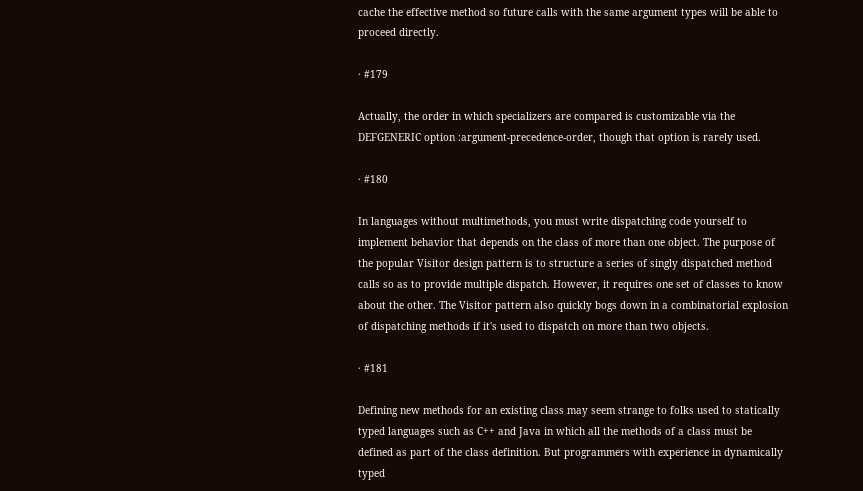cache the effective method so future calls with the same argument types will be able to proceed directly.

· #179

Actually, the order in which specializers are compared is customizable via the DEFGENERIC option :argument-precedence-order, though that option is rarely used.

· #180

In languages without multimethods, you must write dispatching code yourself to implement behavior that depends on the class of more than one object. The purpose of the popular Visitor design pattern is to structure a series of singly dispatched method calls so as to provide multiple dispatch. However, it requires one set of classes to know about the other. The Visitor pattern also quickly bogs down in a combinatorial explosion of dispatching methods if it's used to dispatch on more than two objects.

· #181

Defining new methods for an existing class may seem strange to folks used to statically typed languages such as C++ and Java in which all the methods of a class must be defined as part of the class definition. But programmers with experience in dynamically typed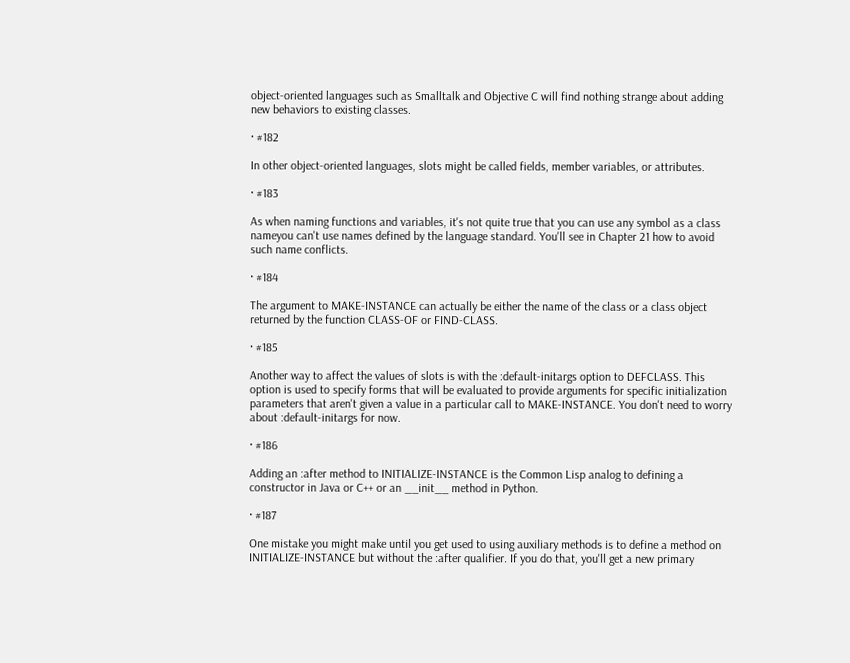object-oriented languages such as Smalltalk and Objective C will find nothing strange about adding new behaviors to existing classes.

· #182

In other object-oriented languages, slots might be called fields, member variables, or attributes.

· #183

As when naming functions and variables, it's not quite true that you can use any symbol as a class nameyou can't use names defined by the language standard. You'll see in Chapter 21 how to avoid such name conflicts.

· #184

The argument to MAKE-INSTANCE can actually be either the name of the class or a class object returned by the function CLASS-OF or FIND-CLASS.

· #185

Another way to affect the values of slots is with the :default-initargs option to DEFCLASS. This option is used to specify forms that will be evaluated to provide arguments for specific initialization parameters that aren't given a value in a particular call to MAKE-INSTANCE. You don't need to worry about :default-initargs for now.

· #186

Adding an :after method to INITIALIZE-INSTANCE is the Common Lisp analog to defining a constructor in Java or C++ or an __init__ method in Python.

· #187

One mistake you might make until you get used to using auxiliary methods is to define a method on INITIALIZE-INSTANCE but without the :after qualifier. If you do that, you'll get a new primary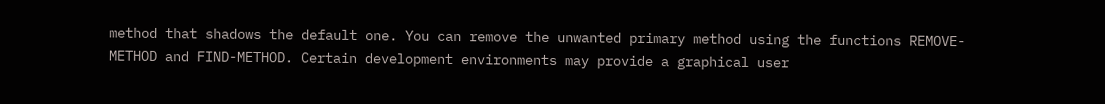method that shadows the default one. You can remove the unwanted primary method using the functions REMOVE-METHOD and FIND-METHOD. Certain development environments may provide a graphical user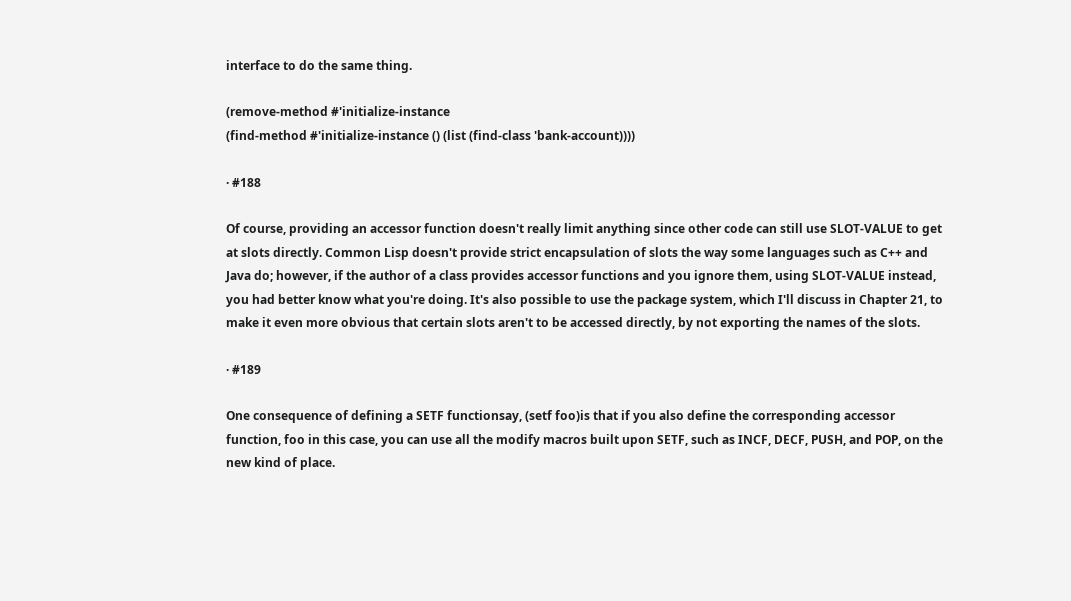interface to do the same thing.

(remove-method #'initialize-instance
(find-method #'initialize-instance () (list (find-class 'bank-account))))

· #188

Of course, providing an accessor function doesn't really limit anything since other code can still use SLOT-VALUE to get at slots directly. Common Lisp doesn't provide strict encapsulation of slots the way some languages such as C++ and Java do; however, if the author of a class provides accessor functions and you ignore them, using SLOT-VALUE instead, you had better know what you're doing. It's also possible to use the package system, which I'll discuss in Chapter 21, to make it even more obvious that certain slots aren't to be accessed directly, by not exporting the names of the slots.

· #189

One consequence of defining a SETF functionsay, (setf foo)is that if you also define the corresponding accessor function, foo in this case, you can use all the modify macros built upon SETF, such as INCF, DECF, PUSH, and POP, on the new kind of place.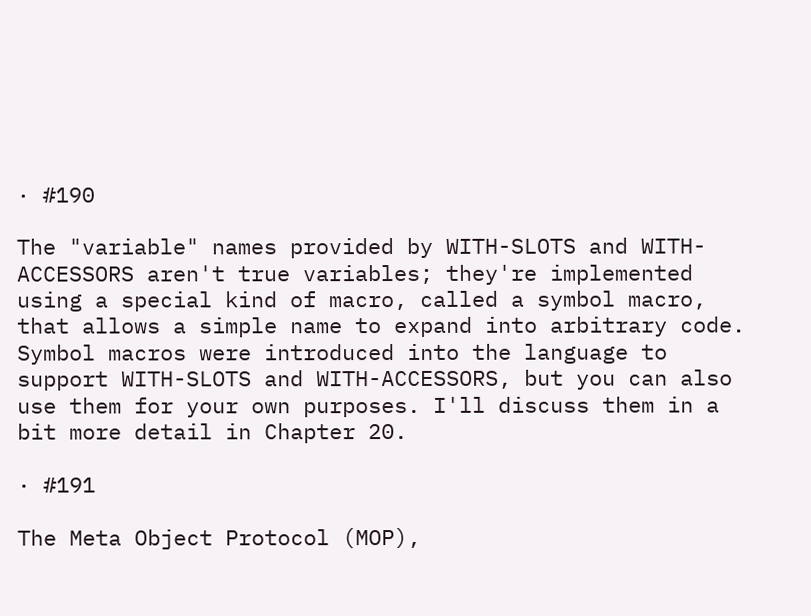· #190

The "variable" names provided by WITH-SLOTS and WITH-ACCESSORS aren't true variables; they're implemented using a special kind of macro, called a symbol macro, that allows a simple name to expand into arbitrary code. Symbol macros were introduced into the language to support WITH-SLOTS and WITH-ACCESSORS, but you can also use them for your own purposes. I'll discuss them in a bit more detail in Chapter 20.

· #191

The Meta Object Protocol (MOP),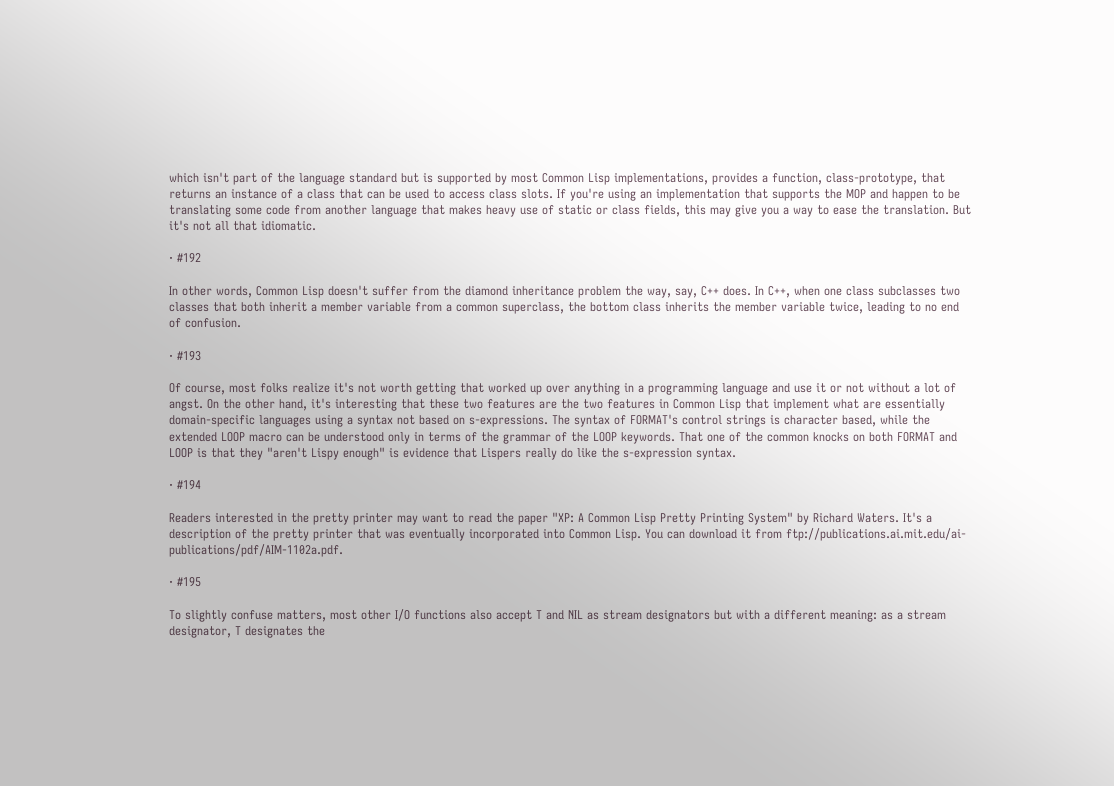which isn't part of the language standard but is supported by most Common Lisp implementations, provides a function, class-prototype, that returns an instance of a class that can be used to access class slots. If you're using an implementation that supports the MOP and happen to be translating some code from another language that makes heavy use of static or class fields, this may give you a way to ease the translation. But it's not all that idiomatic.

· #192

In other words, Common Lisp doesn't suffer from the diamond inheritance problem the way, say, C++ does. In C++, when one class subclasses two classes that both inherit a member variable from a common superclass, the bottom class inherits the member variable twice, leading to no end of confusion.

· #193

Of course, most folks realize it's not worth getting that worked up over anything in a programming language and use it or not without a lot of angst. On the other hand, it's interesting that these two features are the two features in Common Lisp that implement what are essentially domain-specific languages using a syntax not based on s-expressions. The syntax of FORMAT's control strings is character based, while the extended LOOP macro can be understood only in terms of the grammar of the LOOP keywords. That one of the common knocks on both FORMAT and LOOP is that they "aren't Lispy enough" is evidence that Lispers really do like the s-expression syntax.

· #194

Readers interested in the pretty printer may want to read the paper "XP: A Common Lisp Pretty Printing System" by Richard Waters. It's a description of the pretty printer that was eventually incorporated into Common Lisp. You can download it from ftp://publications.ai.mit.edu/ai-publications/pdf/AIM-1102a.pdf.

· #195

To slightly confuse matters, most other I/O functions also accept T and NIL as stream designators but with a different meaning: as a stream designator, T designates the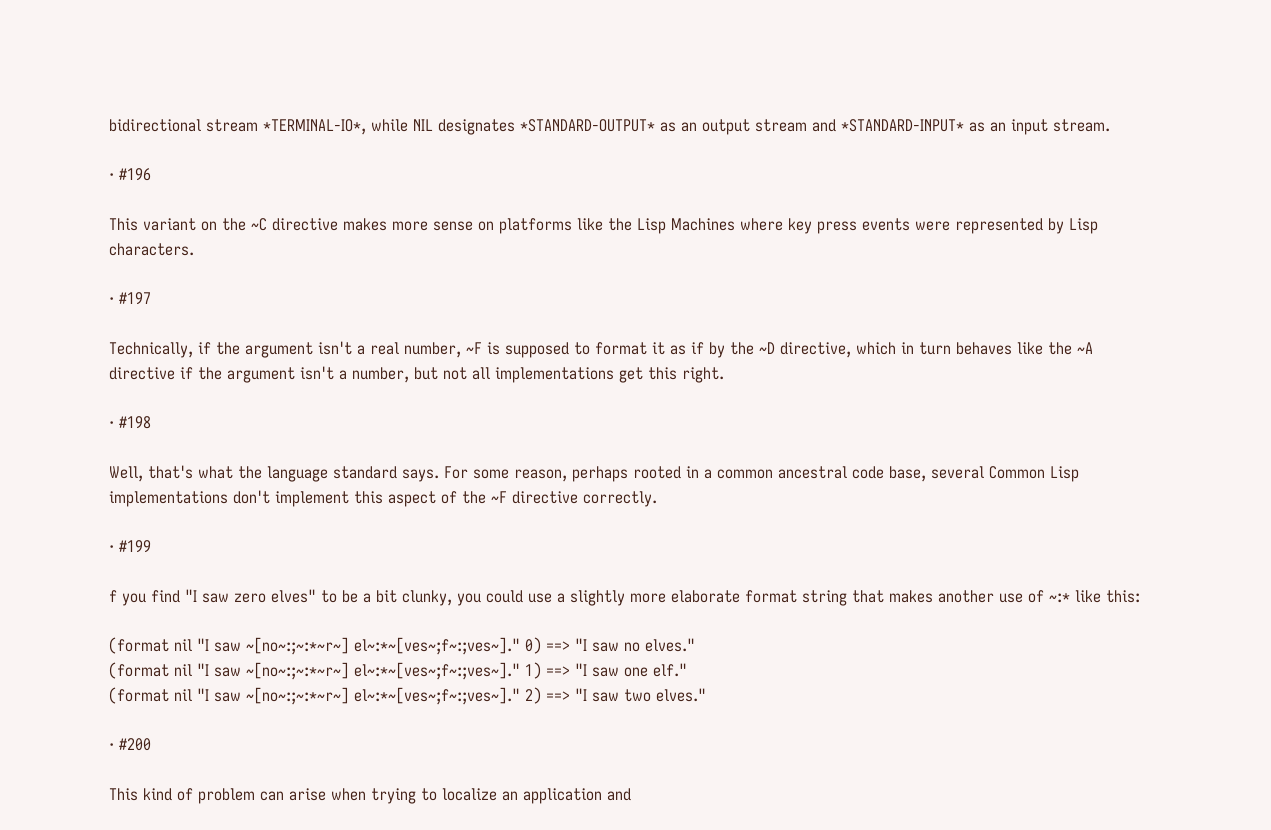bidirectional stream *TERMINAL-IO*, while NIL designates *STANDARD-OUTPUT* as an output stream and *STANDARD-INPUT* as an input stream.

· #196

This variant on the ~C directive makes more sense on platforms like the Lisp Machines where key press events were represented by Lisp characters.

· #197

Technically, if the argument isn't a real number, ~F is supposed to format it as if by the ~D directive, which in turn behaves like the ~A directive if the argument isn't a number, but not all implementations get this right.

· #198

Well, that's what the language standard says. For some reason, perhaps rooted in a common ancestral code base, several Common Lisp implementations don't implement this aspect of the ~F directive correctly.

· #199

f you find "I saw zero elves" to be a bit clunky, you could use a slightly more elaborate format string that makes another use of ~:* like this:

(format nil "I saw ~[no~:;~:*~r~] el~:*~[ves~;f~:;ves~]." 0) ==> "I saw no elves."
(format nil "I saw ~[no~:;~:*~r~] el~:*~[ves~;f~:;ves~]." 1) ==> "I saw one elf."
(format nil "I saw ~[no~:;~:*~r~] el~:*~[ves~;f~:;ves~]." 2) ==> "I saw two elves."

· #200

This kind of problem can arise when trying to localize an application and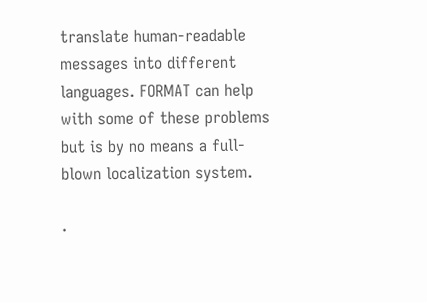translate human-readable messages into different languages. FORMAT can help with some of these problems but is by no means a full-blown localization system.

·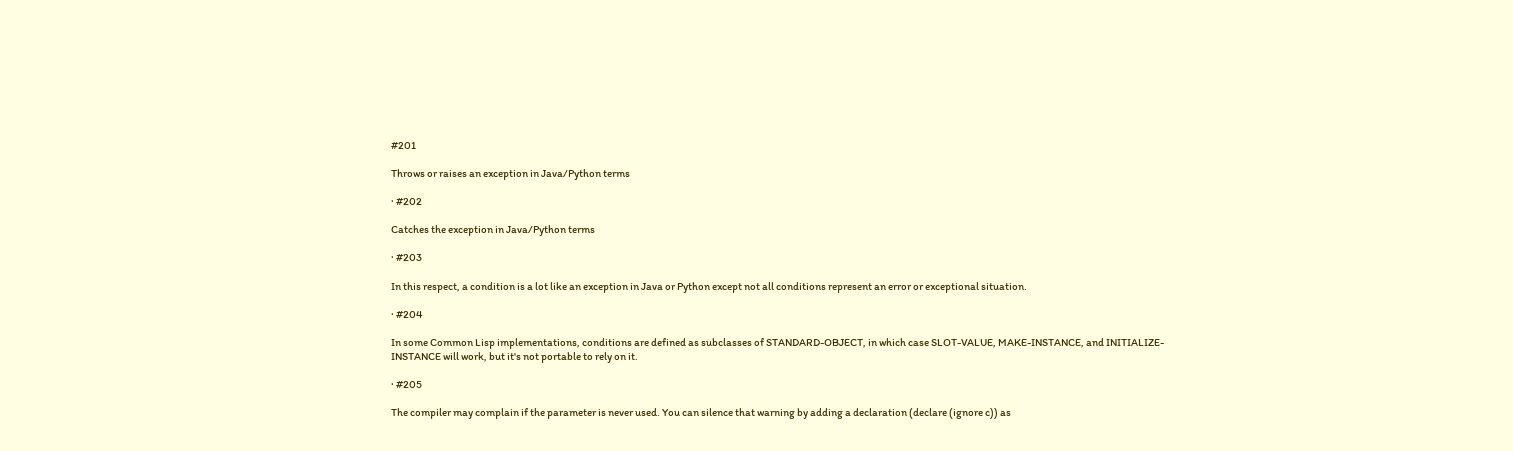#201

Throws or raises an exception in Java/Python terms

· #202

Catches the exception in Java/Python terms

· #203

In this respect, a condition is a lot like an exception in Java or Python except not all conditions represent an error or exceptional situation.

· #204

In some Common Lisp implementations, conditions are defined as subclasses of STANDARD-OBJECT, in which case SLOT-VALUE, MAKE-INSTANCE, and INITIALIZE-INSTANCE will work, but it's not portable to rely on it.

· #205

The compiler may complain if the parameter is never used. You can silence that warning by adding a declaration (declare (ignore c)) as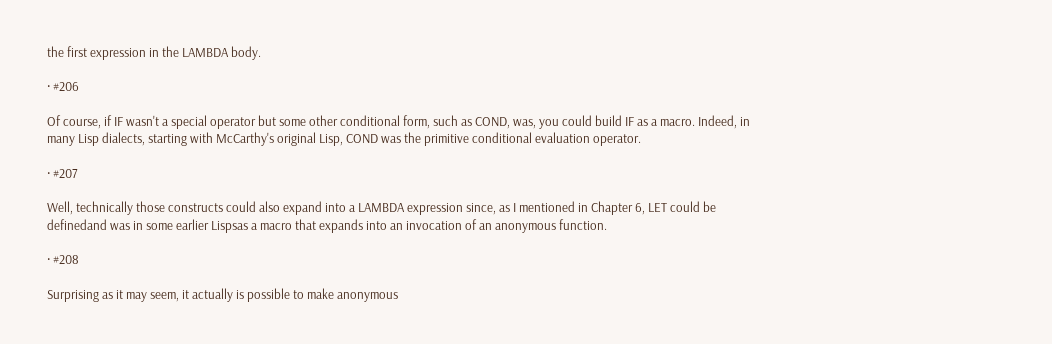the first expression in the LAMBDA body.

· #206

Of course, if IF wasn't a special operator but some other conditional form, such as COND, was, you could build IF as a macro. Indeed, in many Lisp dialects, starting with McCarthy's original Lisp, COND was the primitive conditional evaluation operator.

· #207

Well, technically those constructs could also expand into a LAMBDA expression since, as I mentioned in Chapter 6, LET could be definedand was in some earlier Lispsas a macro that expands into an invocation of an anonymous function.

· #208

Surprising as it may seem, it actually is possible to make anonymous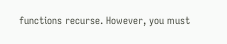functions recurse. However, you must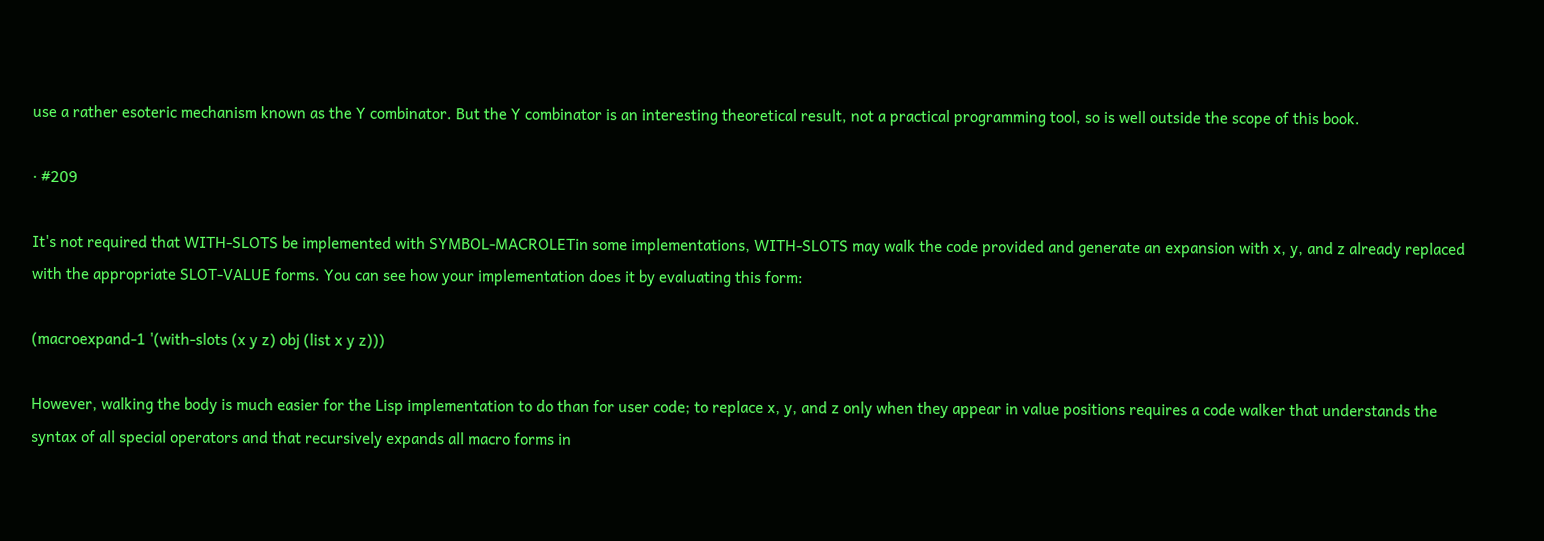use a rather esoteric mechanism known as the Y combinator. But the Y combinator is an interesting theoretical result, not a practical programming tool, so is well outside the scope of this book.

· #209

It's not required that WITH-SLOTS be implemented with SYMBOL-MACROLETin some implementations, WITH-SLOTS may walk the code provided and generate an expansion with x, y, and z already replaced with the appropriate SLOT-VALUE forms. You can see how your implementation does it by evaluating this form:

(macroexpand-1 '(with-slots (x y z) obj (list x y z)))

However, walking the body is much easier for the Lisp implementation to do than for user code; to replace x, y, and z only when they appear in value positions requires a code walker that understands the syntax of all special operators and that recursively expands all macro forms in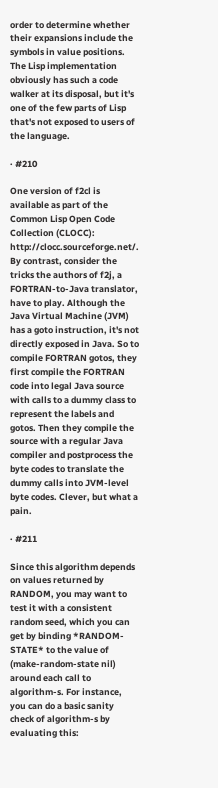order to determine whether their expansions include the symbols in value positions. The Lisp implementation obviously has such a code walker at its disposal, but it's one of the few parts of Lisp that's not exposed to users of the language.

· #210

One version of f2cl is available as part of the Common Lisp Open Code Collection (CLOCC): http://clocc.sourceforge.net/. By contrast, consider the tricks the authors of f2j, a FORTRAN-to-Java translator, have to play. Although the Java Virtual Machine (JVM) has a goto instruction, it's not directly exposed in Java. So to compile FORTRAN gotos, they first compile the FORTRAN code into legal Java source with calls to a dummy class to represent the labels and gotos. Then they compile the source with a regular Java compiler and postprocess the byte codes to translate the dummy calls into JVM-level byte codes. Clever, but what a pain.

· #211

Since this algorithm depends on values returned by RANDOM, you may want to test it with a consistent random seed, which you can get by binding *RANDOM-STATE* to the value of (make-random-state nil) around each call to algorithm-s. For instance, you can do a basic sanity check of algorithm-s by evaluating this: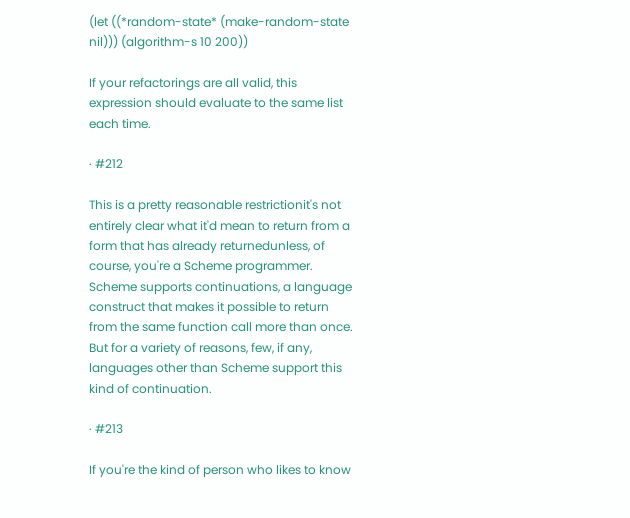(let ((*random-state* (make-random-state nil))) (algorithm-s 10 200))

If your refactorings are all valid, this expression should evaluate to the same list each time.

· #212

This is a pretty reasonable restrictionit's not entirely clear what it'd mean to return from a form that has already returnedunless, of course, you're a Scheme programmer. Scheme supports continuations, a language construct that makes it possible to return from the same function call more than once. But for a variety of reasons, few, if any, languages other than Scheme support this kind of continuation.

· #213

If you're the kind of person who likes to know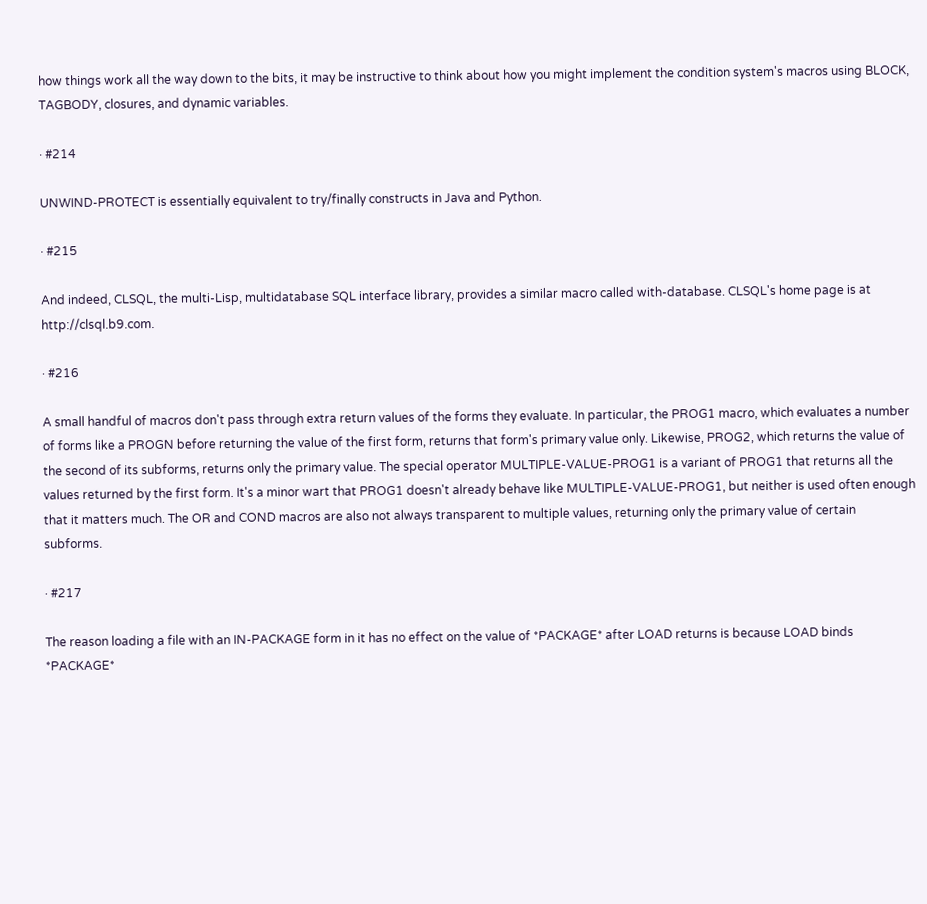how things work all the way down to the bits, it may be instructive to think about how you might implement the condition system's macros using BLOCK, TAGBODY, closures, and dynamic variables.

· #214

UNWIND-PROTECT is essentially equivalent to try/finally constructs in Java and Python.

· #215

And indeed, CLSQL, the multi-Lisp, multidatabase SQL interface library, provides a similar macro called with-database. CLSQL's home page is at http://clsql.b9.com.

· #216

A small handful of macros don't pass through extra return values of the forms they evaluate. In particular, the PROG1 macro, which evaluates a number of forms like a PROGN before returning the value of the first form, returns that form's primary value only. Likewise, PROG2, which returns the value of the second of its subforms, returns only the primary value. The special operator MULTIPLE-VALUE-PROG1 is a variant of PROG1 that returns all the values returned by the first form. It's a minor wart that PROG1 doesn't already behave like MULTIPLE-VALUE-PROG1, but neither is used often enough that it matters much. The OR and COND macros are also not always transparent to multiple values, returning only the primary value of certain subforms.

· #217

The reason loading a file with an IN-PACKAGE form in it has no effect on the value of *PACKAGE* after LOAD returns is because LOAD binds *PACKAGE*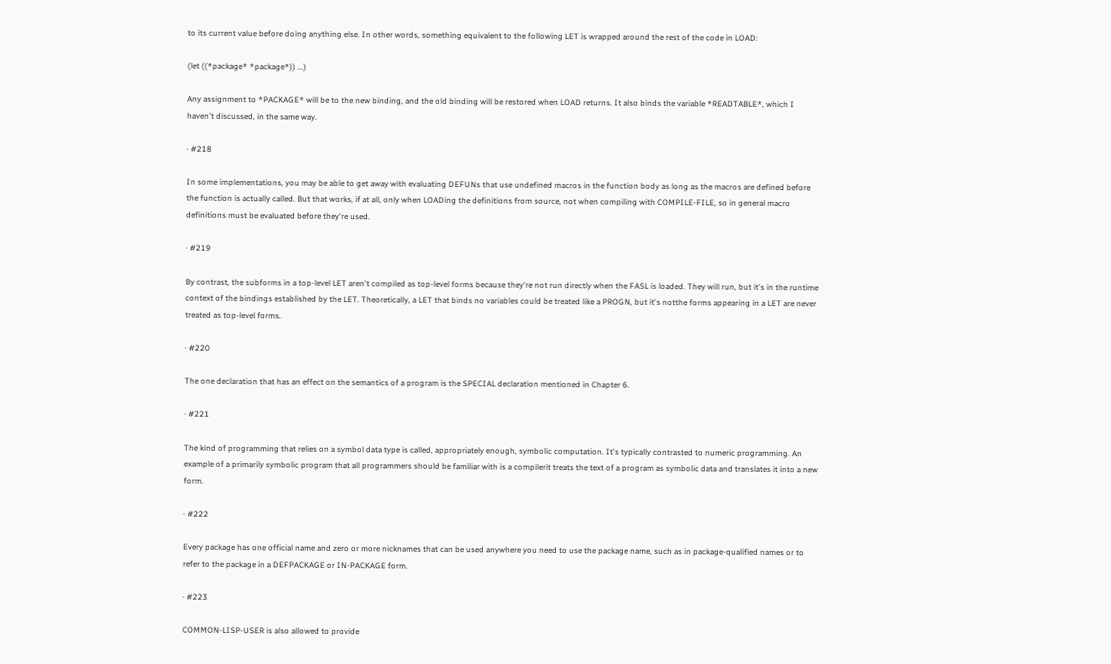to its current value before doing anything else. In other words, something equivalent to the following LET is wrapped around the rest of the code in LOAD:

(let ((*package* *package*)) ...)

Any assignment to *PACKAGE* will be to the new binding, and the old binding will be restored when LOAD returns. It also binds the variable *READTABLE*, which I haven't discussed, in the same way.

· #218

In some implementations, you may be able to get away with evaluating DEFUNs that use undefined macros in the function body as long as the macros are defined before the function is actually called. But that works, if at all, only when LOADing the definitions from source, not when compiling with COMPILE-FILE, so in general macro definitions must be evaluated before they're used.

· #219

By contrast, the subforms in a top-level LET aren't compiled as top-level forms because they're not run directly when the FASL is loaded. They will run, but it's in the runtime context of the bindings established by the LET. Theoretically, a LET that binds no variables could be treated like a PROGN, but it's notthe forms appearing in a LET are never treated as top-level forms.

· #220

The one declaration that has an effect on the semantics of a program is the SPECIAL declaration mentioned in Chapter 6.

· #221

The kind of programming that relies on a symbol data type is called, appropriately enough, symbolic computation. It's typically contrasted to numeric programming. An example of a primarily symbolic program that all programmers should be familiar with is a compilerit treats the text of a program as symbolic data and translates it into a new form.

· #222

Every package has one official name and zero or more nicknames that can be used anywhere you need to use the package name, such as in package-qualified names or to refer to the package in a DEFPACKAGE or IN-PACKAGE form.

· #223

COMMON-LISP-USER is also allowed to provide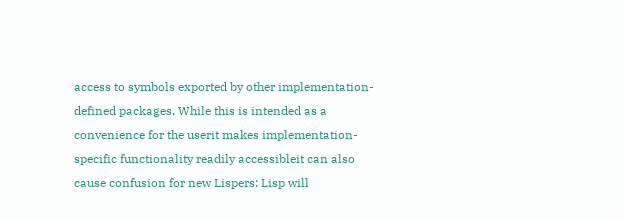access to symbols exported by other implementation-defined packages. While this is intended as a convenience for the userit makes implementation-specific functionality readily accessibleit can also cause confusion for new Lispers: Lisp will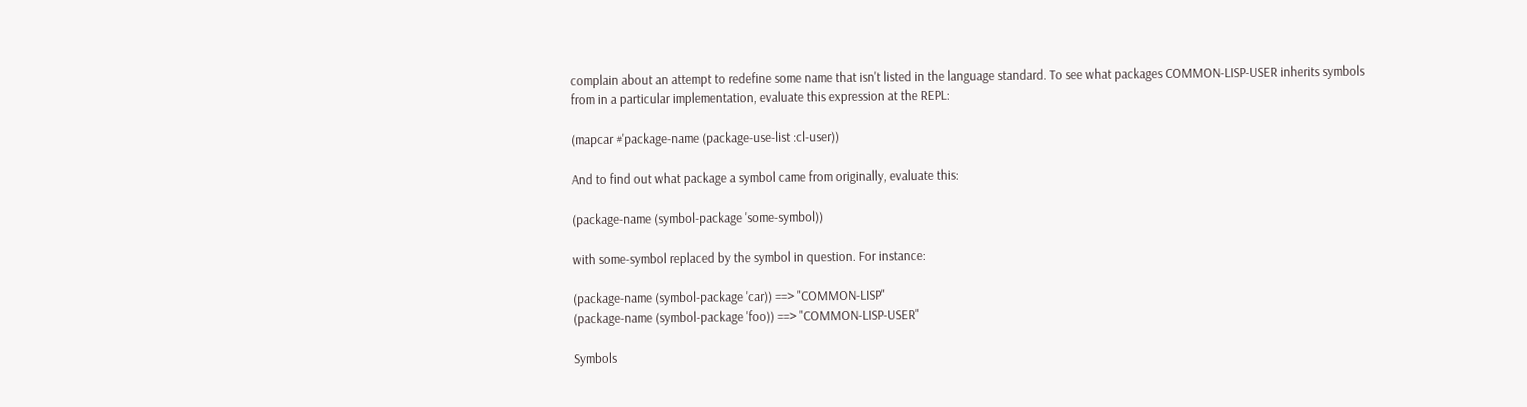complain about an attempt to redefine some name that isn't listed in the language standard. To see what packages COMMON-LISP-USER inherits symbols from in a particular implementation, evaluate this expression at the REPL:

(mapcar #'package-name (package-use-list :cl-user))

And to find out what package a symbol came from originally, evaluate this:

(package-name (symbol-package 'some-symbol))

with some-symbol replaced by the symbol in question. For instance:

(package-name (symbol-package 'car)) ==> "COMMON-LISP"
(package-name (symbol-package 'foo)) ==> "COMMON-LISP-USER"

Symbols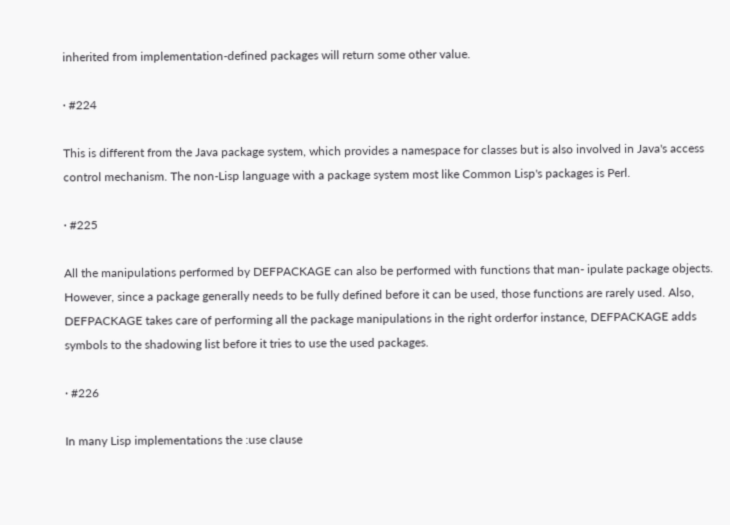inherited from implementation-defined packages will return some other value.

· #224

This is different from the Java package system, which provides a namespace for classes but is also involved in Java's access control mechanism. The non-Lisp language with a package system most like Common Lisp's packages is Perl.

· #225

All the manipulations performed by DEFPACKAGE can also be performed with functions that man- ipulate package objects. However, since a package generally needs to be fully defined before it can be used, those functions are rarely used. Also, DEFPACKAGE takes care of performing all the package manipulations in the right orderfor instance, DEFPACKAGE adds symbols to the shadowing list before it tries to use the used packages.

· #226

In many Lisp implementations the :use clause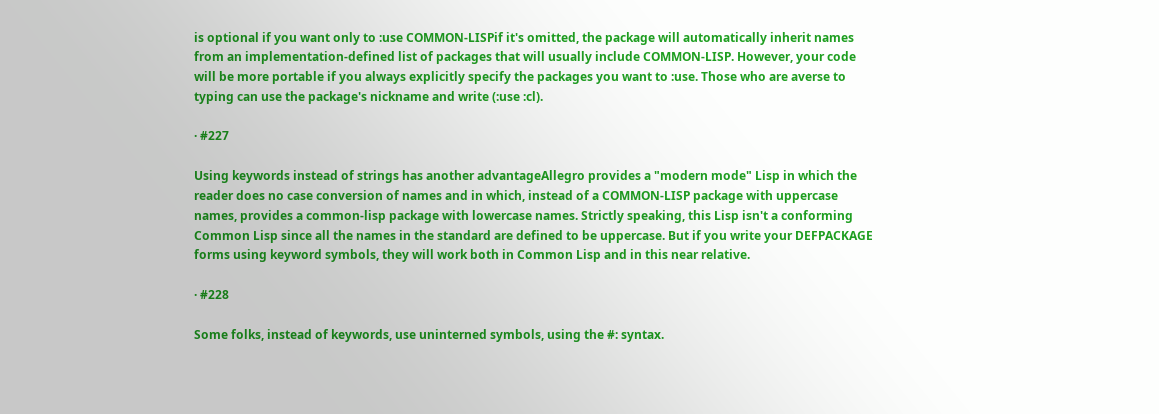is optional if you want only to :use COMMON-LISPif it's omitted, the package will automatically inherit names from an implementation-defined list of packages that will usually include COMMON-LISP. However, your code will be more portable if you always explicitly specify the packages you want to :use. Those who are averse to typing can use the package's nickname and write (:use :cl).

· #227

Using keywords instead of strings has another advantageAllegro provides a "modern mode" Lisp in which the reader does no case conversion of names and in which, instead of a COMMON-LISP package with uppercase names, provides a common-lisp package with lowercase names. Strictly speaking, this Lisp isn't a conforming Common Lisp since all the names in the standard are defined to be uppercase. But if you write your DEFPACKAGE forms using keyword symbols, they will work both in Common Lisp and in this near relative.

· #228

Some folks, instead of keywords, use uninterned symbols, using the #: syntax.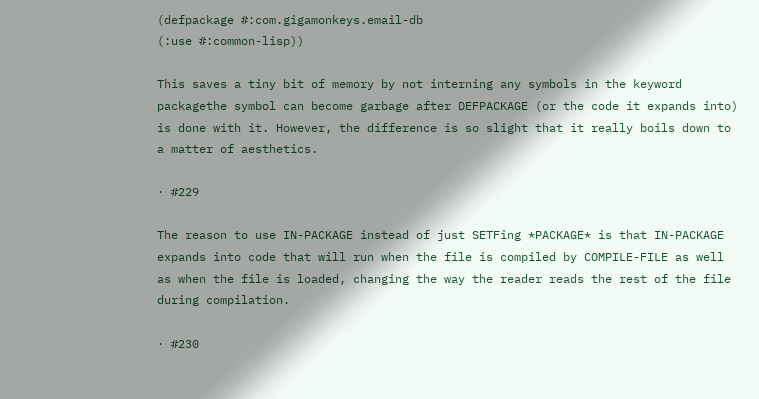(defpackage #:com.gigamonkeys.email-db
(:use #:common-lisp))

This saves a tiny bit of memory by not interning any symbols in the keyword packagethe symbol can become garbage after DEFPACKAGE (or the code it expands into) is done with it. However, the difference is so slight that it really boils down to a matter of aesthetics.

· #229

The reason to use IN-PACKAGE instead of just SETFing *PACKAGE* is that IN-PACKAGE expands into code that will run when the file is compiled by COMPILE-FILE as well as when the file is loaded, changing the way the reader reads the rest of the file during compilation.

· #230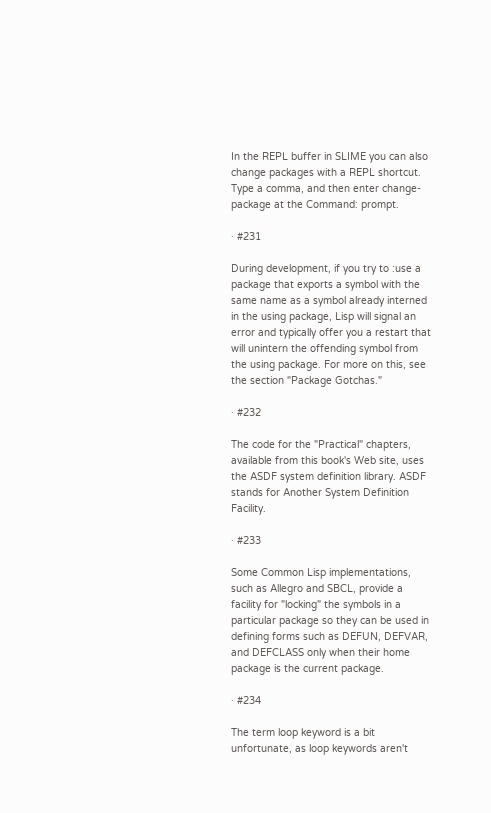In the REPL buffer in SLIME you can also change packages with a REPL shortcut. Type a comma, and then enter change-package at the Command: prompt.

· #231

During development, if you try to :use a package that exports a symbol with the same name as a symbol already interned in the using package, Lisp will signal an error and typically offer you a restart that will unintern the offending symbol from the using package. For more on this, see the section "Package Gotchas."

· #232

The code for the "Practical" chapters, available from this book's Web site, uses the ASDF system definition library. ASDF stands for Another System Definition Facility.

· #233

Some Common Lisp implementations, such as Allegro and SBCL, provide a facility for "locking" the symbols in a particular package so they can be used in defining forms such as DEFUN, DEFVAR, and DEFCLASS only when their home package is the current package.

· #234

The term loop keyword is a bit unfortunate, as loop keywords aren't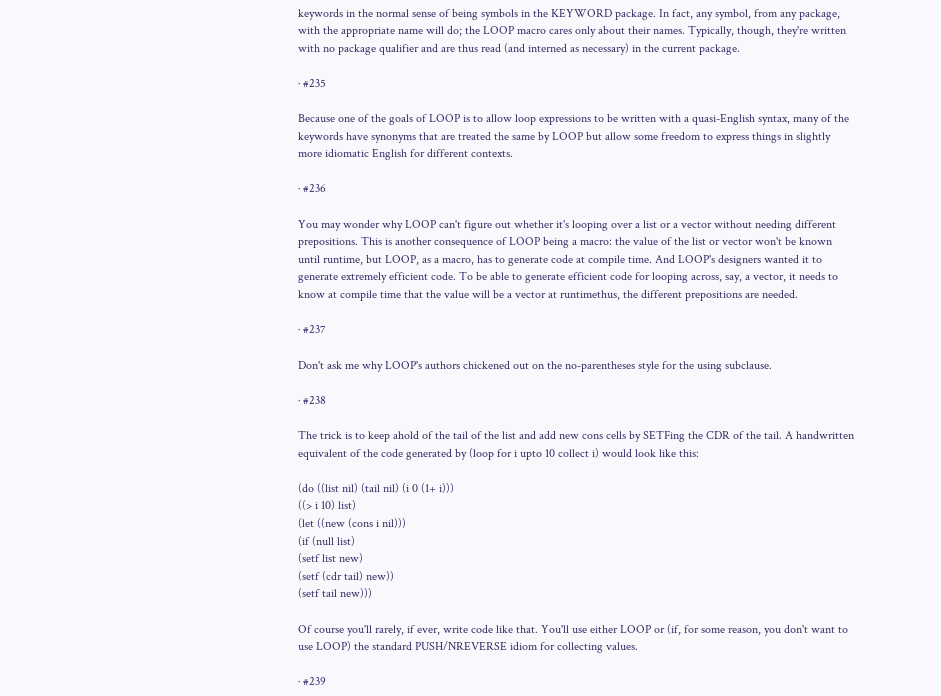keywords in the normal sense of being symbols in the KEYWORD package. In fact, any symbol, from any package, with the appropriate name will do; the LOOP macro cares only about their names. Typically, though, they're written with no package qualifier and are thus read (and interned as necessary) in the current package.

· #235

Because one of the goals of LOOP is to allow loop expressions to be written with a quasi-English syntax, many of the keywords have synonyms that are treated the same by LOOP but allow some freedom to express things in slightly more idiomatic English for different contexts.

· #236

You may wonder why LOOP can't figure out whether it's looping over a list or a vector without needing different prepositions. This is another consequence of LOOP being a macro: the value of the list or vector won't be known until runtime, but LOOP, as a macro, has to generate code at compile time. And LOOP's designers wanted it to generate extremely efficient code. To be able to generate efficient code for looping across, say, a vector, it needs to know at compile time that the value will be a vector at runtimethus, the different prepositions are needed.

· #237

Don't ask me why LOOP's authors chickened out on the no-parentheses style for the using subclause.

· #238

The trick is to keep ahold of the tail of the list and add new cons cells by SETFing the CDR of the tail. A handwritten equivalent of the code generated by (loop for i upto 10 collect i) would look like this:

(do ((list nil) (tail nil) (i 0 (1+ i)))
((> i 10) list)
(let ((new (cons i nil)))
(if (null list)
(setf list new)
(setf (cdr tail) new))
(setf tail new)))

Of course you'll rarely, if ever, write code like that. You'll use either LOOP or (if, for some reason, you don't want to use LOOP) the standard PUSH/NREVERSE idiom for collecting values.

· #239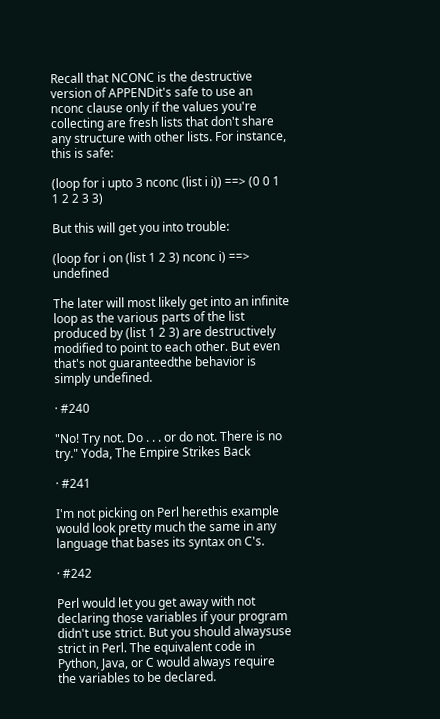Recall that NCONC is the destructive version of APPENDit's safe to use an nconc clause only if the values you're collecting are fresh lists that don't share any structure with other lists. For instance, this is safe:

(loop for i upto 3 nconc (list i i)) ==> (0 0 1 1 2 2 3 3)

But this will get you into trouble:

(loop for i on (list 1 2 3) nconc i) ==> undefined

The later will most likely get into an infinite loop as the various parts of the list produced by (list 1 2 3) are destructively modified to point to each other. But even that's not guaranteedthe behavior is simply undefined.

· #240

"No! Try not. Do . . . or do not. There is no try." Yoda, The Empire Strikes Back

· #241

I'm not picking on Perl herethis example would look pretty much the same in any language that bases its syntax on C's.

· #242

Perl would let you get away with not declaring those variables if your program didn't use strict. But you should alwaysuse strict in Perl. The equivalent code in Python, Java, or C would always require the variables to be declared.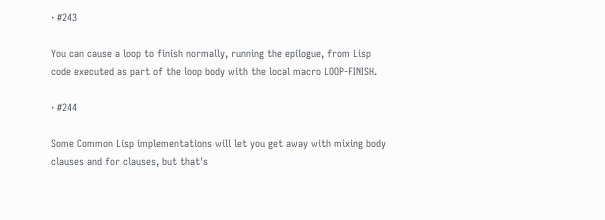· #243

You can cause a loop to finish normally, running the epilogue, from Lisp code executed as part of the loop body with the local macro LOOP-FINISH.

· #244

Some Common Lisp implementations will let you get away with mixing body clauses and for clauses, but that's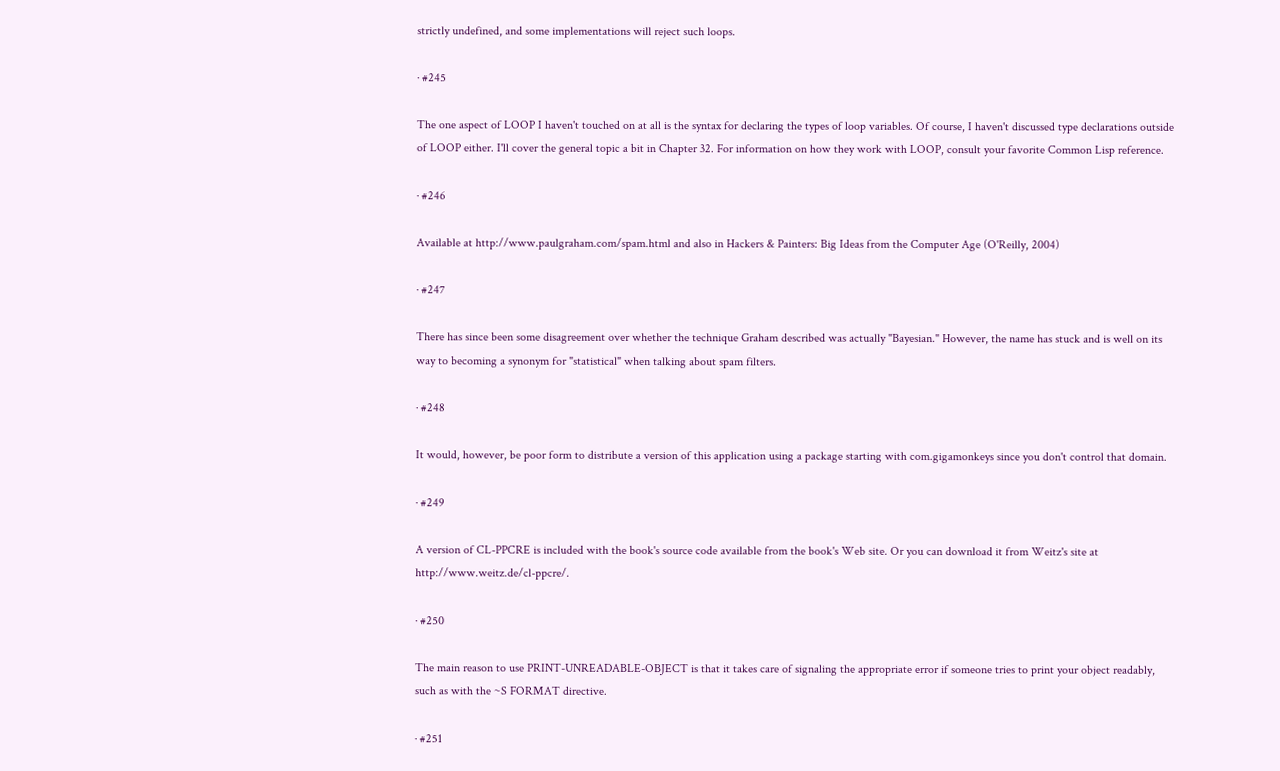strictly undefined, and some implementations will reject such loops.

· #245

The one aspect of LOOP I haven't touched on at all is the syntax for declaring the types of loop variables. Of course, I haven't discussed type declarations outside of LOOP either. I'll cover the general topic a bit in Chapter 32. For information on how they work with LOOP, consult your favorite Common Lisp reference.

· #246

Available at http://www.paulgraham.com/spam.html and also in Hackers & Painters: Big Ideas from the Computer Age (O'Reilly, 2004)

· #247

There has since been some disagreement over whether the technique Graham described was actually "Bayesian." However, the name has stuck and is well on its way to becoming a synonym for "statistical" when talking about spam filters.

· #248

It would, however, be poor form to distribute a version of this application using a package starting with com.gigamonkeys since you don't control that domain.

· #249

A version of CL-PPCRE is included with the book's source code available from the book's Web site. Or you can download it from Weitz's site at http://www.weitz.de/cl-ppcre/.

· #250

The main reason to use PRINT-UNREADABLE-OBJECT is that it takes care of signaling the appropriate error if someone tries to print your object readably, such as with the ~S FORMAT directive.

· #251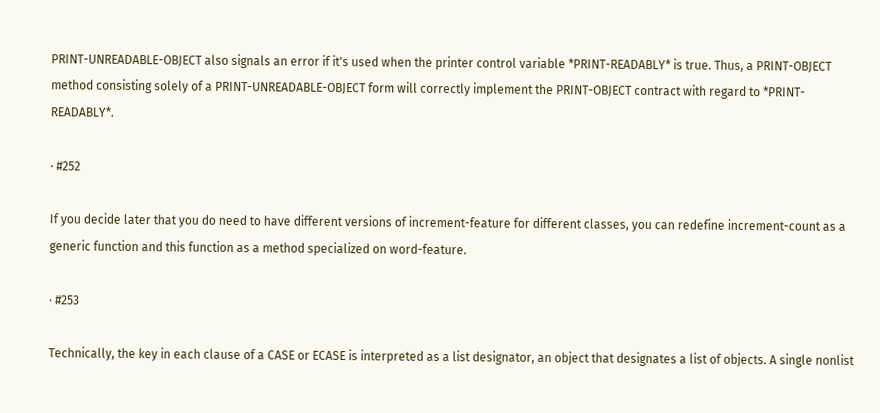PRINT-UNREADABLE-OBJECT also signals an error if it's used when the printer control variable *PRINT-READABLY* is true. Thus, a PRINT-OBJECT method consisting solely of a PRINT-UNREADABLE-OBJECT form will correctly implement the PRINT-OBJECT contract with regard to *PRINT-READABLY*.

· #252

If you decide later that you do need to have different versions of increment-feature for different classes, you can redefine increment-count as a generic function and this function as a method specialized on word-feature.

· #253

Technically, the key in each clause of a CASE or ECASE is interpreted as a list designator, an object that designates a list of objects. A single nonlist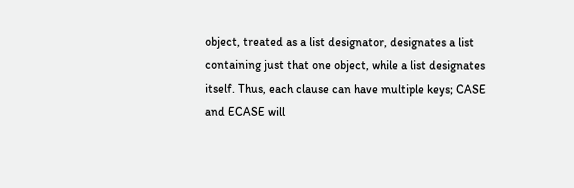object, treated as a list designator, designates a list containing just that one object, while a list designates itself. Thus, each clause can have multiple keys; CASE and ECASE will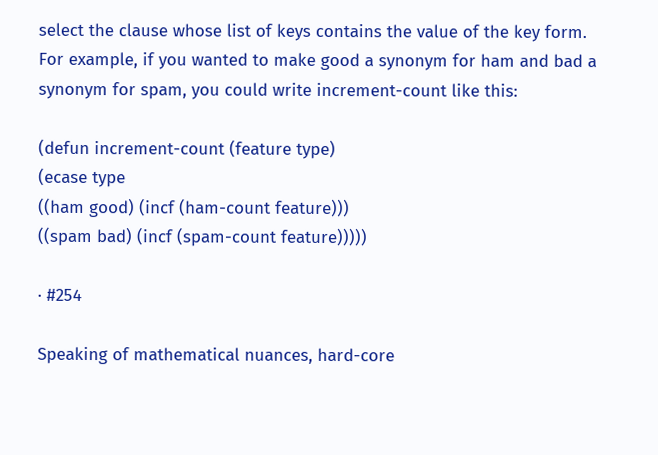select the clause whose list of keys contains the value of the key form. For example, if you wanted to make good a synonym for ham and bad a synonym for spam, you could write increment-count like this:

(defun increment-count (feature type)
(ecase type
((ham good) (incf (ham-count feature)))
((spam bad) (incf (spam-count feature)))))

· #254

Speaking of mathematical nuances, hard-core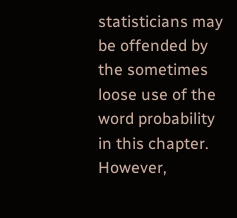statisticians may be offended by the sometimes loose use of the word probability in this chapter. However,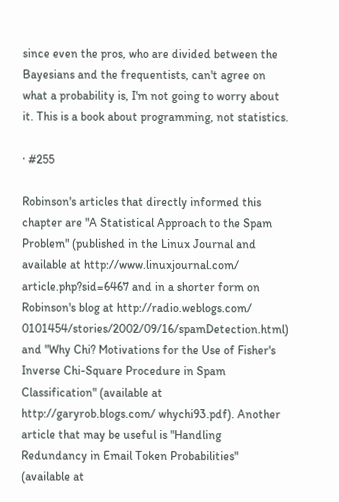since even the pros, who are divided between the Bayesians and the frequentists, can't agree on what a probability is, I'm not going to worry about it. This is a book about programming, not statistics.

· #255

Robinson's articles that directly informed this chapter are "A Statistical Approach to the Spam Problem" (published in the Linux Journal and available at http://www.linuxjournal.com/ article.php?sid=6467 and in a shorter form on Robinson's blog at http://radio.weblogs.com/ 0101454/stories/2002/09/16/spamDetection.html) and "Why Chi? Motivations for the Use of Fisher's Inverse Chi-Square Procedure in Spam Classification" (available at http://garyrob.blogs.com/ whychi93.pdf). Another article that may be useful is "Handling Redundancy in Email Token Probabilities" (available at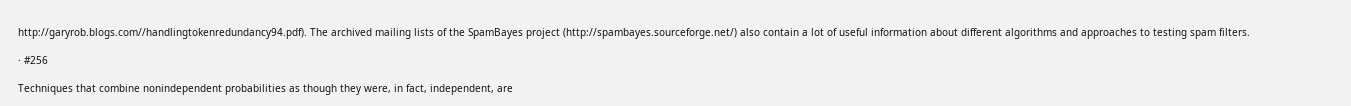http://garyrob.blogs.com//handlingtokenredundancy94.pdf). The archived mailing lists of the SpamBayes project (http://spambayes.sourceforge.net/) also contain a lot of useful information about different algorithms and approaches to testing spam filters.

· #256

Techniques that combine nonindependent probabilities as though they were, in fact, independent, are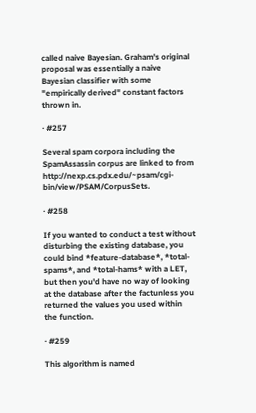called naive Bayesian. Graham's original proposal was essentially a naive Bayesian classifier with some "empirically derived" constant factors thrown in.

· #257

Several spam corpora including the SpamAssassin corpus are linked to from http://nexp.cs.pdx.edu/~psam/cgi-bin/view/PSAM/CorpusSets.

· #258

If you wanted to conduct a test without disturbing the existing database, you could bind *feature-database*, *total-spams*, and *total-hams* with a LET, but then you'd have no way of looking at the database after the factunless you returned the values you used within the function.

· #259

This algorithm is named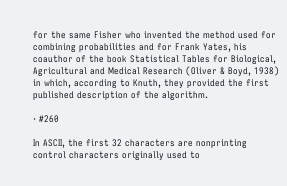for the same Fisher who invented the method used for combining probabilities and for Frank Yates, his coauthor of the book Statistical Tables for Biological, Agricultural and Medical Research (Oliver & Boyd, 1938) in which, according to Knuth, they provided the first published description of the algorithm.

· #260

In ASCII, the first 32 characters are nonprinting control characters originally used to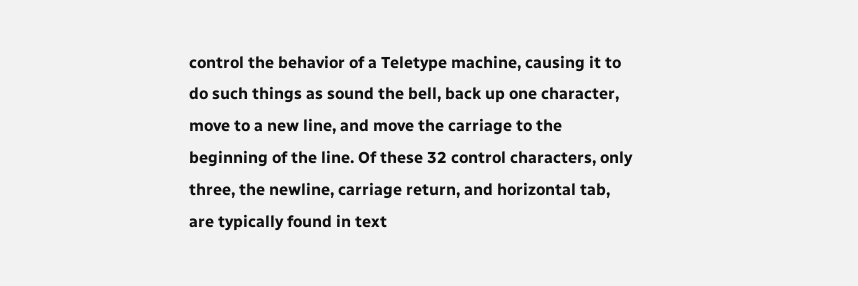control the behavior of a Teletype machine, causing it to do such things as sound the bell, back up one character, move to a new line, and move the carriage to the beginning of the line. Of these 32 control characters, only three, the newline, carriage return, and horizontal tab, are typically found in text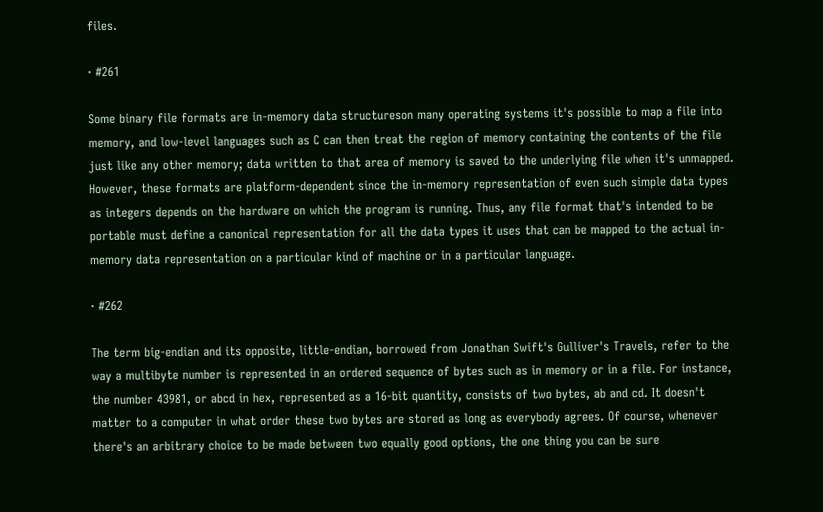files.

· #261

Some binary file formats are in-memory data structureson many operating systems it's possible to map a file into memory, and low-level languages such as C can then treat the region of memory containing the contents of the file just like any other memory; data written to that area of memory is saved to the underlying file when it's unmapped. However, these formats are platform-dependent since the in-memory representation of even such simple data types as integers depends on the hardware on which the program is running. Thus, any file format that's intended to be portable must define a canonical representation for all the data types it uses that can be mapped to the actual in-memory data representation on a particular kind of machine or in a particular language.

· #262

The term big-endian and its opposite, little-endian, borrowed from Jonathan Swift's Gulliver's Travels, refer to the way a multibyte number is represented in an ordered sequence of bytes such as in memory or in a file. For instance, the number 43981, or abcd in hex, represented as a 16-bit quantity, consists of two bytes, ab and cd. It doesn't matter to a computer in what order these two bytes are stored as long as everybody agrees. Of course, whenever there's an arbitrary choice to be made between two equally good options, the one thing you can be sure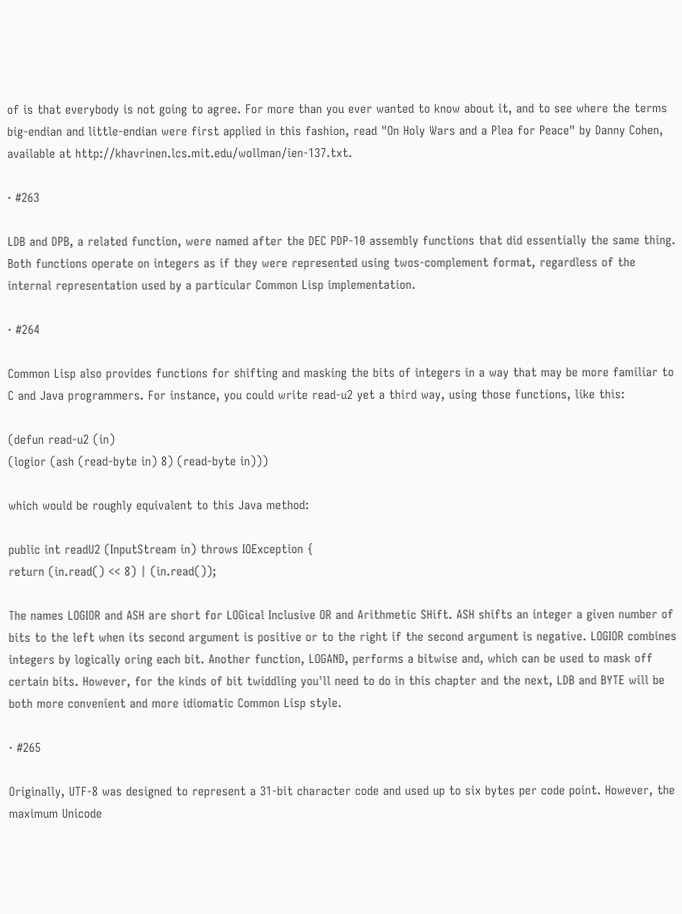of is that everybody is not going to agree. For more than you ever wanted to know about it, and to see where the terms big-endian and little-endian were first applied in this fashion, read "On Holy Wars and a Plea for Peace" by Danny Cohen, available at http://khavrinen.lcs.mit.edu/wollman/ien-137.txt.

· #263

LDB and DPB, a related function, were named after the DEC PDP-10 assembly functions that did essentially the same thing. Both functions operate on integers as if they were represented using twos-complement format, regardless of the internal representation used by a particular Common Lisp implementation.

· #264

Common Lisp also provides functions for shifting and masking the bits of integers in a way that may be more familiar to C and Java programmers. For instance, you could write read-u2 yet a third way, using those functions, like this:

(defun read-u2 (in)
(logior (ash (read-byte in) 8) (read-byte in)))

which would be roughly equivalent to this Java method:

public int readU2 (InputStream in) throws IOException {
return (in.read() << 8) | (in.read());

The names LOGIOR and ASH are short for LOGical Inclusive OR and Arithmetic SHift. ASH shifts an integer a given number of bits to the left when its second argument is positive or to the right if the second argument is negative. LOGIOR combines integers by logically oring each bit. Another function, LOGAND, performs a bitwise and, which can be used to mask off certain bits. However, for the kinds of bit twiddling you'll need to do in this chapter and the next, LDB and BYTE will be both more convenient and more idiomatic Common Lisp style.

· #265

Originally, UTF-8 was designed to represent a 31-bit character code and used up to six bytes per code point. However, the maximum Unicode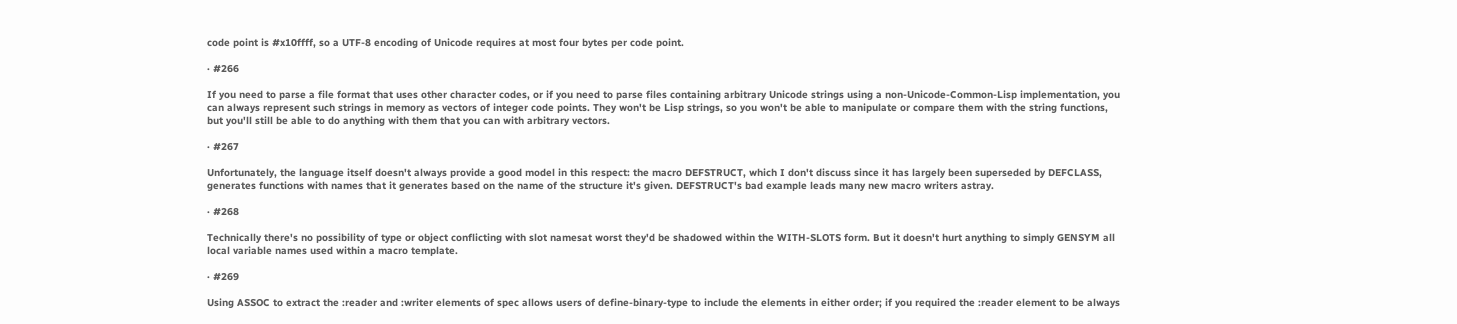code point is #x10ffff, so a UTF-8 encoding of Unicode requires at most four bytes per code point.

· #266

If you need to parse a file format that uses other character codes, or if you need to parse files containing arbitrary Unicode strings using a non-Unicode-Common-Lisp implementation, you can always represent such strings in memory as vectors of integer code points. They won't be Lisp strings, so you won't be able to manipulate or compare them with the string functions, but you'll still be able to do anything with them that you can with arbitrary vectors.

· #267

Unfortunately, the language itself doesn't always provide a good model in this respect: the macro DEFSTRUCT, which I don't discuss since it has largely been superseded by DEFCLASS, generates functions with names that it generates based on the name of the structure it's given. DEFSTRUCT's bad example leads many new macro writers astray.

· #268

Technically there's no possibility of type or object conflicting with slot namesat worst they'd be shadowed within the WITH-SLOTS form. But it doesn't hurt anything to simply GENSYM all local variable names used within a macro template.

· #269

Using ASSOC to extract the :reader and :writer elements of spec allows users of define-binary-type to include the elements in either order; if you required the :reader element to be always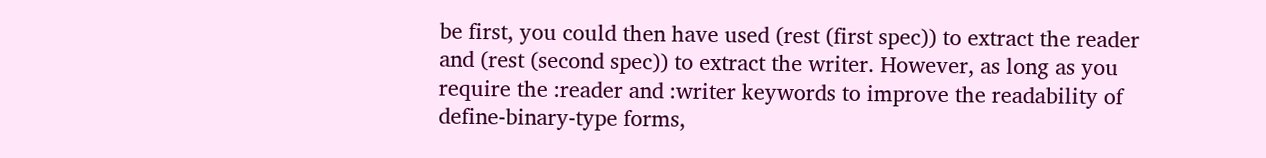be first, you could then have used (rest (first spec)) to extract the reader and (rest (second spec)) to extract the writer. However, as long as you require the :reader and :writer keywords to improve the readability of define-binary-type forms,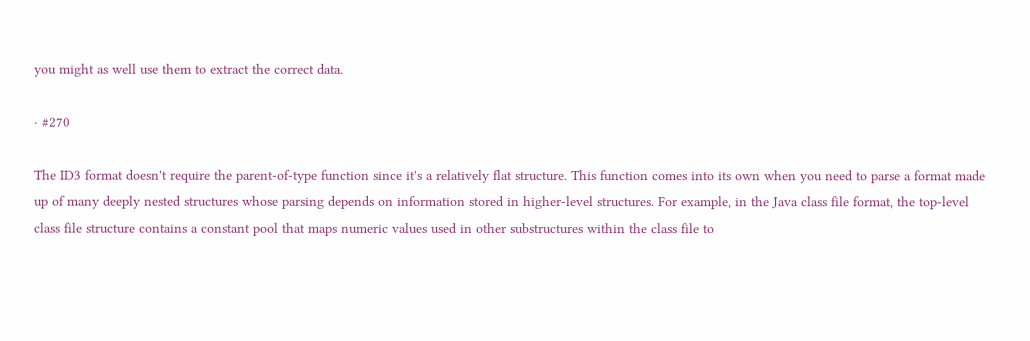you might as well use them to extract the correct data.

· #270

The ID3 format doesn't require the parent-of-type function since it's a relatively flat structure. This function comes into its own when you need to parse a format made up of many deeply nested structures whose parsing depends on information stored in higher-level structures. For example, in the Java class file format, the top-level class file structure contains a constant pool that maps numeric values used in other substructures within the class file to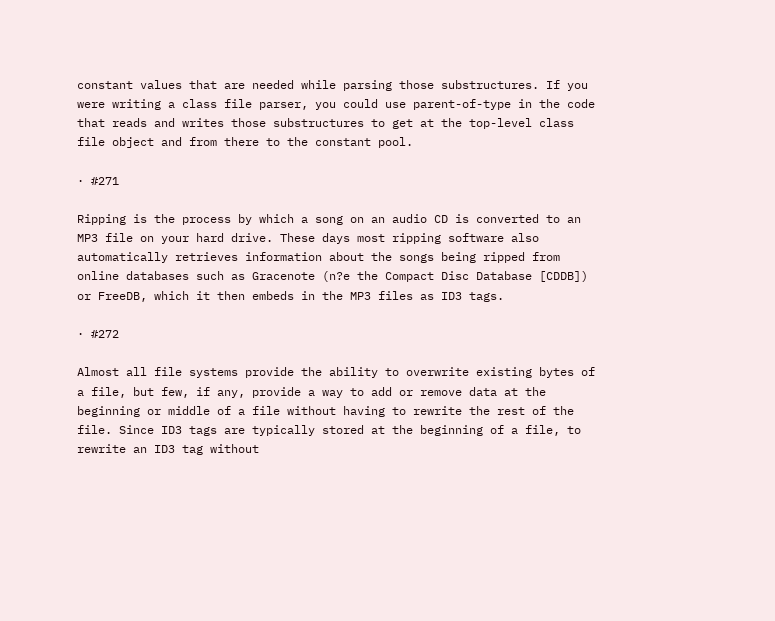constant values that are needed while parsing those substructures. If you were writing a class file parser, you could use parent-of-type in the code that reads and writes those substructures to get at the top-level class file object and from there to the constant pool.

· #271

Ripping is the process by which a song on an audio CD is converted to an MP3 file on your hard drive. These days most ripping software also automatically retrieves information about the songs being ripped from online databases such as Gracenote (n?e the Compact Disc Database [CDDB]) or FreeDB, which it then embeds in the MP3 files as ID3 tags.

· #272

Almost all file systems provide the ability to overwrite existing bytes of a file, but few, if any, provide a way to add or remove data at the beginning or middle of a file without having to rewrite the rest of the file. Since ID3 tags are typically stored at the beginning of a file, to rewrite an ID3 tag without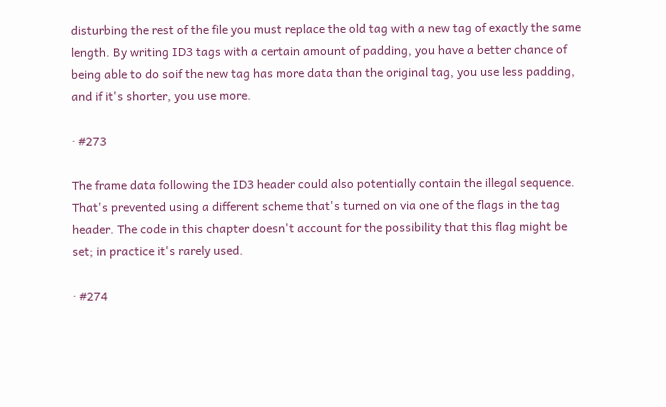disturbing the rest of the file you must replace the old tag with a new tag of exactly the same length. By writing ID3 tags with a certain amount of padding, you have a better chance of being able to do soif the new tag has more data than the original tag, you use less padding, and if it's shorter, you use more.

· #273

The frame data following the ID3 header could also potentially contain the illegal sequence. That's prevented using a different scheme that's turned on via one of the flags in the tag header. The code in this chapter doesn't account for the possibility that this flag might be set; in practice it's rarely used.

· #274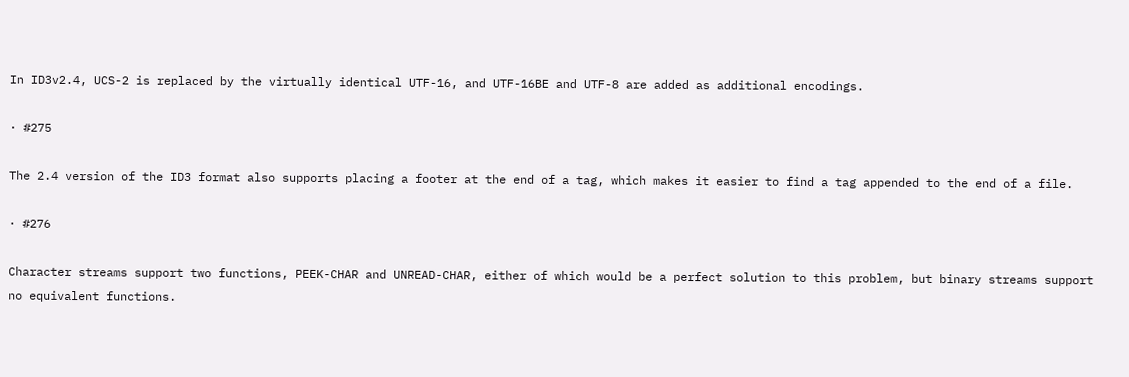In ID3v2.4, UCS-2 is replaced by the virtually identical UTF-16, and UTF-16BE and UTF-8 are added as additional encodings.

· #275

The 2.4 version of the ID3 format also supports placing a footer at the end of a tag, which makes it easier to find a tag appended to the end of a file.

· #276

Character streams support two functions, PEEK-CHAR and UNREAD-CHAR, either of which would be a perfect solution to this problem, but binary streams support no equivalent functions.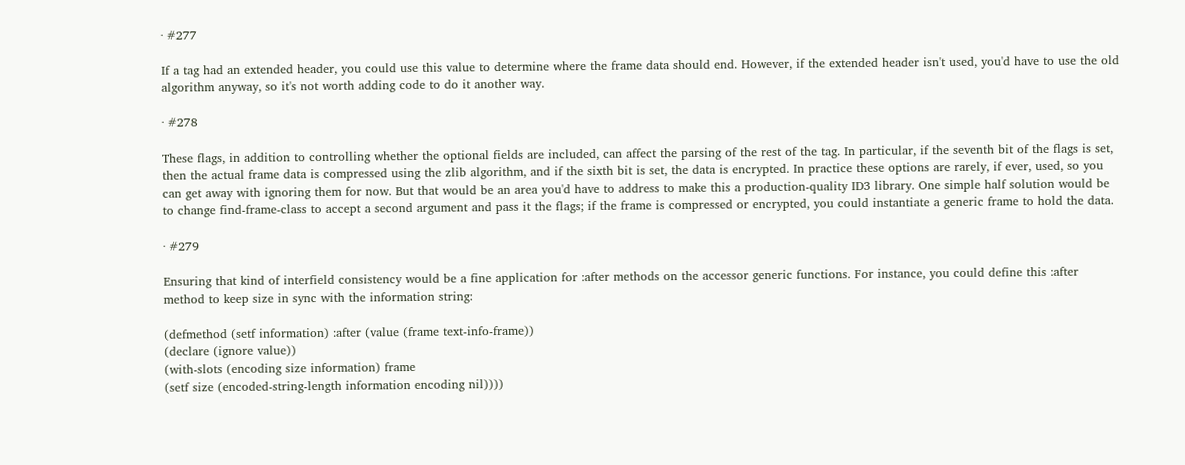· #277

If a tag had an extended header, you could use this value to determine where the frame data should end. However, if the extended header isn't used, you'd have to use the old algorithm anyway, so it's not worth adding code to do it another way.

· #278

These flags, in addition to controlling whether the optional fields are included, can affect the parsing of the rest of the tag. In particular, if the seventh bit of the flags is set, then the actual frame data is compressed using the zlib algorithm, and if the sixth bit is set, the data is encrypted. In practice these options are rarely, if ever, used, so you can get away with ignoring them for now. But that would be an area you'd have to address to make this a production-quality ID3 library. One simple half solution would be to change find-frame-class to accept a second argument and pass it the flags; if the frame is compressed or encrypted, you could instantiate a generic frame to hold the data.

· #279

Ensuring that kind of interfield consistency would be a fine application for :after methods on the accessor generic functions. For instance, you could define this :after method to keep size in sync with the information string:

(defmethod (setf information) :after (value (frame text-info-frame))
(declare (ignore value))
(with-slots (encoding size information) frame
(setf size (encoded-string-length information encoding nil))))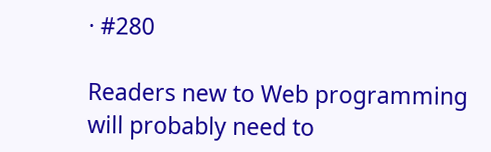· #280

Readers new to Web programming will probably need to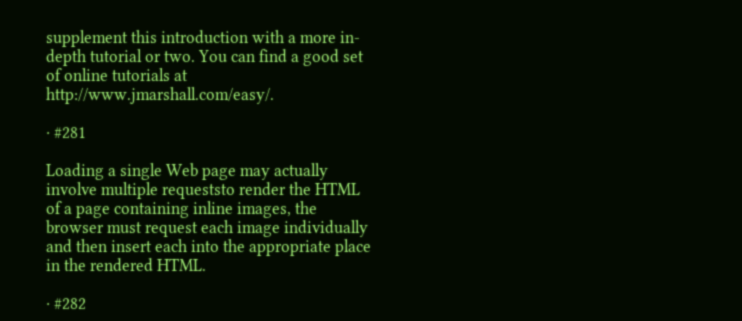supplement this introduction with a more in-depth tutorial or two. You can find a good set of online tutorials at http://www.jmarshall.com/easy/.

· #281

Loading a single Web page may actually involve multiple requeststo render the HTML of a page containing inline images, the browser must request each image individually and then insert each into the appropriate place in the rendered HTML.

· #282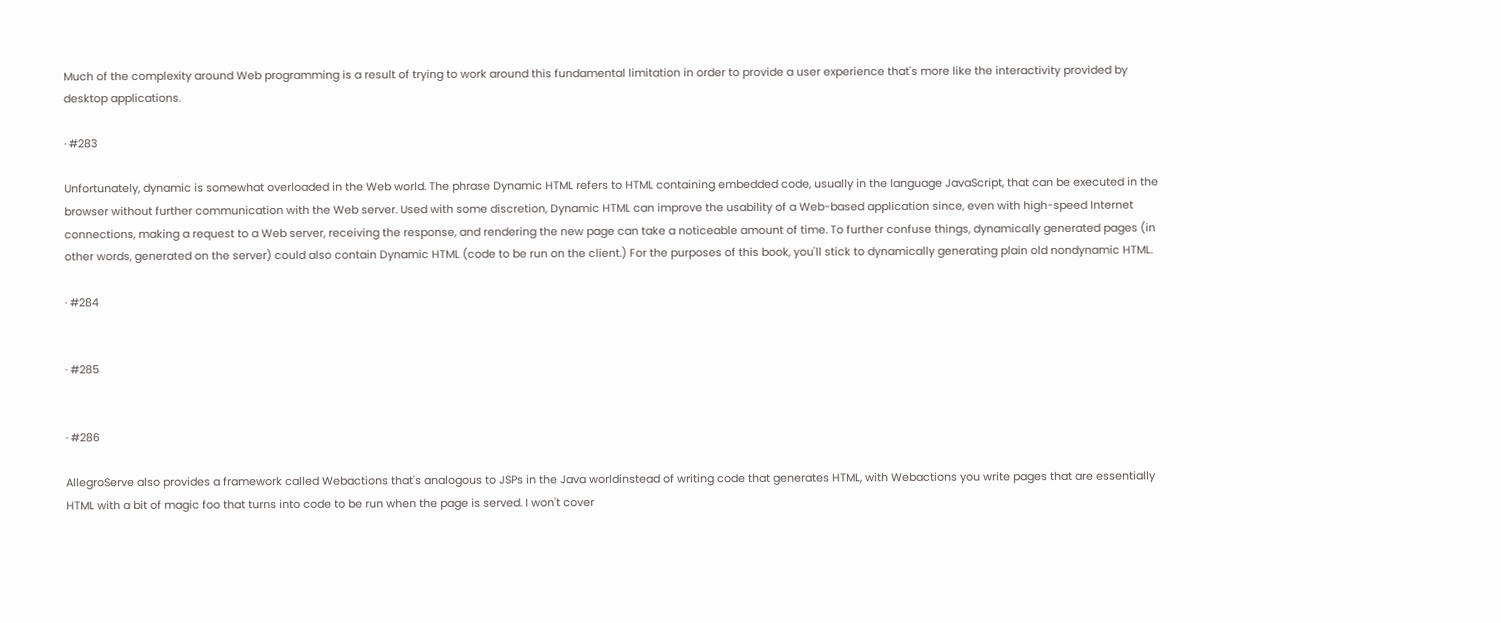Much of the complexity around Web programming is a result of trying to work around this fundamental limitation in order to provide a user experience that's more like the interactivity provided by desktop applications.

· #283

Unfortunately, dynamic is somewhat overloaded in the Web world. The phrase Dynamic HTML refers to HTML containing embedded code, usually in the language JavaScript, that can be executed in the browser without further communication with the Web server. Used with some discretion, Dynamic HTML can improve the usability of a Web-based application since, even with high-speed Internet connections, making a request to a Web server, receiving the response, and rendering the new page can take a noticeable amount of time. To further confuse things, dynamically generated pages (in other words, generated on the server) could also contain Dynamic HTML (code to be run on the client.) For the purposes of this book, you'll stick to dynamically generating plain old nondynamic HTML.

· #284


· #285


· #286

AllegroServe also provides a framework called Webactions that's analogous to JSPs in the Java worldinstead of writing code that generates HTML, with Webactions you write pages that are essentially HTML with a bit of magic foo that turns into code to be run when the page is served. I won't cover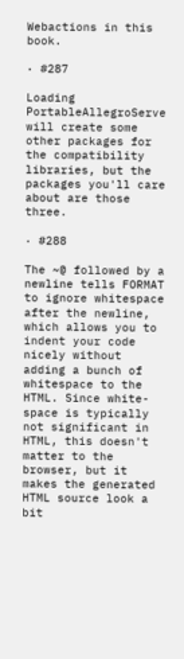Webactions in this book.

· #287

Loading PortableAllegroServe will create some other packages for the compatibility libraries, but the packages you'll care about are those three.

· #288

The ~@ followed by a newline tells FORMAT to ignore whitespace after the newline, which allows you to indent your code nicely without adding a bunch of whitespace to the HTML. Since white-space is typically not significant in HTML, this doesn't matter to the browser, but it makes the generated HTML source look a bit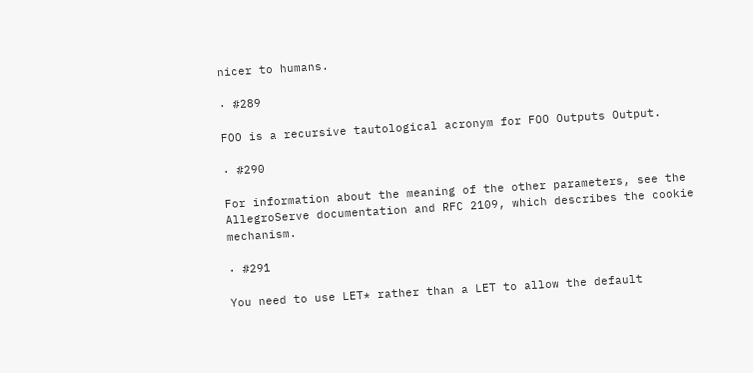nicer to humans.

· #289

FOO is a recursive tautological acronym for FOO Outputs Output.

· #290

For information about the meaning of the other parameters, see the AllegroServe documentation and RFC 2109, which describes the cookie mechanism.

· #291

You need to use LET* rather than a LET to allow the default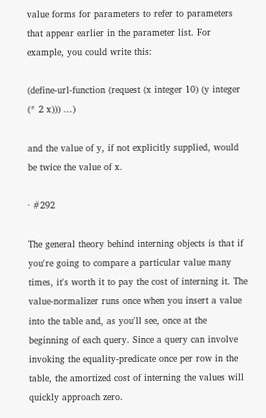value forms for parameters to refer to parameters that appear earlier in the parameter list. For example, you could write this:

(define-url-function (request (x integer 10) (y integer (* 2 x))) ...)

and the value of y, if not explicitly supplied, would be twice the value of x.

· #292

The general theory behind interning objects is that if you're going to compare a particular value many times, it's worth it to pay the cost of interning it. The value-normalizer runs once when you insert a value into the table and, as you'll see, once at the beginning of each query. Since a query can involve invoking the equality-predicate once per row in the table, the amortized cost of interning the values will quickly approach zero.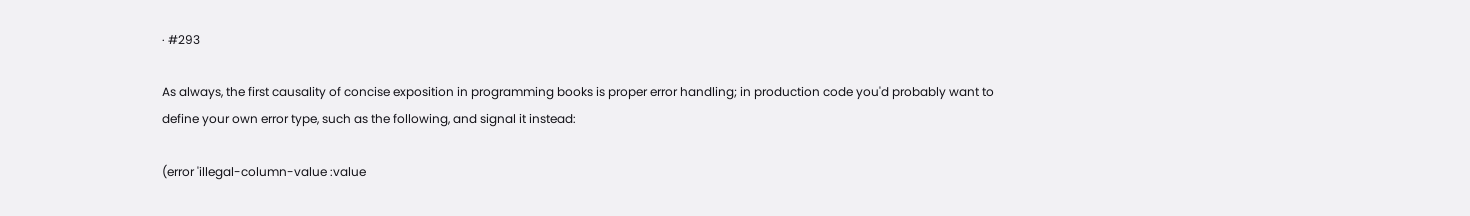· #293

As always, the first causality of concise exposition in programming books is proper error handling; in production code you'd probably want to define your own error type, such as the following, and signal it instead:

(error 'illegal-column-value :value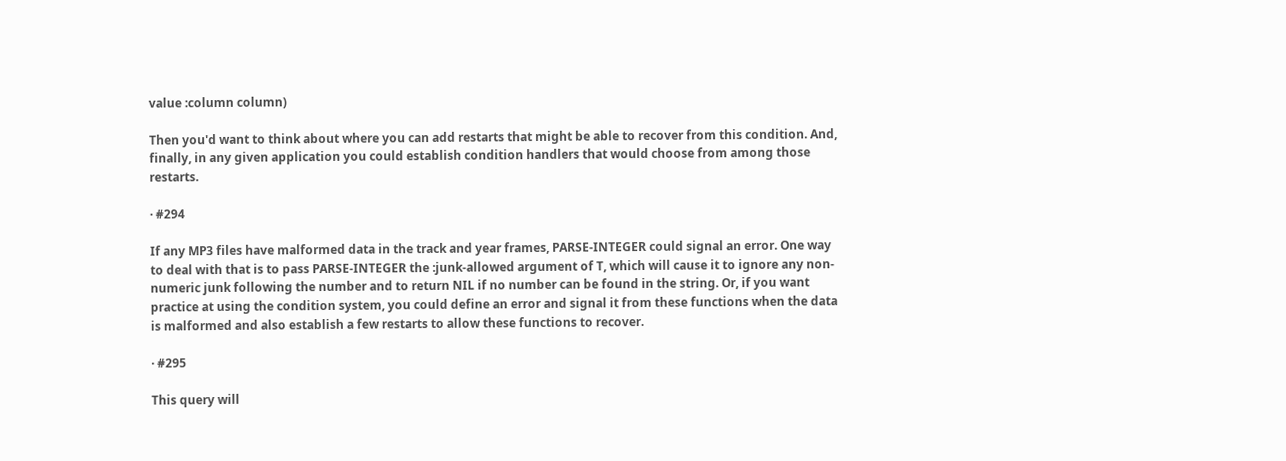value :column column)

Then you'd want to think about where you can add restarts that might be able to recover from this condition. And, finally, in any given application you could establish condition handlers that would choose from among those restarts.

· #294

If any MP3 files have malformed data in the track and year frames, PARSE-INTEGER could signal an error. One way to deal with that is to pass PARSE-INTEGER the :junk-allowed argument of T, which will cause it to ignore any non-numeric junk following the number and to return NIL if no number can be found in the string. Or, if you want practice at using the condition system, you could define an error and signal it from these functions when the data is malformed and also establish a few restarts to allow these functions to recover.

· #295

This query will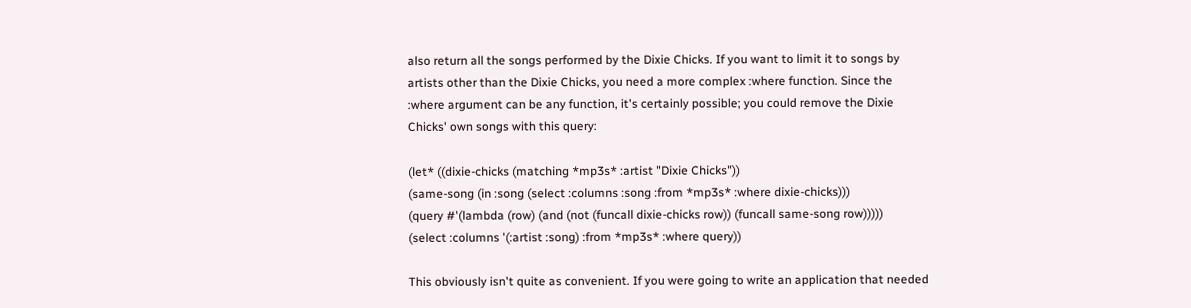also return all the songs performed by the Dixie Chicks. If you want to limit it to songs by artists other than the Dixie Chicks, you need a more complex :where function. Since the :where argument can be any function, it's certainly possible; you could remove the Dixie Chicks' own songs with this query:

(let* ((dixie-chicks (matching *mp3s* :artist "Dixie Chicks"))
(same-song (in :song (select :columns :song :from *mp3s* :where dixie-chicks)))
(query #'(lambda (row) (and (not (funcall dixie-chicks row)) (funcall same-song row)))))
(select :columns '(:artist :song) :from *mp3s* :where query))

This obviously isn't quite as convenient. If you were going to write an application that needed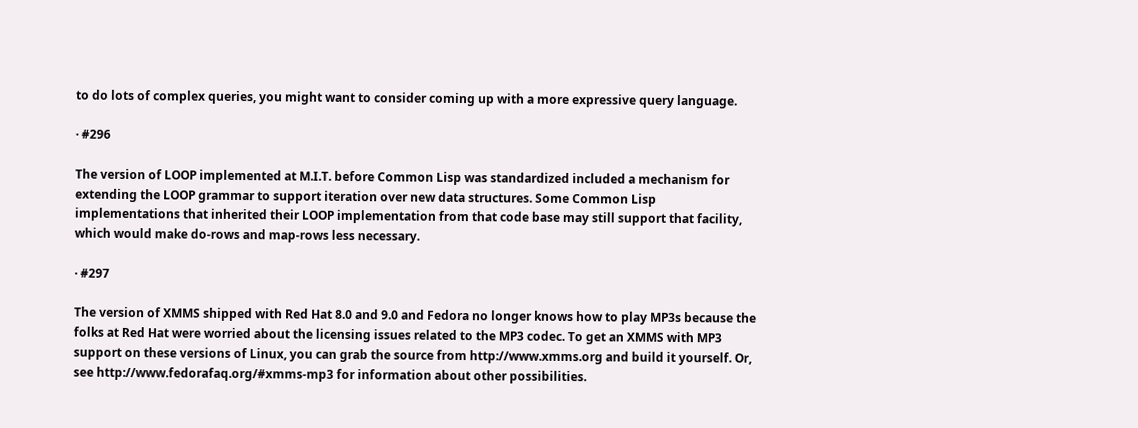to do lots of complex queries, you might want to consider coming up with a more expressive query language.

· #296

The version of LOOP implemented at M.I.T. before Common Lisp was standardized included a mechanism for extending the LOOP grammar to support iteration over new data structures. Some Common Lisp implementations that inherited their LOOP implementation from that code base may still support that facility, which would make do-rows and map-rows less necessary.

· #297

The version of XMMS shipped with Red Hat 8.0 and 9.0 and Fedora no longer knows how to play MP3s because the folks at Red Hat were worried about the licensing issues related to the MP3 codec. To get an XMMS with MP3 support on these versions of Linux, you can grab the source from http://www.xmms.org and build it yourself. Or, see http://www.fedorafaq.org/#xmms-mp3 for information about other possibilities.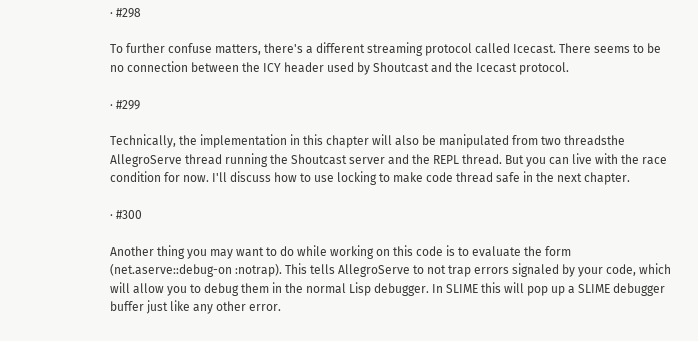· #298

To further confuse matters, there's a different streaming protocol called Icecast. There seems to be no connection between the ICY header used by Shoutcast and the Icecast protocol.

· #299

Technically, the implementation in this chapter will also be manipulated from two threadsthe AllegroServe thread running the Shoutcast server and the REPL thread. But you can live with the race condition for now. I'll discuss how to use locking to make code thread safe in the next chapter.

· #300

Another thing you may want to do while working on this code is to evaluate the form (net.aserve::debug-on :notrap). This tells AllegroServe to not trap errors signaled by your code, which will allow you to debug them in the normal Lisp debugger. In SLIME this will pop up a SLIME debugger buffer just like any other error.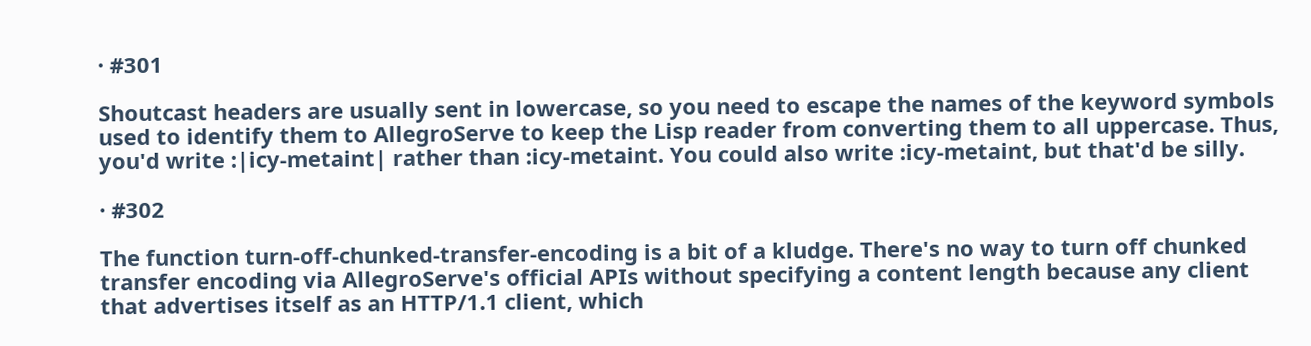· #301

Shoutcast headers are usually sent in lowercase, so you need to escape the names of the keyword symbols used to identify them to AllegroServe to keep the Lisp reader from converting them to all uppercase. Thus, you'd write :|icy-metaint| rather than :icy-metaint. You could also write :icy-metaint, but that'd be silly.

· #302

The function turn-off-chunked-transfer-encoding is a bit of a kludge. There's no way to turn off chunked transfer encoding via AllegroServe's official APIs without specifying a content length because any client that advertises itself as an HTTP/1.1 client, which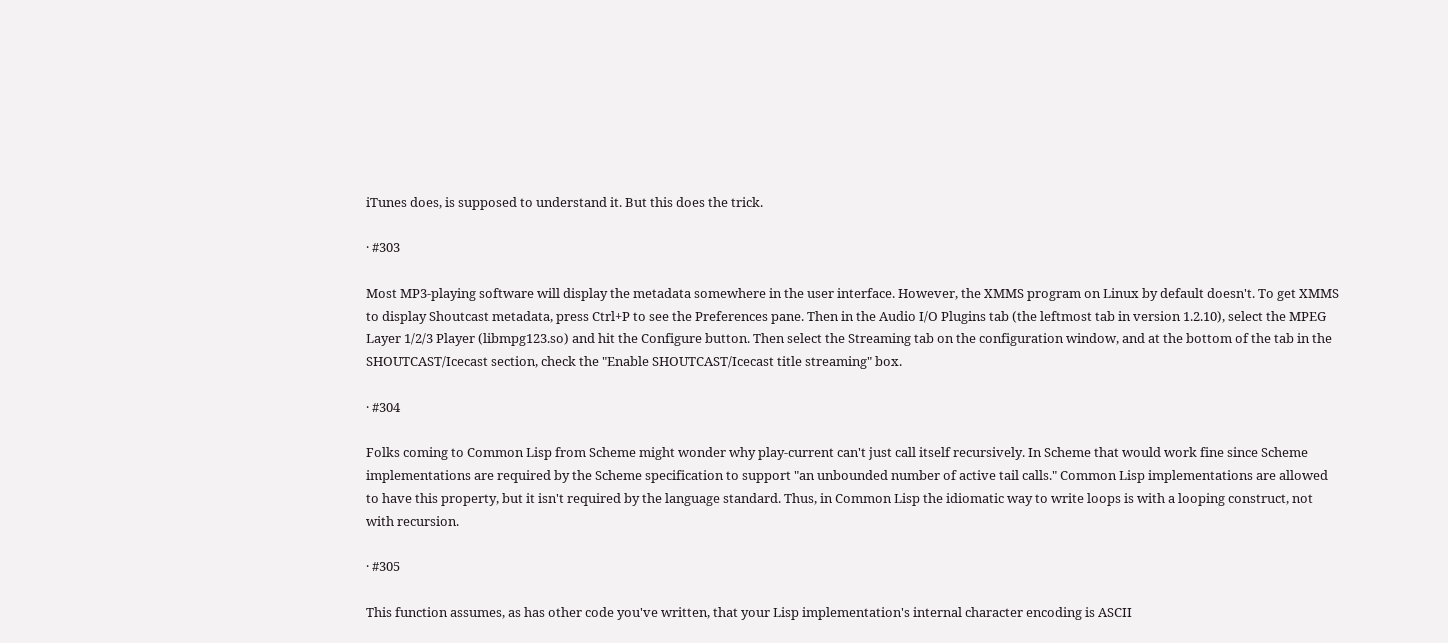iTunes does, is supposed to understand it. But this does the trick.

· #303

Most MP3-playing software will display the metadata somewhere in the user interface. However, the XMMS program on Linux by default doesn't. To get XMMS to display Shoutcast metadata, press Ctrl+P to see the Preferences pane. Then in the Audio I/O Plugins tab (the leftmost tab in version 1.2.10), select the MPEG Layer 1/2/3 Player (libmpg123.so) and hit the Configure button. Then select the Streaming tab on the configuration window, and at the bottom of the tab in the SHOUTCAST/Icecast section, check the "Enable SHOUTCAST/Icecast title streaming" box.

· #304

Folks coming to Common Lisp from Scheme might wonder why play-current can't just call itself recursively. In Scheme that would work fine since Scheme implementations are required by the Scheme specification to support "an unbounded number of active tail calls." Common Lisp implementations are allowed to have this property, but it isn't required by the language standard. Thus, in Common Lisp the idiomatic way to write loops is with a looping construct, not with recursion.

· #305

This function assumes, as has other code you've written, that your Lisp implementation's internal character encoding is ASCII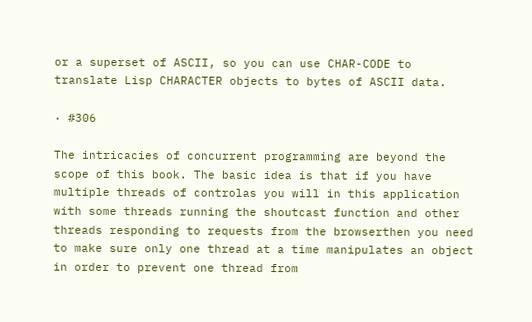or a superset of ASCII, so you can use CHAR-CODE to translate Lisp CHARACTER objects to bytes of ASCII data.

· #306

The intricacies of concurrent programming are beyond the scope of this book. The basic idea is that if you have multiple threads of controlas you will in this application with some threads running the shoutcast function and other threads responding to requests from the browserthen you need to make sure only one thread at a time manipulates an object in order to prevent one thread from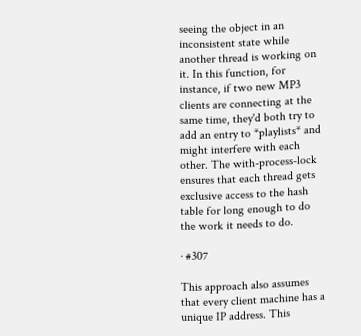seeing the object in an inconsistent state while another thread is working on it. In this function, for instance, if two new MP3 clients are connecting at the same time, they'd both try to add an entry to *playlists* and might interfere with each other. The with-process-lock ensures that each thread gets exclusive access to the hash table for long enough to do the work it needs to do.

· #307

This approach also assumes that every client machine has a unique IP address. This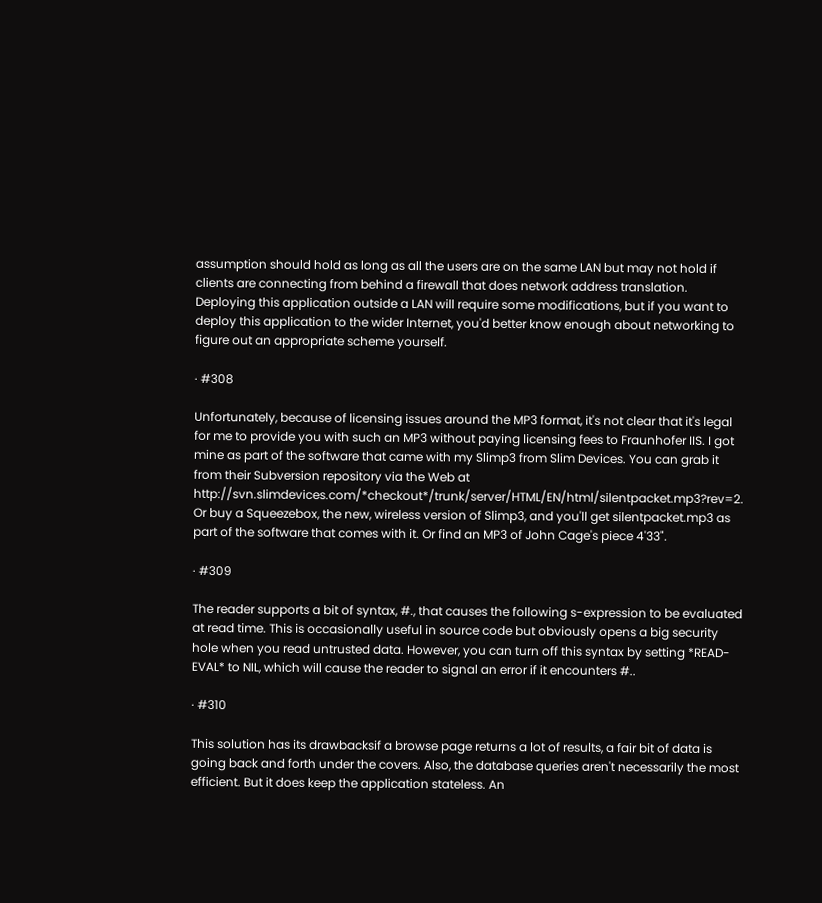assumption should hold as long as all the users are on the same LAN but may not hold if clients are connecting from behind a firewall that does network address translation. Deploying this application outside a LAN will require some modifications, but if you want to deploy this application to the wider Internet, you'd better know enough about networking to figure out an appropriate scheme yourself.

· #308

Unfortunately, because of licensing issues around the MP3 format, it's not clear that it's legal for me to provide you with such an MP3 without paying licensing fees to Fraunhofer IIS. I got mine as part of the software that came with my Slimp3 from Slim Devices. You can grab it from their Subversion repository via the Web at http://svn.slimdevices.com/*checkout*/trunk/server/HTML/EN/html/silentpacket.mp3?rev=2. Or buy a Squeezebox, the new, wireless version of Slimp3, and you'll get silentpacket.mp3 as part of the software that comes with it. Or find an MP3 of John Cage's piece 4'33".

· #309

The reader supports a bit of syntax, #., that causes the following s-expression to be evaluated at read time. This is occasionally useful in source code but obviously opens a big security hole when you read untrusted data. However, you can turn off this syntax by setting *READ-EVAL* to NIL, which will cause the reader to signal an error if it encounters #..

· #310

This solution has its drawbacksif a browse page returns a lot of results, a fair bit of data is going back and forth under the covers. Also, the database queries aren't necessarily the most efficient. But it does keep the application stateless. An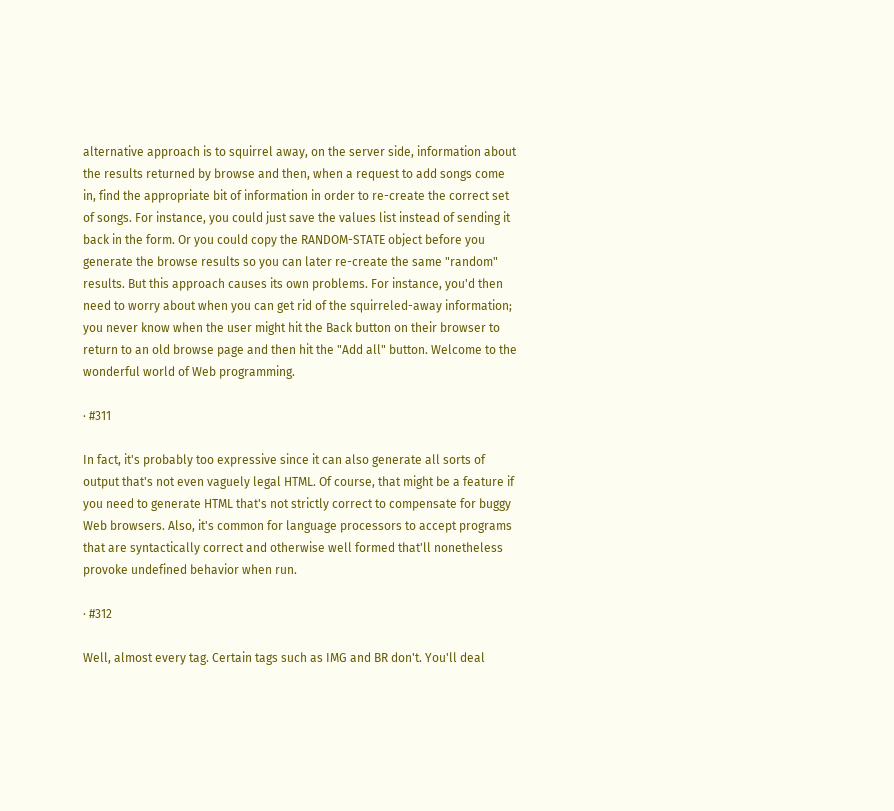alternative approach is to squirrel away, on the server side, information about the results returned by browse and then, when a request to add songs come in, find the appropriate bit of information in order to re-create the correct set of songs. For instance, you could just save the values list instead of sending it back in the form. Or you could copy the RANDOM-STATE object before you generate the browse results so you can later re-create the same "random" results. But this approach causes its own problems. For instance, you'd then need to worry about when you can get rid of the squirreled-away information; you never know when the user might hit the Back button on their browser to return to an old browse page and then hit the "Add all" button. Welcome to the wonderful world of Web programming.

· #311

In fact, it's probably too expressive since it can also generate all sorts of output that's not even vaguely legal HTML. Of course, that might be a feature if you need to generate HTML that's not strictly correct to compensate for buggy Web browsers. Also, it's common for language processors to accept programs that are syntactically correct and otherwise well formed that'll nonetheless provoke undefined behavior when run.

· #312

Well, almost every tag. Certain tags such as IMG and BR don't. You'll deal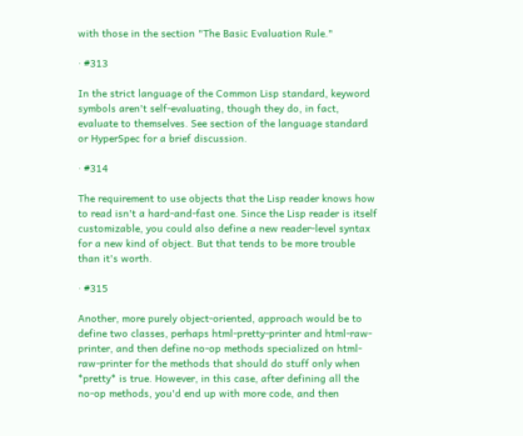with those in the section "The Basic Evaluation Rule."

· #313

In the strict language of the Common Lisp standard, keyword symbols aren't self-evaluating, though they do, in fact, evaluate to themselves. See section of the language standard or HyperSpec for a brief discussion.

· #314

The requirement to use objects that the Lisp reader knows how to read isn't a hard-and-fast one. Since the Lisp reader is itself customizable, you could also define a new reader-level syntax for a new kind of object. But that tends to be more trouble than it's worth.

· #315

Another, more purely object-oriented, approach would be to define two classes, perhaps html-pretty-printer and html-raw-printer, and then define no-op methods specialized on html-raw-printer for the methods that should do stuff only when *pretty* is true. However, in this case, after defining all the no-op methods, you'd end up with more code, and then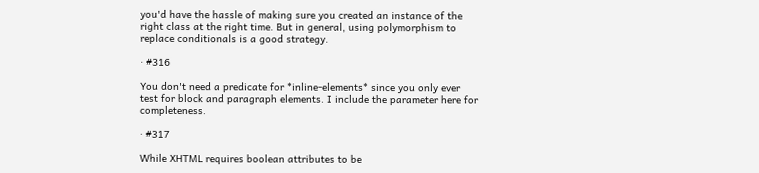you'd have the hassle of making sure you created an instance of the right class at the right time. But in general, using polymorphism to replace conditionals is a good strategy.

· #316

You don't need a predicate for *inline-elements* since you only ever test for block and paragraph elements. I include the parameter here for completeness.

· #317

While XHTML requires boolean attributes to be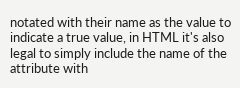notated with their name as the value to indicate a true value, in HTML it's also legal to simply include the name of the attribute with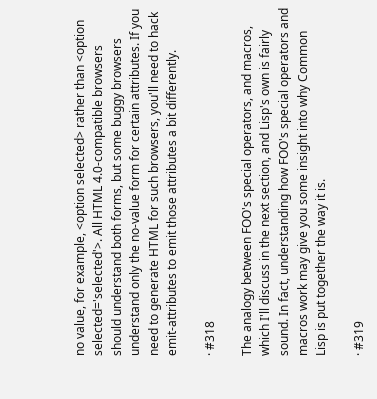no value, for example, <option selected> rather than <option selected='selected'>. All HTML 4.0-compatible browsers should understand both forms, but some buggy browsers understand only the no-value form for certain attributes. If you need to generate HTML for such browsers, you'll need to hack emit-attributes to emit those attributes a bit differently.

· #318

The analogy between FOO's special operators, and macros, which I'll discuss in the next section, and Lisp's own is fairly sound. In fact, understanding how FOO's special operators and macros work may give you some insight into why Common Lisp is put together the way it is.

· #319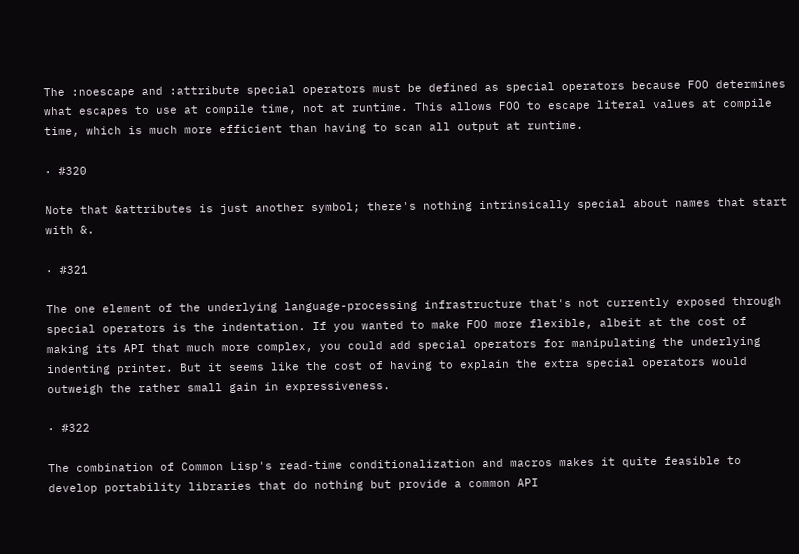The :noescape and :attribute special operators must be defined as special operators because FOO determines what escapes to use at compile time, not at runtime. This allows FOO to escape literal values at compile time, which is much more efficient than having to scan all output at runtime.

· #320

Note that &attributes is just another symbol; there's nothing intrinsically special about names that start with &.

· #321

The one element of the underlying language-processing infrastructure that's not currently exposed through special operators is the indentation. If you wanted to make FOO more flexible, albeit at the cost of making its API that much more complex, you could add special operators for manipulating the underlying indenting printer. But it seems like the cost of having to explain the extra special operators would outweigh the rather small gain in expressiveness.

· #322

The combination of Common Lisp's read-time conditionalization and macros makes it quite feasible to develop portability libraries that do nothing but provide a common API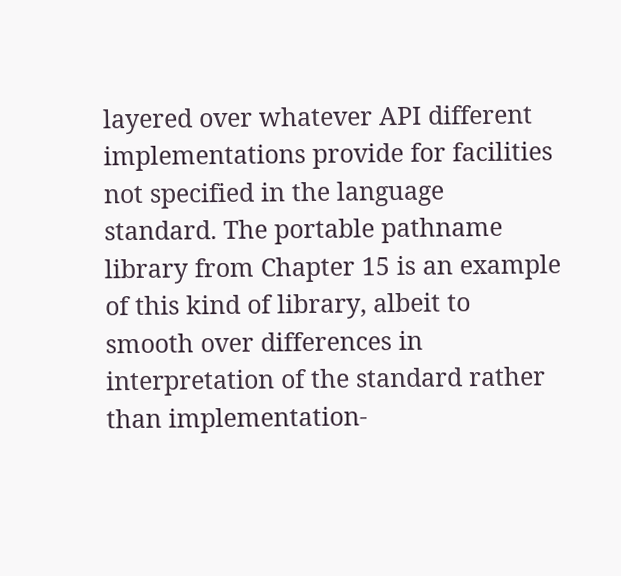layered over whatever API different implementations provide for facilities not specified in the language standard. The portable pathname library from Chapter 15 is an example of this kind of library, albeit to smooth over differences in interpretation of the standard rather than implementation-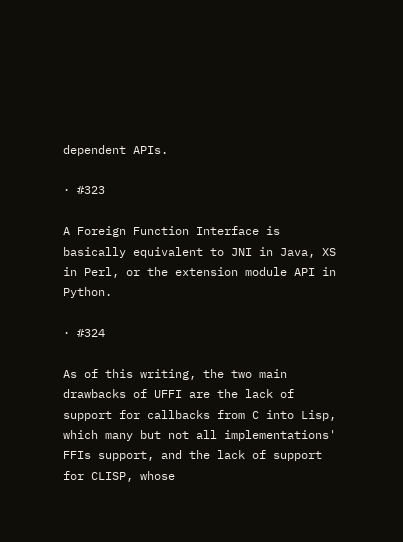dependent APIs.

· #323

A Foreign Function Interface is basically equivalent to JNI in Java, XS in Perl, or the extension module API in Python.

· #324

As of this writing, the two main drawbacks of UFFI are the lack of support for callbacks from C into Lisp, which many but not all implementations' FFIs support, and the lack of support for CLISP, whose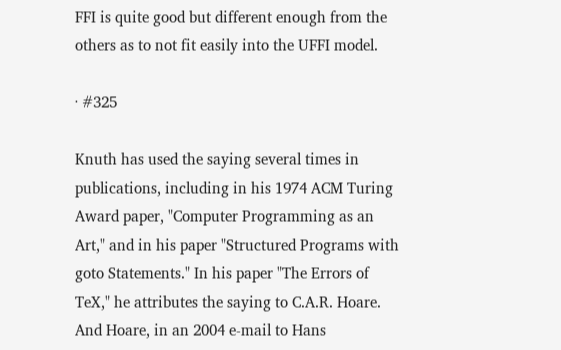FFI is quite good but different enough from the others as to not fit easily into the UFFI model.

· #325

Knuth has used the saying several times in publications, including in his 1974 ACM Turing Award paper, "Computer Programming as an Art," and in his paper "Structured Programs with goto Statements." In his paper "The Errors of TeX," he attributes the saying to C.A.R. Hoare. And Hoare, in an 2004 e-mail to Hans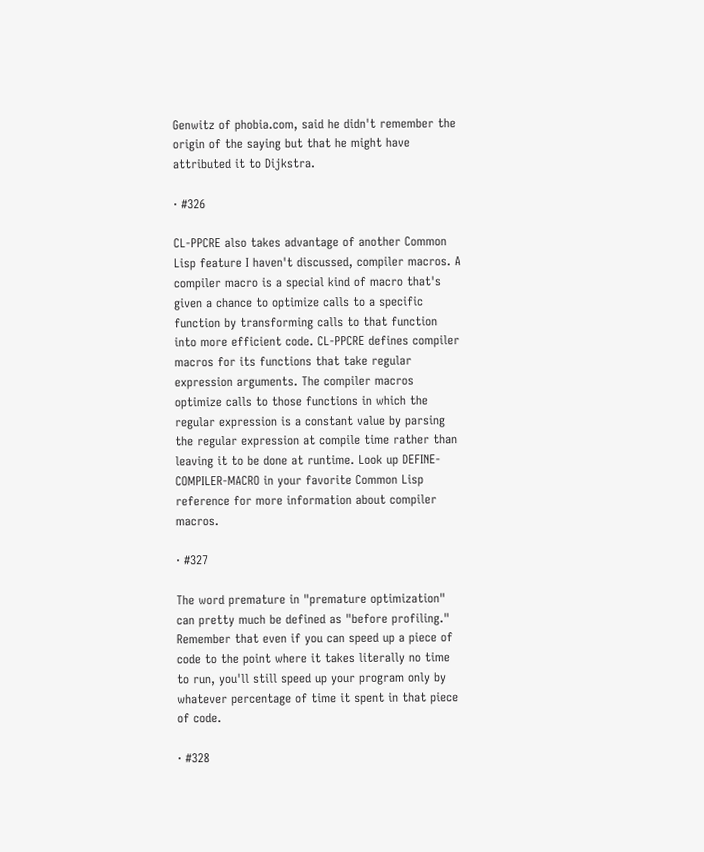Genwitz of phobia.com, said he didn't remember the origin of the saying but that he might have attributed it to Dijkstra.

· #326

CL-PPCRE also takes advantage of another Common Lisp feature I haven't discussed, compiler macros. A compiler macro is a special kind of macro that's given a chance to optimize calls to a specific function by transforming calls to that function into more efficient code. CL-PPCRE defines compiler macros for its functions that take regular expression arguments. The compiler macros optimize calls to those functions in which the regular expression is a constant value by parsing the regular expression at compile time rather than leaving it to be done at runtime. Look up DEFINE-COMPILER-MACRO in your favorite Common Lisp reference for more information about compiler macros.

· #327

The word premature in "premature optimization" can pretty much be defined as "before profiling." Remember that even if you can speed up a piece of code to the point where it takes literally no time to run, you'll still speed up your program only by whatever percentage of time it spent in that piece of code.

· #328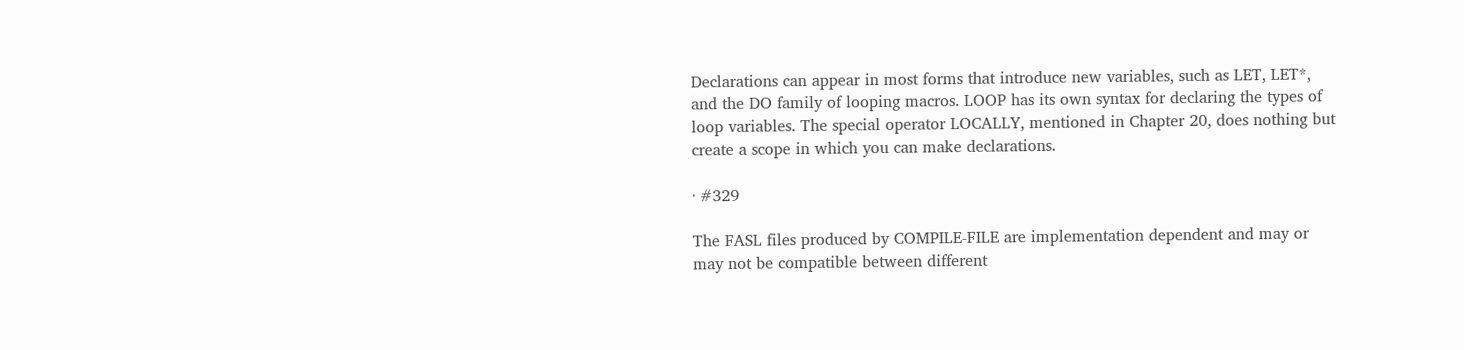Declarations can appear in most forms that introduce new variables, such as LET, LET*, and the DO family of looping macros. LOOP has its own syntax for declaring the types of loop variables. The special operator LOCALLY, mentioned in Chapter 20, does nothing but create a scope in which you can make declarations.

· #329

The FASL files produced by COMPILE-FILE are implementation dependent and may or may not be compatible between different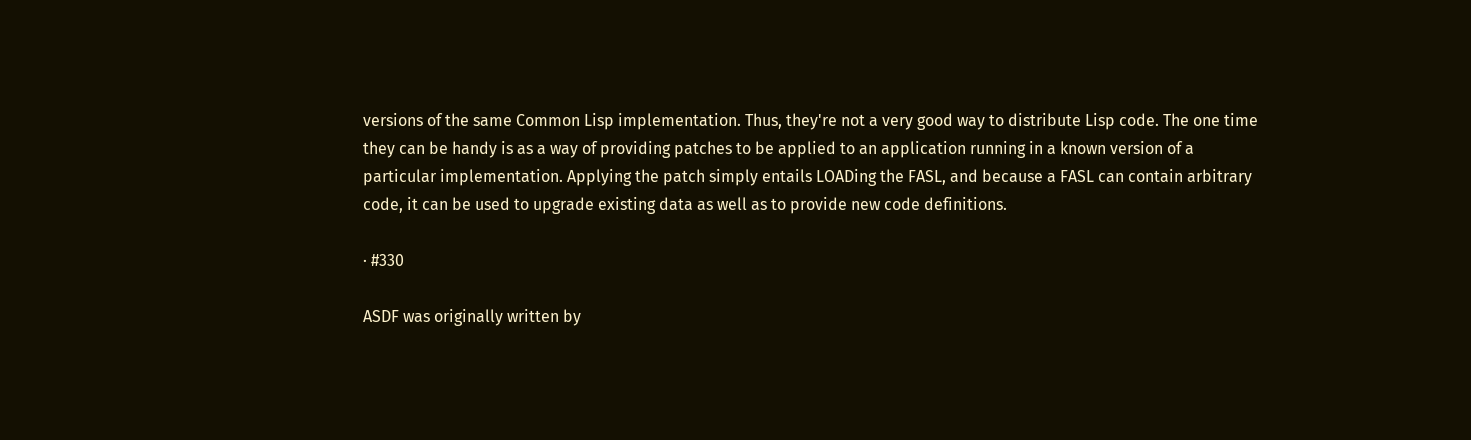versions of the same Common Lisp implementation. Thus, they're not a very good way to distribute Lisp code. The one time they can be handy is as a way of providing patches to be applied to an application running in a known version of a particular implementation. Applying the patch simply entails LOADing the FASL, and because a FASL can contain arbitrary code, it can be used to upgrade existing data as well as to provide new code definitions.

· #330

ASDF was originally written by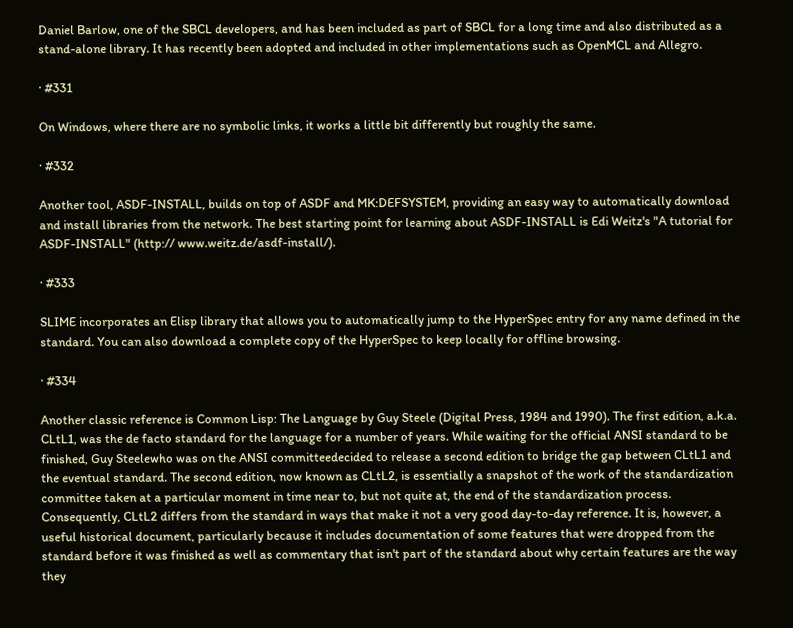Daniel Barlow, one of the SBCL developers, and has been included as part of SBCL for a long time and also distributed as a stand-alone library. It has recently been adopted and included in other implementations such as OpenMCL and Allegro.

· #331

On Windows, where there are no symbolic links, it works a little bit differently but roughly the same.

· #332

Another tool, ASDF-INSTALL, builds on top of ASDF and MK:DEFSYSTEM, providing an easy way to automatically download and install libraries from the network. The best starting point for learning about ASDF-INSTALL is Edi Weitz's "A tutorial for ASDF-INSTALL" (http:// www.weitz.de/asdf-install/).

· #333

SLIME incorporates an Elisp library that allows you to automatically jump to the HyperSpec entry for any name defined in the standard. You can also download a complete copy of the HyperSpec to keep locally for offline browsing.

· #334

Another classic reference is Common Lisp: The Language by Guy Steele (Digital Press, 1984 and 1990). The first edition, a.k.a. CLtL1, was the de facto standard for the language for a number of years. While waiting for the official ANSI standard to be finished, Guy Steelewho was on the ANSI committeedecided to release a second edition to bridge the gap between CLtL1 and the eventual standard. The second edition, now known as CLtL2, is essentially a snapshot of the work of the standardization committee taken at a particular moment in time near to, but not quite at, the end of the standardization process. Consequently, CLtL2 differs from the standard in ways that make it not a very good day-to-day reference. It is, however, a useful historical document, particularly because it includes documentation of some features that were dropped from the standard before it was finished as well as commentary that isn't part of the standard about why certain features are the way they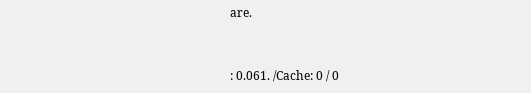are.


: 0.061. /Cache: 0 / 0